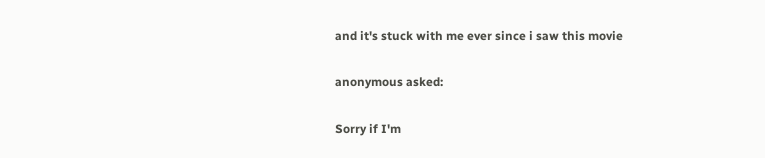and it's stuck with me ever since i saw this movie

anonymous asked:

Sorry if I'm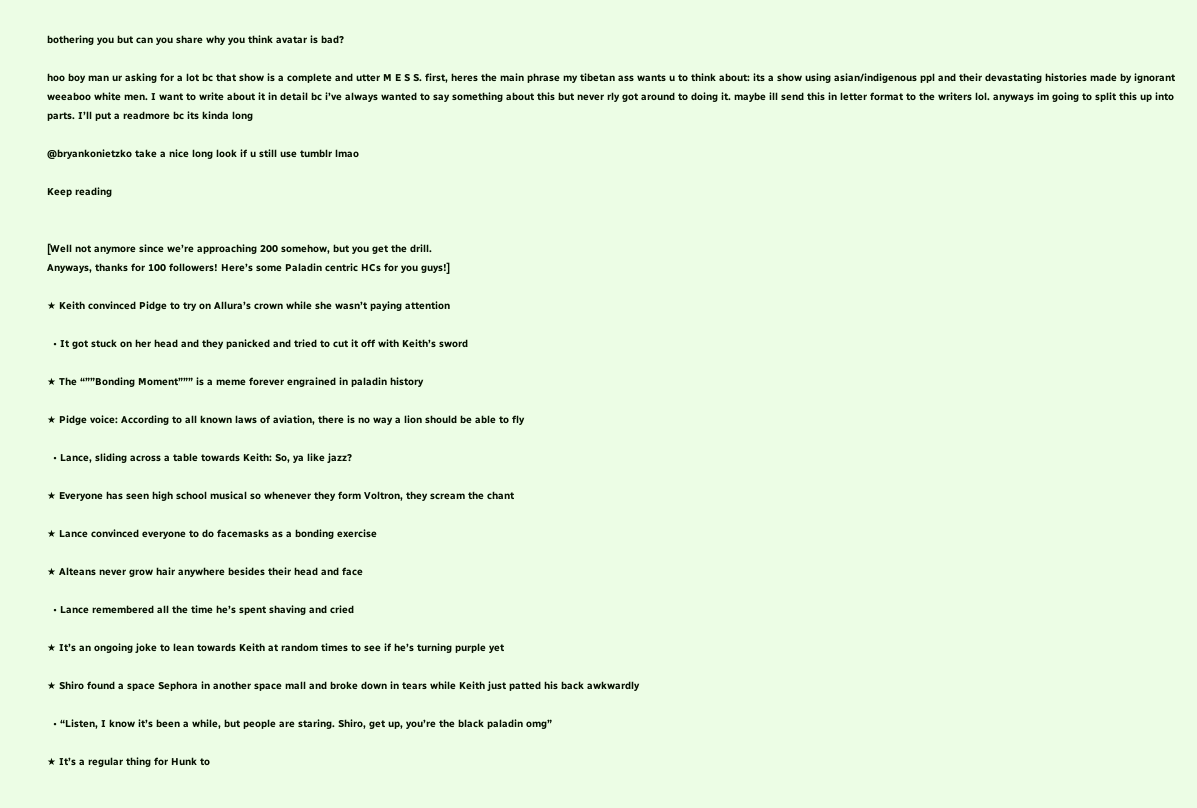bothering you but can you share why you think avatar is bad?

hoo boy man ur asking for a lot bc that show is a complete and utter M E S S. first, heres the main phrase my tibetan ass wants u to think about: its a show using asian/indigenous ppl and their devastating histories made by ignorant weeaboo white men. I want to write about it in detail bc i’ve always wanted to say something about this but never rly got around to doing it. maybe ill send this in letter format to the writers lol. anyways im going to split this up into parts. I’ll put a readmore bc its kinda long

@bryankonietzko take a nice long look if u still use tumblr lmao

Keep reading


[Well not anymore since we’re approaching 200 somehow, but you get the drill.
Anyways, thanks for 100 followers! Here’s some Paladin centric HCs for you guys!]

★ Keith convinced Pidge to try on Allura’s crown while she wasn’t paying attention

  • It got stuck on her head and they panicked and tried to cut it off with Keith’s sword

★ The “””Bonding Moment””” is a meme forever engrained in paladin history

★ Pidge voice: According to all known laws of aviation, there is no way a lion should be able to fly

  • Lance, sliding across a table towards Keith: So, ya like jazz?

★ Everyone has seen high school musical so whenever they form Voltron, they scream the chant

★ Lance convinced everyone to do facemasks as a bonding exercise

★ Alteans never grow hair anywhere besides their head and face

  • Lance remembered all the time he’s spent shaving and cried

★ It’s an ongoing joke to lean towards Keith at random times to see if he’s turning purple yet

★ Shiro found a space Sephora in another space mall and broke down in tears while Keith just patted his back awkwardly

  • “Listen, I know it’s been a while, but people are staring. Shiro, get up, you’re the black paladin omg”

★ It’s a regular thing for Hunk to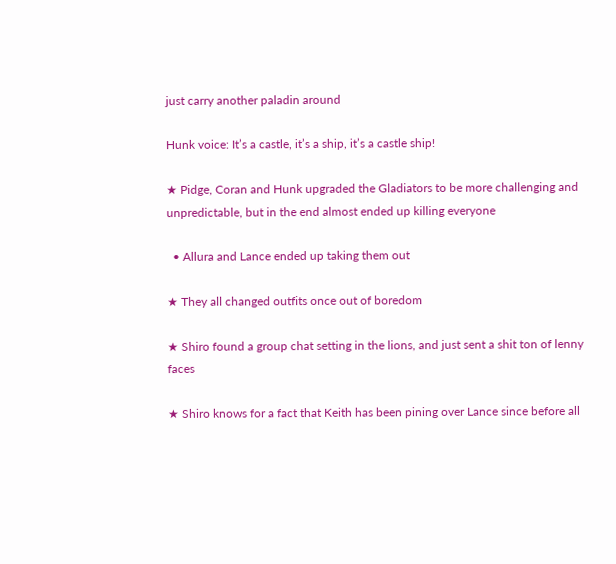just carry another paladin around

Hunk voice: It’s a castle, it’s a ship, it’s a castle ship!

★ Pidge, Coran and Hunk upgraded the Gladiators to be more challenging and unpredictable, but in the end almost ended up killing everyone

  • Allura and Lance ended up taking them out

★ They all changed outfits once out of boredom

★ Shiro found a group chat setting in the lions, and just sent a shit ton of lenny faces

★ Shiro knows for a fact that Keith has been pining over Lance since before all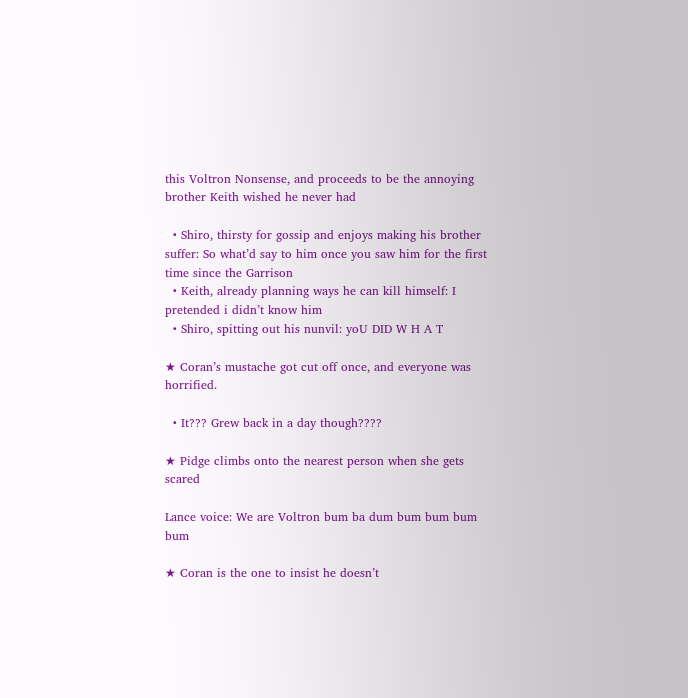this Voltron Nonsense, and proceeds to be the annoying brother Keith wished he never had

  • Shiro, thirsty for gossip and enjoys making his brother suffer: So what’d say to him once you saw him for the first time since the Garrison
  • Keith, already planning ways he can kill himself: I pretended i didn’t know him
  • Shiro, spitting out his nunvil: yoU DID W H A T

★ Coran’s mustache got cut off once, and everyone was horrified.

  • It??? Grew back in a day though????

★ Pidge climbs onto the nearest person when she gets scared

Lance voice: We are Voltron bum ba dum bum bum bum bum

★ Coran is the one to insist he doesn’t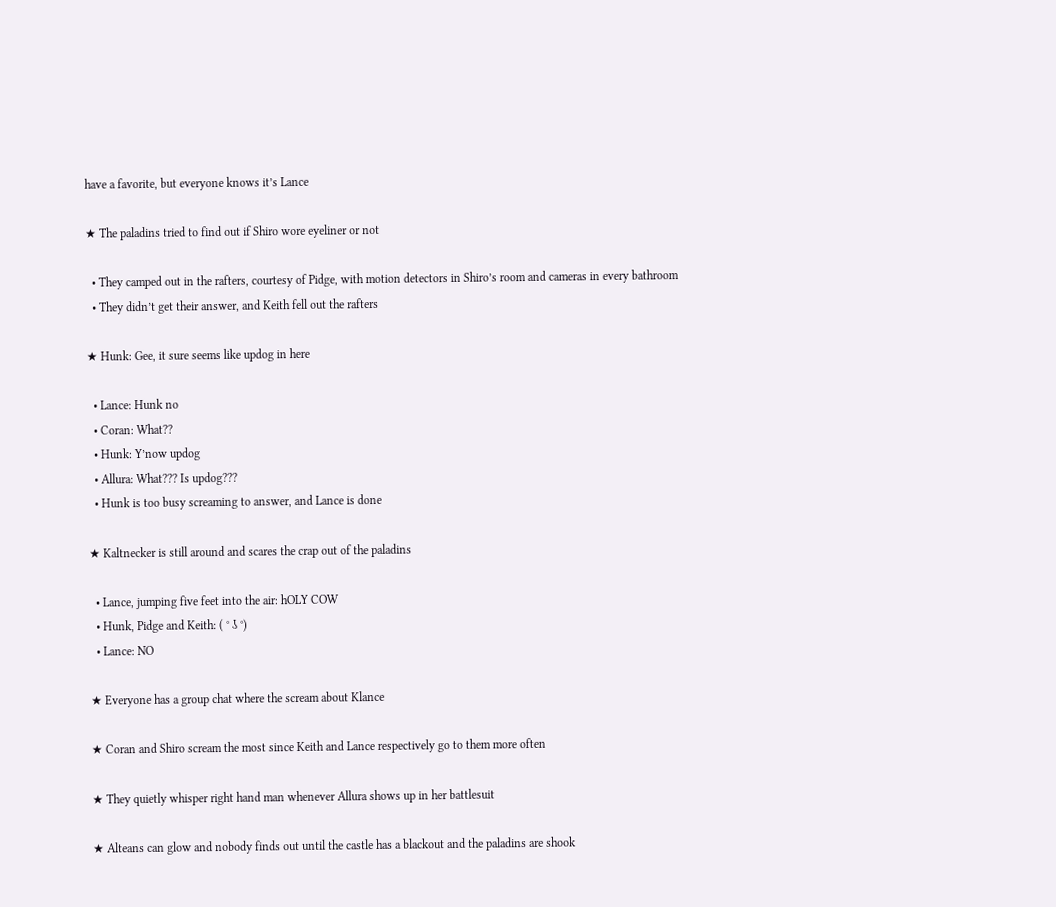have a favorite, but everyone knows it’s Lance

★ The paladins tried to find out if Shiro wore eyeliner or not

  • They camped out in the rafters, courtesy of Pidge, with motion detectors in Shiro’s room and cameras in every bathroom
  • They didn’t get their answer, and Keith fell out the rafters

★ Hunk: Gee, it sure seems like updog in here

  • Lance: Hunk no
  • Coran: What??
  • Hunk: Y’now updog
  • Allura: What??? Is updog???
  • Hunk is too busy screaming to answer, and Lance is done

★ Kaltnecker is still around and scares the crap out of the paladins

  • Lance, jumping five feet into the air: hOLY COW
  • Hunk, Pidge and Keith: ( ° ʖ °)
  • Lance: NO

★ Everyone has a group chat where the scream about Klance

★ Coran and Shiro scream the most since Keith and Lance respectively go to them more often

★ They quietly whisper right hand man whenever Allura shows up in her battlesuit

★ Alteans can glow and nobody finds out until the castle has a blackout and the paladins are shook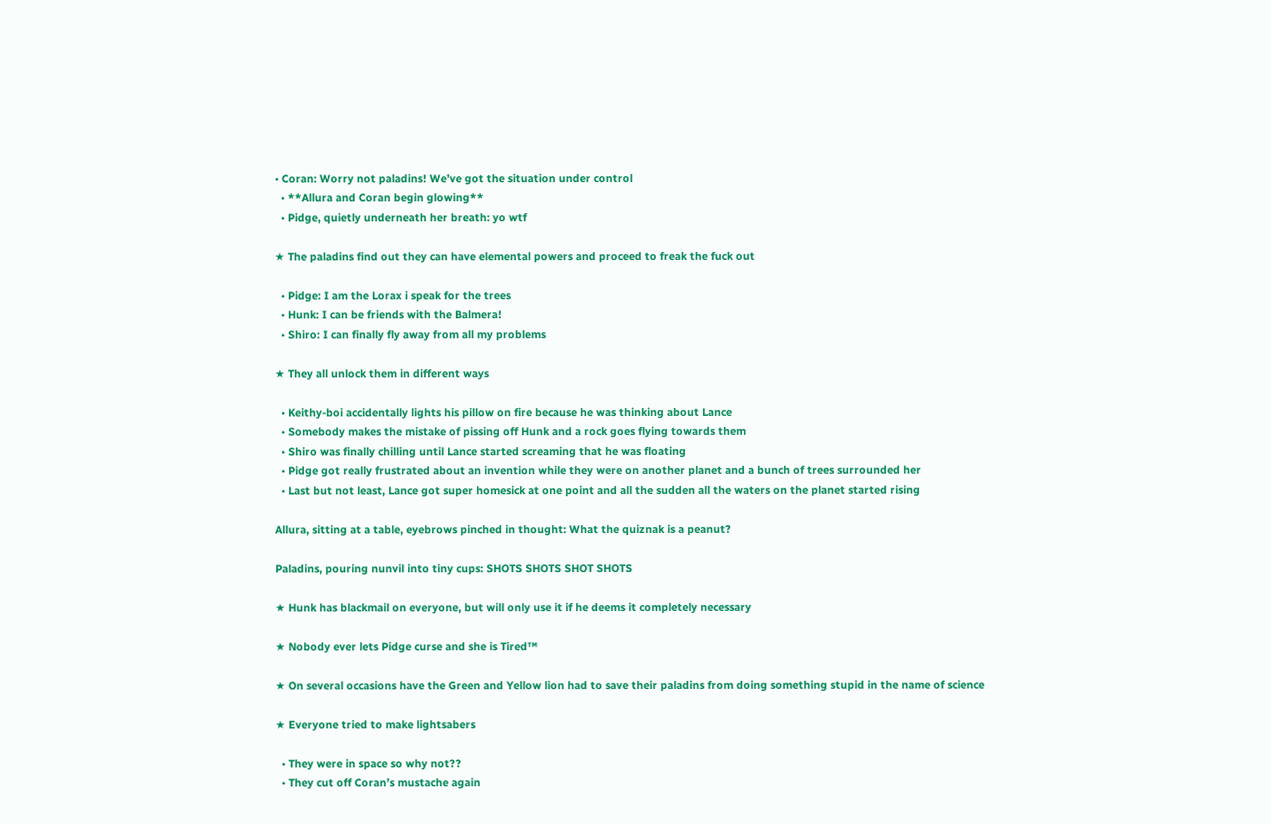• Coran: Worry not paladins! We’ve got the situation under control
  • **Allura and Coran begin glowing**
  • Pidge, quietly underneath her breath: yo wtf

★ The paladins find out they can have elemental powers and proceed to freak the fuck out

  • Pidge: I am the Lorax i speak for the trees
  • Hunk: I can be friends with the Balmera!
  • Shiro: I can finally fly away from all my problems

★ They all unlock them in different ways

  • Keithy-boi accidentally lights his pillow on fire because he was thinking about Lance
  • Somebody makes the mistake of pissing off Hunk and a rock goes flying towards them
  • Shiro was finally chilling until Lance started screaming that he was floating
  • Pidge got really frustrated about an invention while they were on another planet and a bunch of trees surrounded her
  • Last but not least, Lance got super homesick at one point and all the sudden all the waters on the planet started rising

Allura, sitting at a table, eyebrows pinched in thought: What the quiznak is a peanut?

Paladins, pouring nunvil into tiny cups: SHOTS SHOTS SHOT SHOTS

★ Hunk has blackmail on everyone, but will only use it if he deems it completely necessary

★ Nobody ever lets Pidge curse and she is Tired™

★ On several occasions have the Green and Yellow lion had to save their paladins from doing something stupid in the name of science

★ Everyone tried to make lightsabers

  • They were in space so why not??
  • They cut off Coran’s mustache again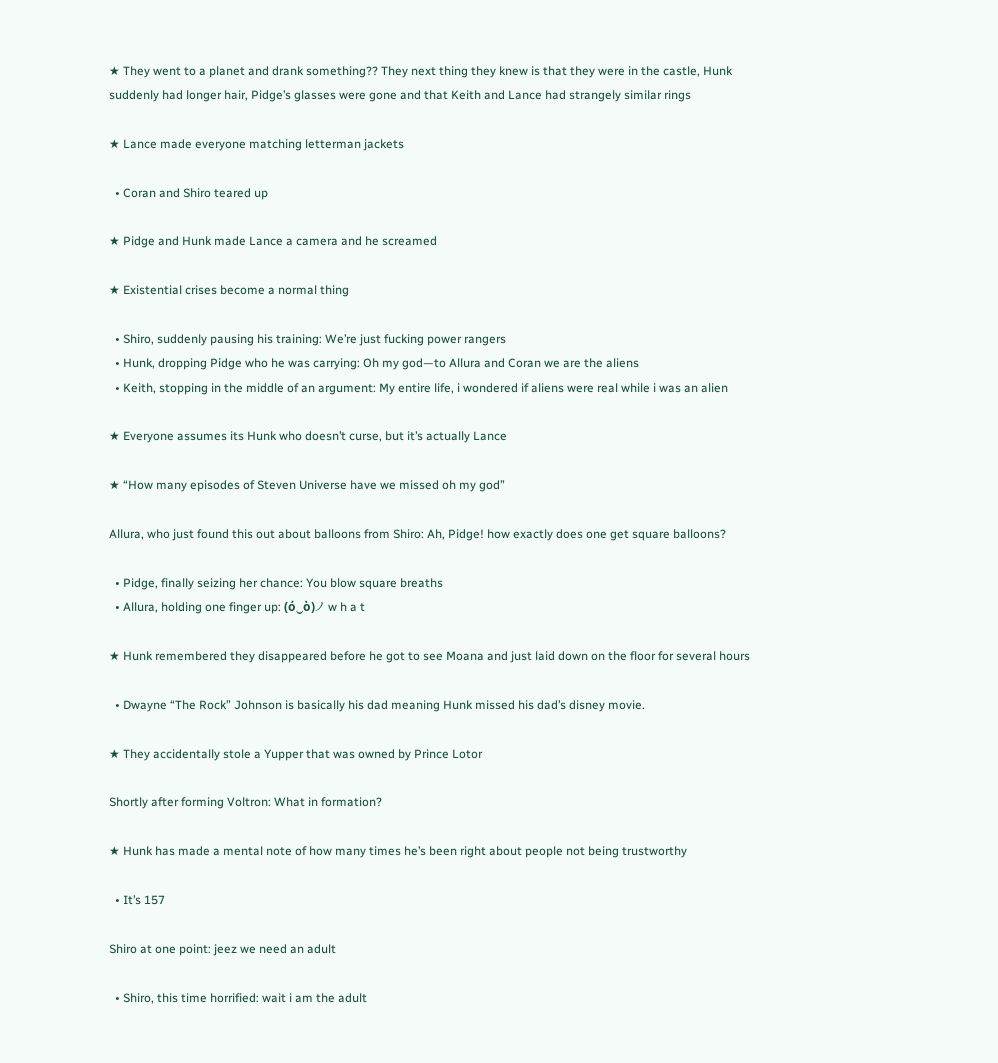★ They went to a planet and drank something?? They next thing they knew is that they were in the castle, Hunk suddenly had longer hair, Pidge’s glasses were gone and that Keith and Lance had strangely similar rings

★ Lance made everyone matching letterman jackets

  • Coran and Shiro teared up

★ Pidge and Hunk made Lance a camera and he screamed

★ Existential crises become a normal thing

  • Shiro, suddenly pausing his training: We’re just fucking power rangers
  • Hunk, dropping Pidge who he was carrying: Oh my god—to Allura and Coran we are the aliens
  • Keith, stopping in the middle of an argument: My entire life, i wondered if aliens were real while i was an alien

★ Everyone assumes its Hunk who doesn’t curse, but it’s actually Lance

★ “How many episodes of Steven Universe have we missed oh my god”

Allura, who just found this out about balloons from Shiro: Ah, Pidge! how exactly does one get square balloons?

  • Pidge, finally seizing her chance: You blow square breaths
  • Allura, holding one finger up: (ό‿ὸ)ノ w h a t

★ Hunk remembered they disappeared before he got to see Moana and just laid down on the floor for several hours

  • Dwayne “The Rock” Johnson is basically his dad meaning Hunk missed his dad’s disney movie.

★ They accidentally stole a Yupper that was owned by Prince Lotor

Shortly after forming Voltron: What in formation?

★ Hunk has made a mental note of how many times he’s been right about people not being trustworthy

  • It’s 157

Shiro at one point: jeez we need an adult

  • Shiro, this time horrified: wait i am the adult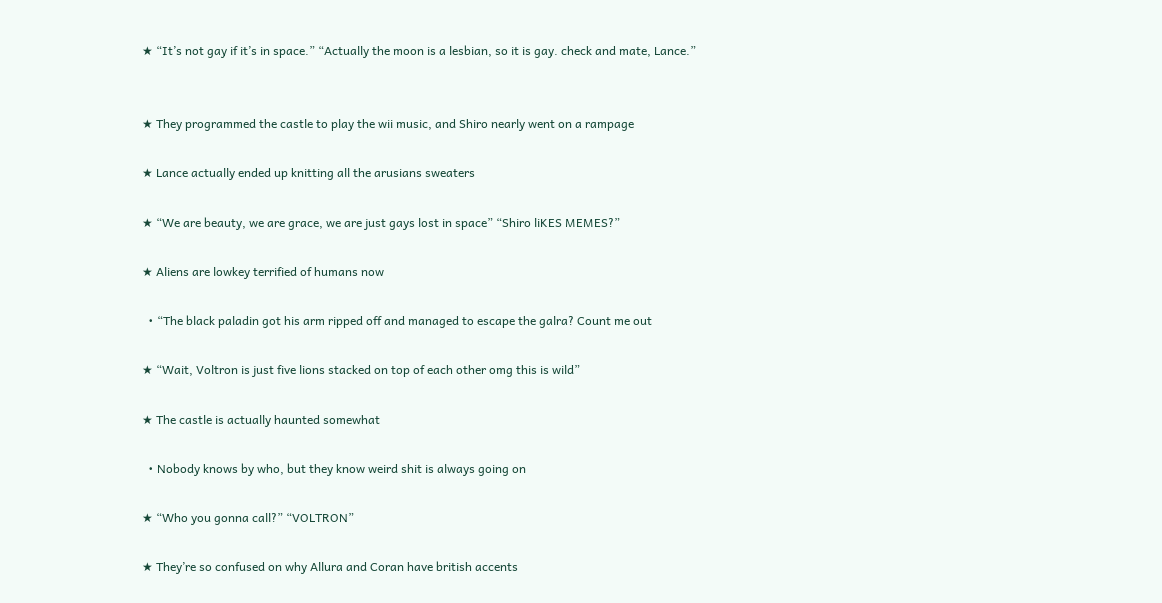★ “It’s not gay if it’s in space.” “Actually the moon is a lesbian, so it is gay. check and mate, Lance.”


★ They programmed the castle to play the wii music, and Shiro nearly went on a rampage

★ Lance actually ended up knitting all the arusians sweaters

★ “We are beauty, we are grace, we are just gays lost in space” “Shiro liKES MEMES?”

★ Aliens are lowkey terrified of humans now

  • “The black paladin got his arm ripped off and managed to escape the galra? Count me out

★ “Wait, Voltron is just five lions stacked on top of each other omg this is wild”

★ The castle is actually haunted somewhat

  • Nobody knows by who, but they know weird shit is always going on

★ “Who you gonna call?” “VOLTRON”

★ They’re so confused on why Allura and Coran have british accents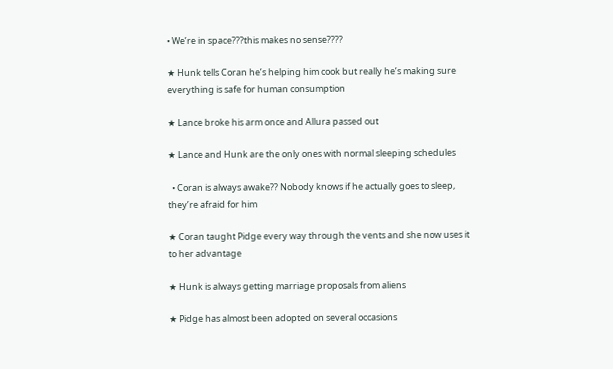• We’re in space???this makes no sense????

★ Hunk tells Coran he’s helping him cook but really he’s making sure everything is safe for human consumption

★ Lance broke his arm once and Allura passed out

★ Lance and Hunk are the only ones with normal sleeping schedules

  • Coran is always awake?? Nobody knows if he actually goes to sleep, they’re afraid for him

★ Coran taught Pidge every way through the vents and she now uses it to her advantage

★ Hunk is always getting marriage proposals from aliens

★ Pidge has almost been adopted on several occasions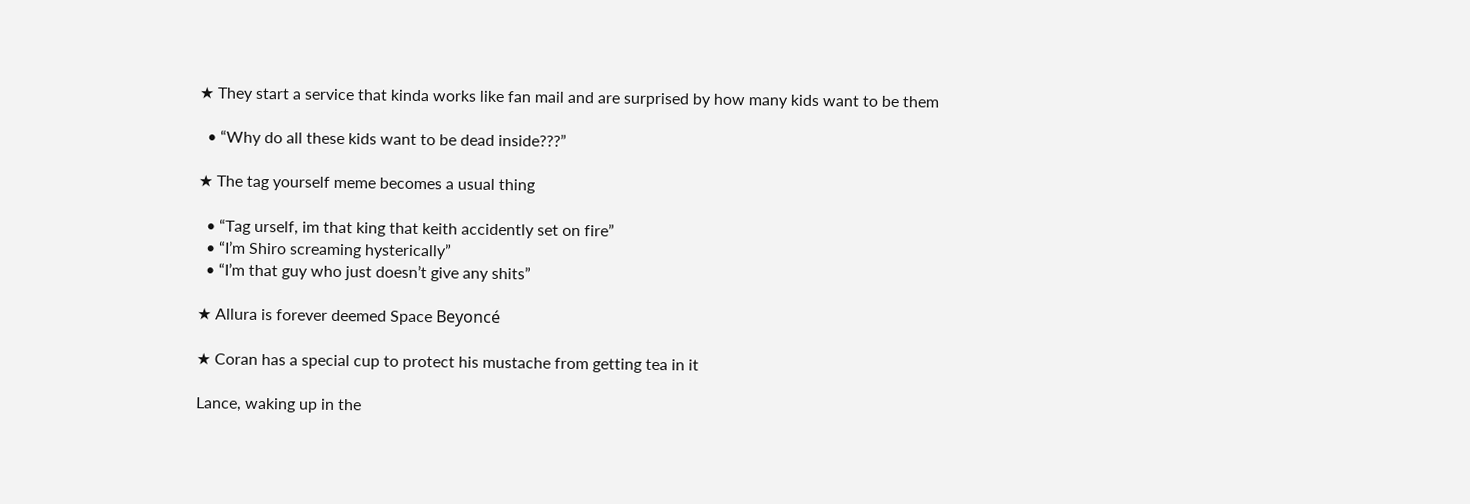★ They start a service that kinda works like fan mail and are surprised by how many kids want to be them

  • “Why do all these kids want to be dead inside???”

★ The tag yourself meme becomes a usual thing

  • “Tag urself, im that king that keith accidently set on fire”
  • “I’m Shiro screaming hysterically”
  • “I’m that guy who just doesn’t give any shits”

★ Allura is forever deemed Space Beyoncé

★ Coran has a special cup to protect his mustache from getting tea in it

Lance, waking up in the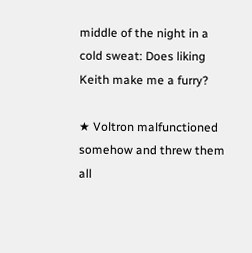middle of the night in a cold sweat: Does liking Keith make me a furry?

★ Voltron malfunctioned somehow and threw them all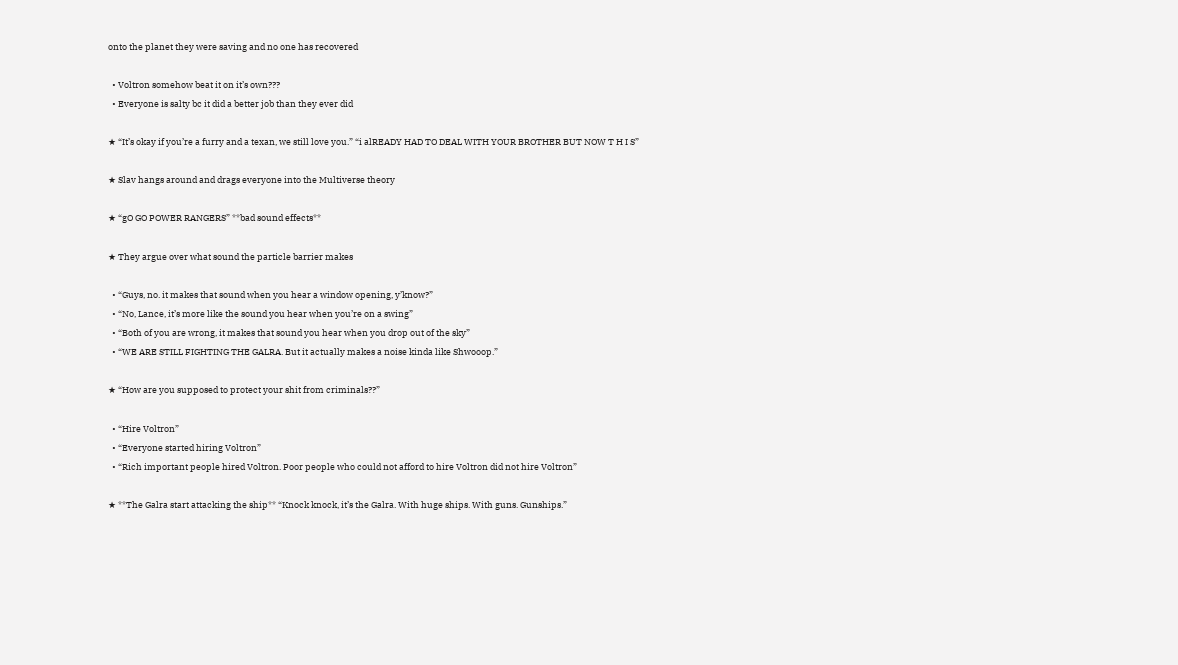onto the planet they were saving and no one has recovered

  • Voltron somehow beat it on it’s own???
  • Everyone is salty bc it did a better job than they ever did

★ “It’s okay if you’re a furry and a texan, we still love you.” “i alREADY HAD TO DEAL WITH YOUR BROTHER BUT NOW T H I S”

★ Slav hangs around and drags everyone into the Multiverse theory

★ “gO GO POWER RANGERS” **bad sound effects**

★ They argue over what sound the particle barrier makes

  • “Guys, no. it makes that sound when you hear a window opening, y’know?”
  • “No, Lance, it’s more like the sound you hear when you’re on a swing”
  • “Both of you are wrong, it makes that sound you hear when you drop out of the sky”
  • “WE ARE STILL FIGHTING THE GALRA. But it actually makes a noise kinda like Shwooop.”

★ “How are you supposed to protect your shit from criminals??”

  • “Hire Voltron”
  • “Everyone started hiring Voltron”
  • “Rich important people hired Voltron. Poor people who could not afford to hire Voltron did not hire Voltron”

★ **The Galra start attacking the ship** “Knock knock, it’s the Galra. With huge ships. With guns. Gunships.”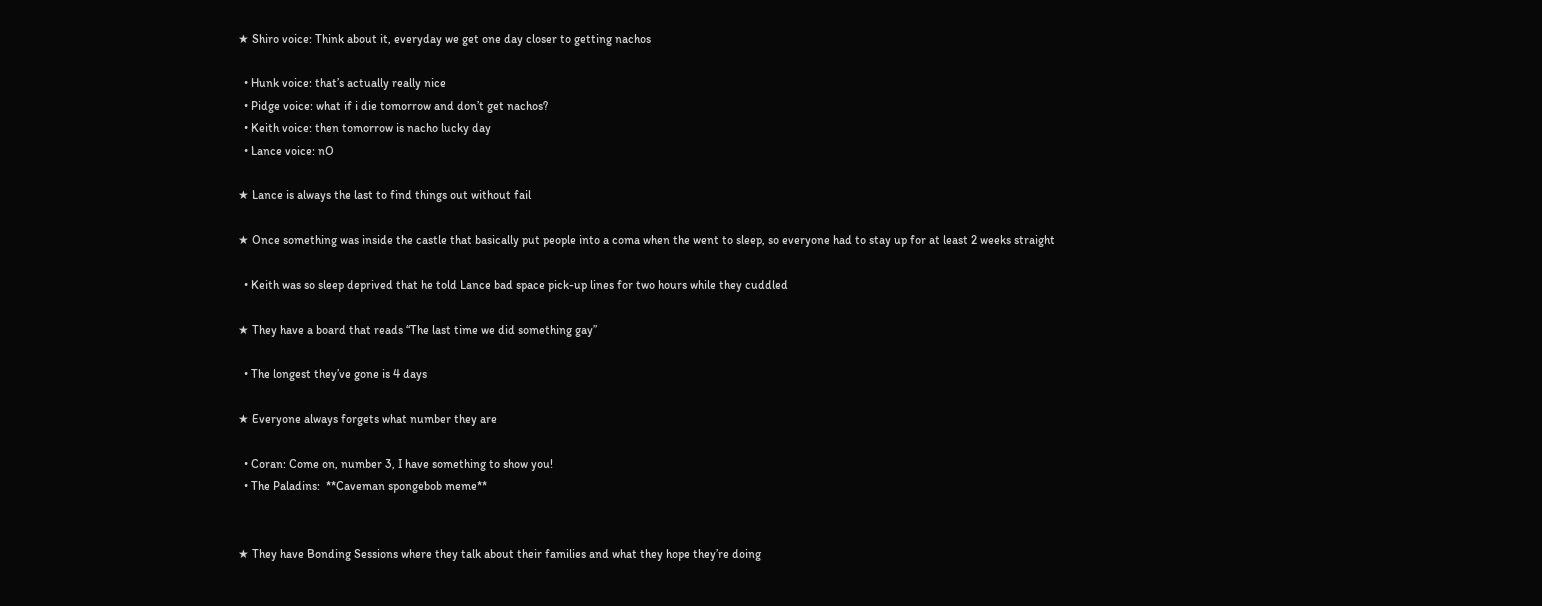★ Shiro voice: Think about it, everyday we get one day closer to getting nachos

  • Hunk voice: that’s actually really nice
  • Pidge voice: what if i die tomorrow and don’t get nachos?
  • Keith voice: then tomorrow is nacho lucky day
  • Lance voice: nO

★ Lance is always the last to find things out without fail

★ Once something was inside the castle that basically put people into a coma when the went to sleep, so everyone had to stay up for at least 2 weeks straight

  • Keith was so sleep deprived that he told Lance bad space pick-up lines for two hours while they cuddled

★ They have a board that reads “The last time we did something gay”

  • The longest they’ve gone is 4 days

★ Everyone always forgets what number they are

  • Coran: Come on, number 3, I have something to show you!
  • The Paladins:  **Caveman spongebob meme**


★ They have Bonding Sessions where they talk about their families and what they hope they’re doing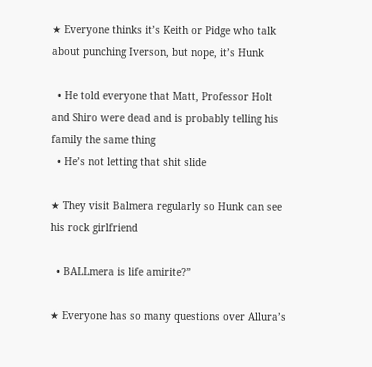★ Everyone thinks it’s Keith or Pidge who talk about punching Iverson, but nope, it’s Hunk

  • He told everyone that Matt, Professor Holt and Shiro were dead and is probably telling his family the same thing
  • He’s not letting that shit slide

★ They visit Balmera regularly so Hunk can see his rock girlfriend

  • BALLmera is life amirite?”

★ Everyone has so many questions over Allura’s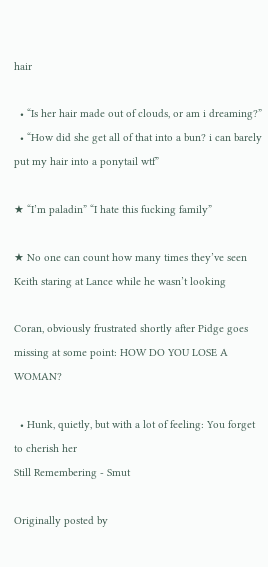hair

  • “Is her hair made out of clouds, or am i dreaming?”
  • “How did she get all of that into a bun? i can barely put my hair into a ponytail wtf”

★ “I’m paladin” “I hate this fucking family”

★ No one can count how many times they’ve seen Keith staring at Lance while he wasn’t looking

Coran, obviously frustrated shortly after Pidge goes missing at some point: HOW DO YOU LOSE A WOMAN?

  • Hunk, quietly, but with a lot of feeling: You forget to cherish her
Still Remembering - Smut

Originally posted by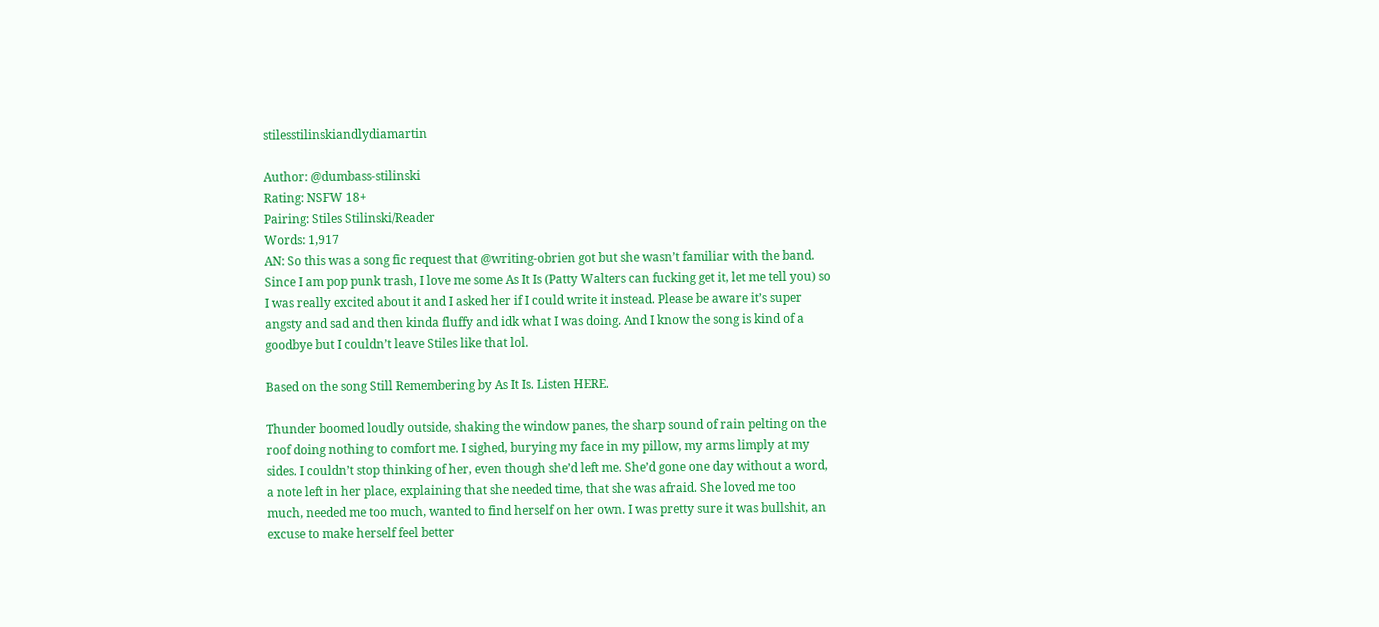stilesstilinskiandlydiamartin

Author: @dumbass-stilinski
Rating: NSFW 18+
Pairing: Stiles Stilinski/Reader
Words: 1,917
AN: So this was a song fic request that @writing-obrien got but she wasn’t familiar with the band. Since I am pop punk trash, I love me some As It Is (Patty Walters can fucking get it, let me tell you) so I was really excited about it and I asked her if I could write it instead. Please be aware it’s super angsty and sad and then kinda fluffy and idk what I was doing. And I know the song is kind of a goodbye but I couldn’t leave Stiles like that lol.

Based on the song Still Remembering by As It Is. Listen HERE.

Thunder boomed loudly outside, shaking the window panes, the sharp sound of rain pelting on the roof doing nothing to comfort me. I sighed, burying my face in my pillow, my arms limply at my sides. I couldn’t stop thinking of her, even though she’d left me. She’d gone one day without a word, a note left in her place, explaining that she needed time, that she was afraid. She loved me too much, needed me too much, wanted to find herself on her own. I was pretty sure it was bullshit, an excuse to make herself feel better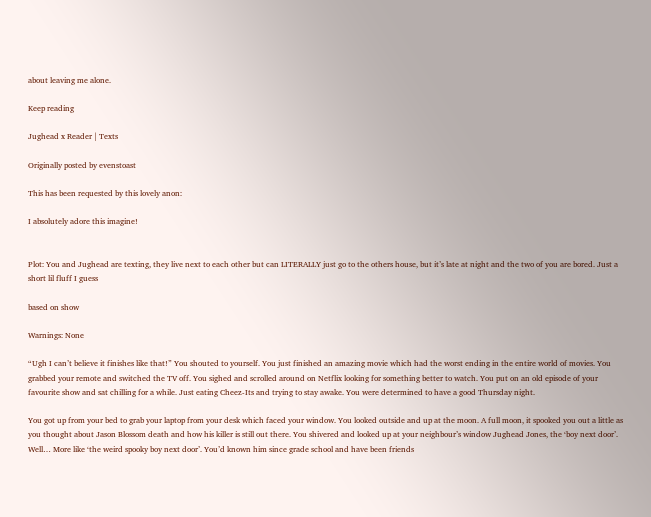about leaving me alone.

Keep reading

Jughead x Reader | Texts

Originally posted by evenstoast

This has been requested by this lovely anon:

I absolutely adore this imagine!


Plot: You and Jughead are texting, they live next to each other but can LITERALLY just go to the others house, but it’s late at night and the two of you are bored. Just a short lil fluff I guess

based on show

Warnings: None

“Ugh I can’t believe it finishes like that!” You shouted to yourself. You just finished an amazing movie which had the worst ending in the entire world of movies. You grabbed your remote and switched the TV off. You sighed and scrolled around on Netflix looking for something better to watch. You put on an old episode of your favourite show and sat chilling for a while. Just eating Cheez-Its and trying to stay awake. You were determined to have a good Thursday night.

You got up from your bed to grab your laptop from your desk which faced your window. You looked outside and up at the moon. A full moon, it spooked you out a little as you thought about Jason Blossom death and how his killer is still out there. You shivered and looked up at your neighbour’s window Jughead Jones, the ‘boy next door’. Well… More like ‘the weird spooky boy next door’. You’d known him since grade school and have been friends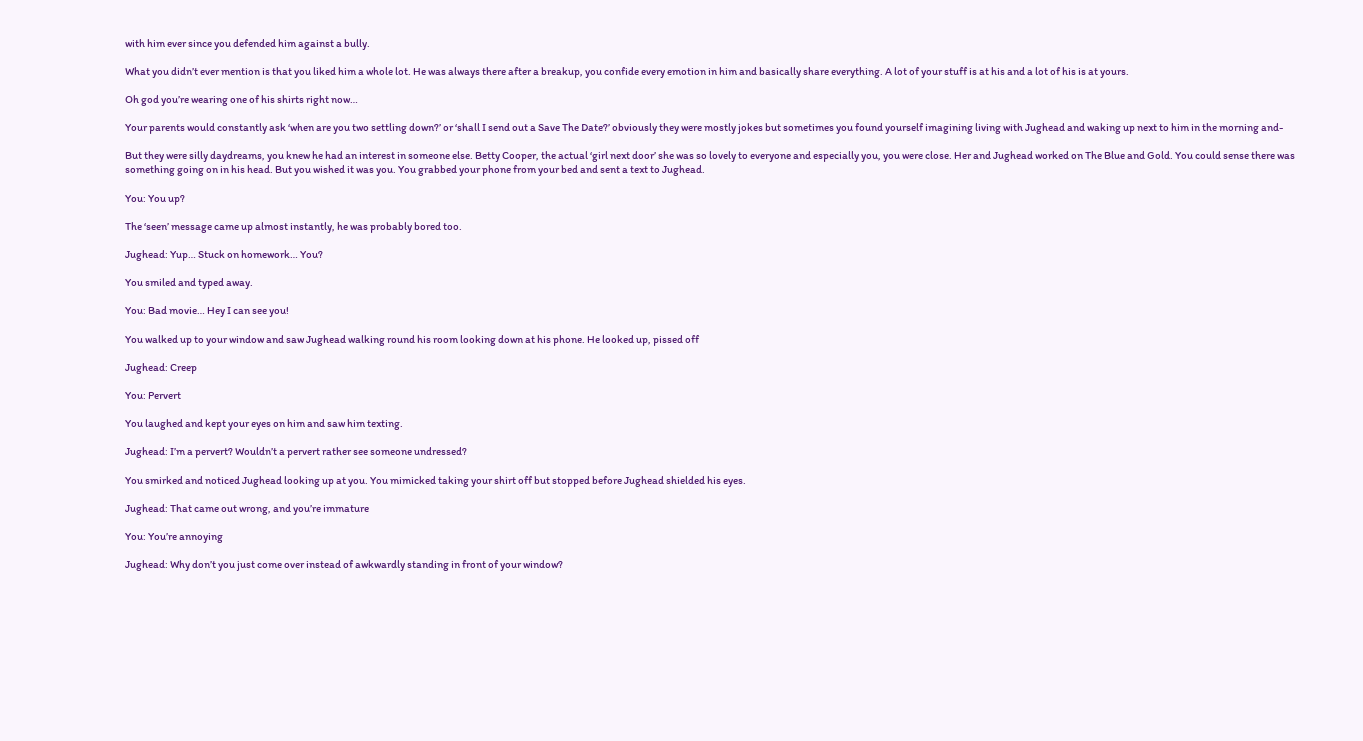with him ever since you defended him against a bully.

What you didn’t ever mention is that you liked him a whole lot. He was always there after a breakup, you confide every emotion in him and basically share everything. A lot of your stuff is at his and a lot of his is at yours.

Oh god you’re wearing one of his shirts right now…

Your parents would constantly ask ‘when are you two settling down?’ or ‘shall I send out a Save The Date?’ obviously they were mostly jokes but sometimes you found yourself imagining living with Jughead and waking up next to him in the morning and-

But they were silly daydreams, you knew he had an interest in someone else. Betty Cooper, the actual ‘girl next door’ she was so lovely to everyone and especially you, you were close. Her and Jughead worked on The Blue and Gold. You could sense there was something going on in his head. But you wished it was you. You grabbed your phone from your bed and sent a text to Jughead.

You: You up?

The ‘seen’ message came up almost instantly, he was probably bored too.

Jughead: Yup… Stuck on homework… You?

You smiled and typed away.

You: Bad movie… Hey I can see you!

You walked up to your window and saw Jughead walking round his room looking down at his phone. He looked up, pissed off

Jughead: Creep

You: Pervert

You laughed and kept your eyes on him and saw him texting.

Jughead: I’m a pervert? Wouldn’t a pervert rather see someone undressed?

You smirked and noticed Jughead looking up at you. You mimicked taking your shirt off but stopped before Jughead shielded his eyes.

Jughead: That came out wrong, and you’re immature

You: You’re annoying

Jughead: Why don’t you just come over instead of awkwardly standing in front of your window?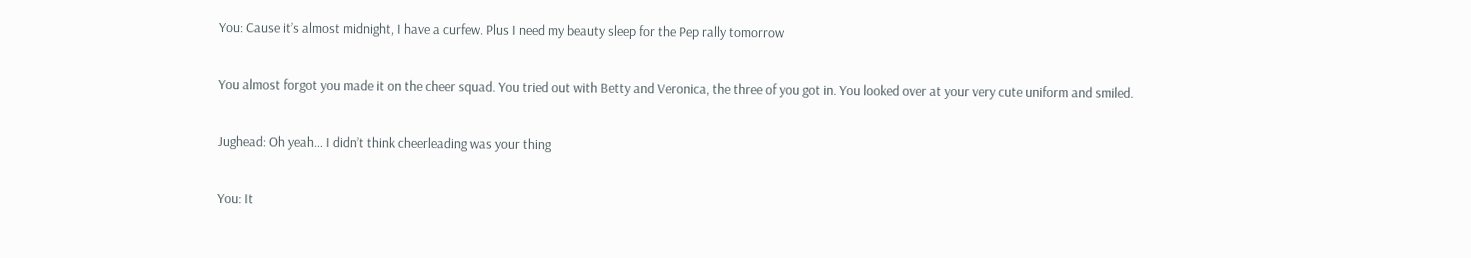You: Cause it’s almost midnight, I have a curfew. Plus I need my beauty sleep for the Pep rally tomorrow

You almost forgot you made it on the cheer squad. You tried out with Betty and Veronica, the three of you got in. You looked over at your very cute uniform and smiled.

Jughead: Oh yeah… I didn’t think cheerleading was your thing

You: It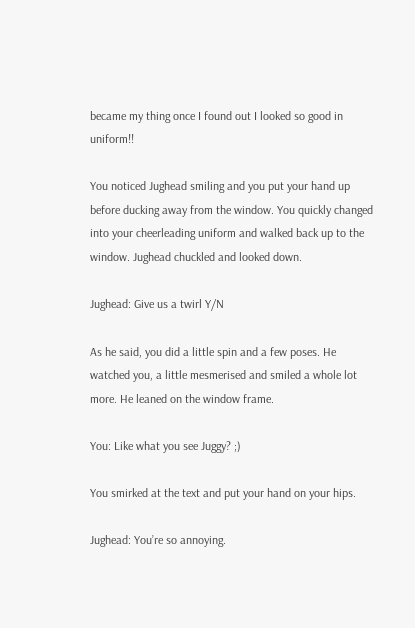became my thing once I found out I looked so good in uniform!!

You noticed Jughead smiling and you put your hand up before ducking away from the window. You quickly changed into your cheerleading uniform and walked back up to the window. Jughead chuckled and looked down.

Jughead: Give us a twirl Y/N

As he said, you did a little spin and a few poses. He watched you, a little mesmerised and smiled a whole lot more. He leaned on the window frame.

You: Like what you see Juggy? ;)

You smirked at the text and put your hand on your hips.

Jughead: You’re so annoying.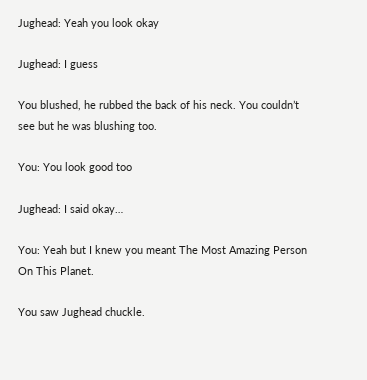Jughead: Yeah you look okay

Jughead: I guess

You blushed, he rubbed the back of his neck. You couldn’t see but he was blushing too.

You: You look good too

Jughead: I said okay…

You: Yeah but I knew you meant The Most Amazing Person On This Planet.

You saw Jughead chuckle.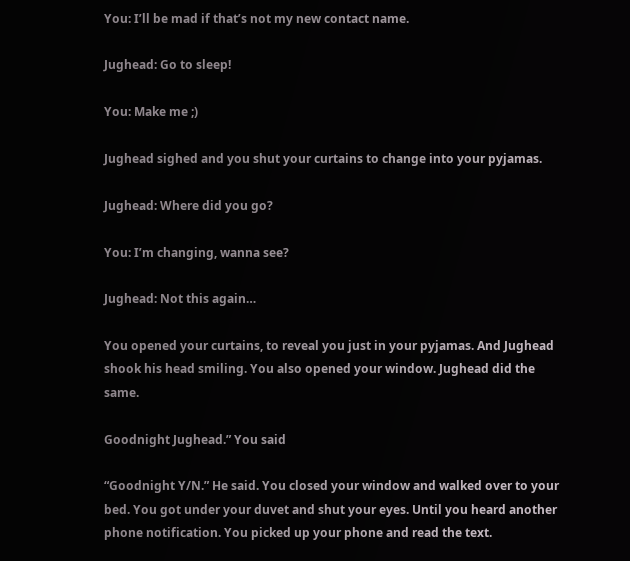You: I’ll be mad if that’s not my new contact name.

Jughead: Go to sleep!

You: Make me ;)

Jughead sighed and you shut your curtains to change into your pyjamas.

Jughead: Where did you go?

You: I’m changing, wanna see?

Jughead: Not this again…

You opened your curtains, to reveal you just in your pyjamas. And Jughead shook his head smiling. You also opened your window. Jughead did the same.

Goodnight Jughead.” You said

“Goodnight Y/N.” He said. You closed your window and walked over to your bed. You got under your duvet and shut your eyes. Until you heard another phone notification. You picked up your phone and read the text.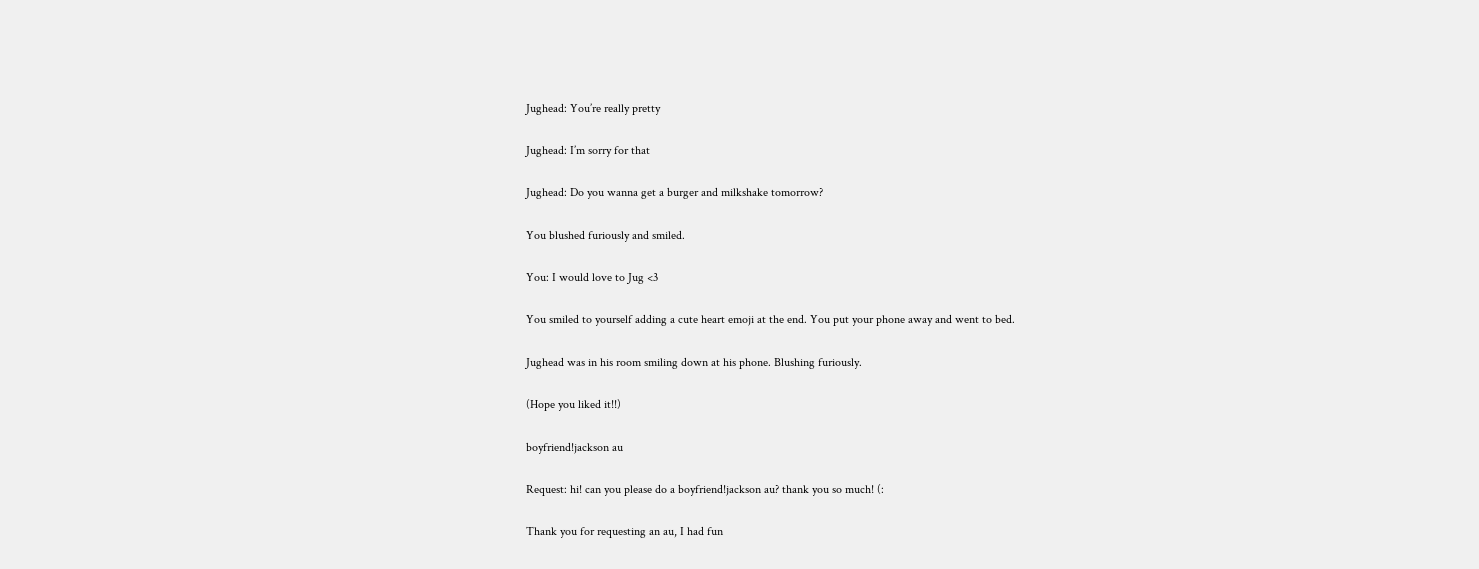Jughead: You’re really pretty

Jughead: I’m sorry for that

Jughead: Do you wanna get a burger and milkshake tomorrow?

You blushed furiously and smiled.

You: I would love to Jug <3

You smiled to yourself adding a cute heart emoji at the end. You put your phone away and went to bed.

Jughead was in his room smiling down at his phone. Blushing furiously.

(Hope you liked it!!)

boyfriend!jackson au

Request: hi! can you please do a boyfriend!jackson au? thank you so much! (:

Thank you for requesting an au, I had fun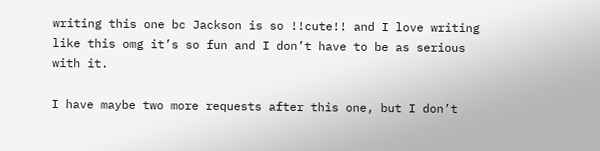writing this one bc Jackson is so !!cute!! and I love writing like this omg it’s so fun and I don’t have to be as serious with it.

I have maybe two more requests after this one, but I don’t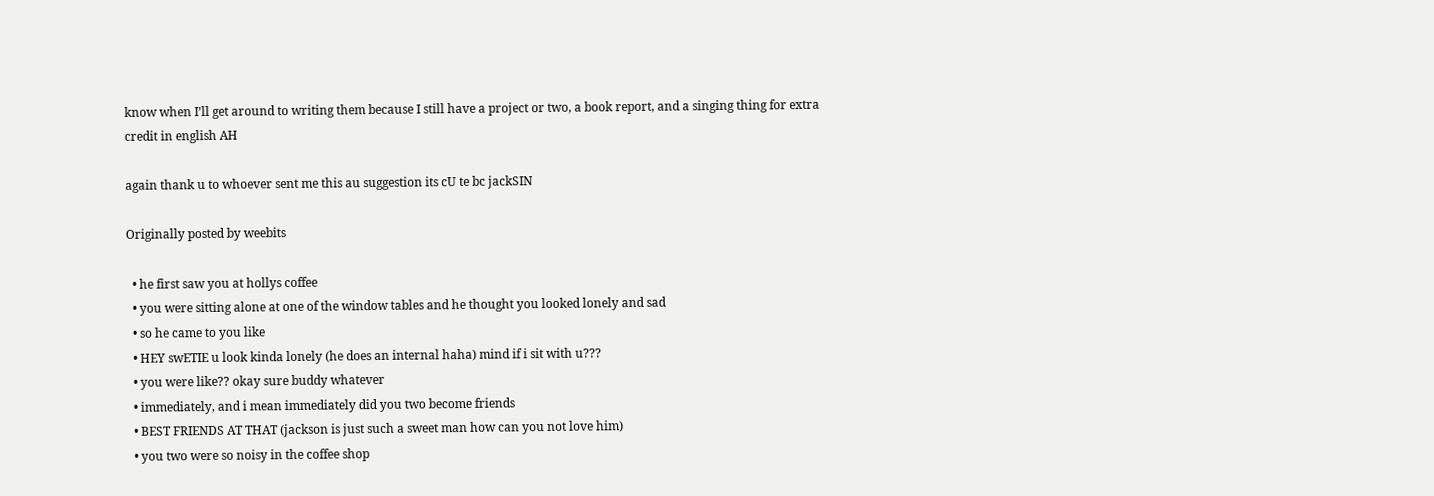know when I’ll get around to writing them because I still have a project or two, a book report, and a singing thing for extra credit in english AH

again thank u to whoever sent me this au suggestion its cU te bc jackSIN

Originally posted by weebits

  • he first saw you at hollys coffee
  • you were sitting alone at one of the window tables and he thought you looked lonely and sad
  • so he came to you like
  • HEY swETIE u look kinda lonely (he does an internal haha) mind if i sit with u???
  • you were like?? okay sure buddy whatever
  • immediately, and i mean immediately did you two become friends
  • BEST FRIENDS AT THAT (jackson is just such a sweet man how can you not love him)
  • you two were so noisy in the coffee shop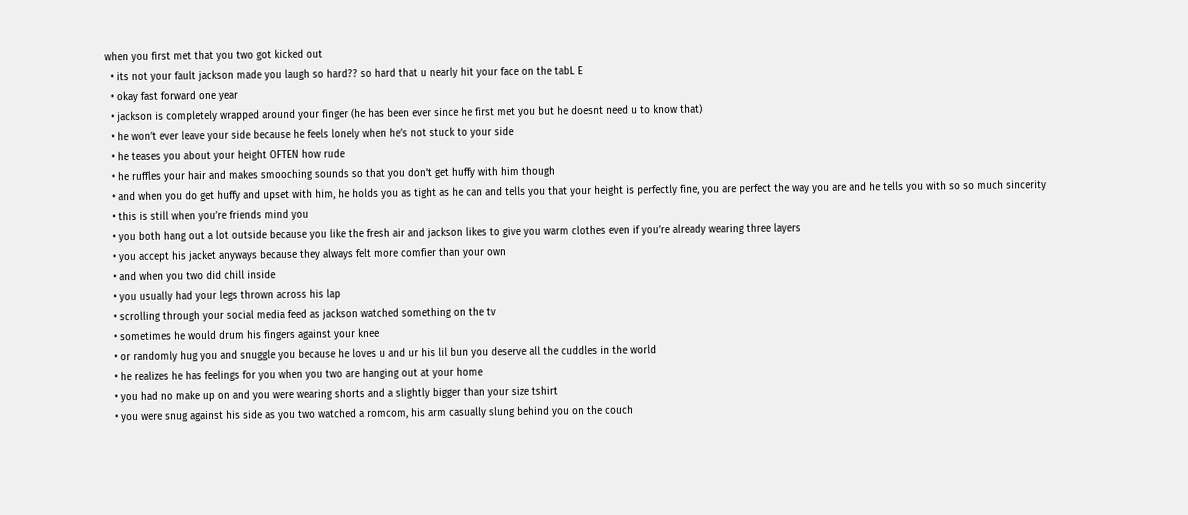when you first met that you two got kicked out
  • its not your fault jackson made you laugh so hard?? so hard that u nearly hit your face on the tabL E
  • okay fast forward one year
  • jackson is completely wrapped around your finger (he has been ever since he first met you but he doesnt need u to know that)
  • he won’t ever leave your side because he feels lonely when he’s not stuck to your side
  • he teases you about your height OFTEN how rude
  • he ruffles your hair and makes smooching sounds so that you don’t get huffy with him though
  • and when you do get huffy and upset with him, he holds you as tight as he can and tells you that your height is perfectly fine, you are perfect the way you are and he tells you with so so much sincerity
  • this is still when you’re friends mind you
  • you both hang out a lot outside because you like the fresh air and jackson likes to give you warm clothes even if you’re already wearing three layers
  • you accept his jacket anyways because they always felt more comfier than your own
  • and when you two did chill inside
  • you usually had your legs thrown across his lap
  • scrolling through your social media feed as jackson watched something on the tv
  • sometimes he would drum his fingers against your knee
  • or randomly hug you and snuggle you because he loves u and ur his lil bun you deserve all the cuddles in the world
  • he realizes he has feelings for you when you two are hanging out at your home
  • you had no make up on and you were wearing shorts and a slightly bigger than your size tshirt
  • you were snug against his side as you two watched a romcom, his arm casually slung behind you on the couch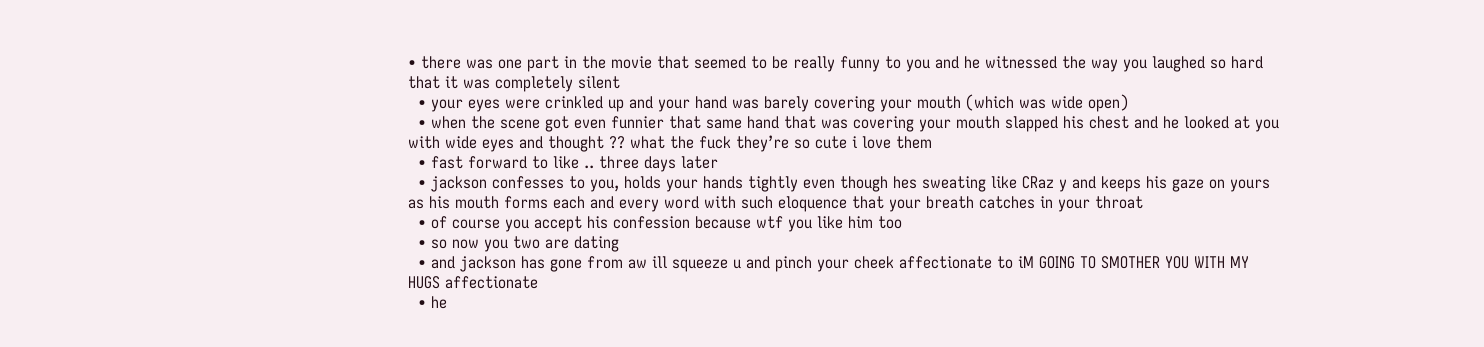• there was one part in the movie that seemed to be really funny to you and he witnessed the way you laughed so hard that it was completely silent
  • your eyes were crinkled up and your hand was barely covering your mouth (which was wide open)
  • when the scene got even funnier that same hand that was covering your mouth slapped his chest and he looked at you with wide eyes and thought ?? what the fuck they’re so cute i love them
  • fast forward to like .. three days later
  • jackson confesses to you, holds your hands tightly even though hes sweating like CRaz y and keeps his gaze on yours as his mouth forms each and every word with such eloquence that your breath catches in your throat
  • of course you accept his confession because wtf you like him too
  • so now you two are dating
  • and jackson has gone from aw ill squeeze u and pinch your cheek affectionate to iM GOING TO SMOTHER YOU WITH MY HUGS affectionate
  • he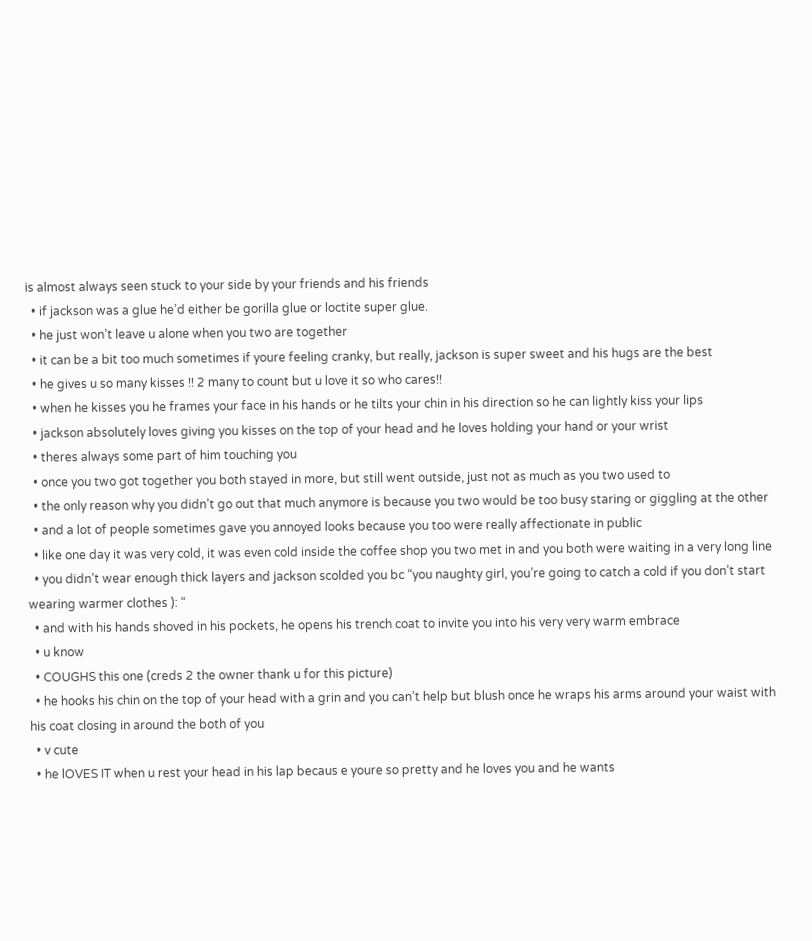is almost always seen stuck to your side by your friends and his friends
  • if jackson was a glue he’d either be gorilla glue or loctite super glue.
  • he just won’t leave u alone when you two are together
  • it can be a bit too much sometimes if youre feeling cranky, but really, jackson is super sweet and his hugs are the best
  • he gives u so many kisses !! 2 many to count but u love it so who cares!!
  • when he kisses you he frames your face in his hands or he tilts your chin in his direction so he can lightly kiss your lips
  • jackson absolutely loves giving you kisses on the top of your head and he loves holding your hand or your wrist
  • theres always some part of him touching you
  • once you two got together you both stayed in more, but still went outside, just not as much as you two used to
  • the only reason why you didn’t go out that much anymore is because you two would be too busy staring or giggling at the other
  • and a lot of people sometimes gave you annoyed looks because you too were really affectionate in public
  • like one day it was very cold, it was even cold inside the coffee shop you two met in and you both were waiting in a very long line
  • you didn’t wear enough thick layers and jackson scolded you bc “you naughty girl, you’re going to catch a cold if you don’t start wearing warmer clothes ): “
  • and with his hands shoved in his pockets, he opens his trench coat to invite you into his very very warm embrace
  • u know
  • COUGHS this one (creds 2 the owner thank u for this picture)
  • he hooks his chin on the top of your head with a grin and you can’t help but blush once he wraps his arms around your waist with his coat closing in around the both of you
  • v cute
  • he lOVES IT when u rest your head in his lap becaus e youre so pretty and he loves you and he wants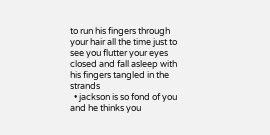to run his fingers through your hair all the time just to see you flutter your eyes closed and fall asleep with his fingers tangled in the strands
  • jackson is so fond of you and he thinks you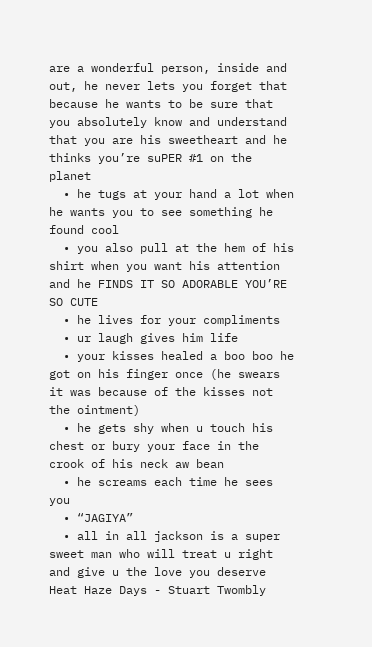are a wonderful person, inside and out, he never lets you forget that because he wants to be sure that you absolutely know and understand that you are his sweetheart and he thinks you’re suPER #1 on the planet
  • he tugs at your hand a lot when he wants you to see something he found cool
  • you also pull at the hem of his shirt when you want his attention and he FINDS IT SO ADORABLE YOU’RE SO CUTE
  • he lives for your compliments
  • ur laugh gives him life
  • your kisses healed a boo boo he got on his finger once (he swears it was because of the kisses not the ointment)
  • he gets shy when u touch his chest or bury your face in the crook of his neck aw bean
  • he screams each time he sees you
  • “JAGIYA”
  • all in all jackson is a super sweet man who will treat u right and give u the love you deserve
Heat Haze Days - Stuart Twombly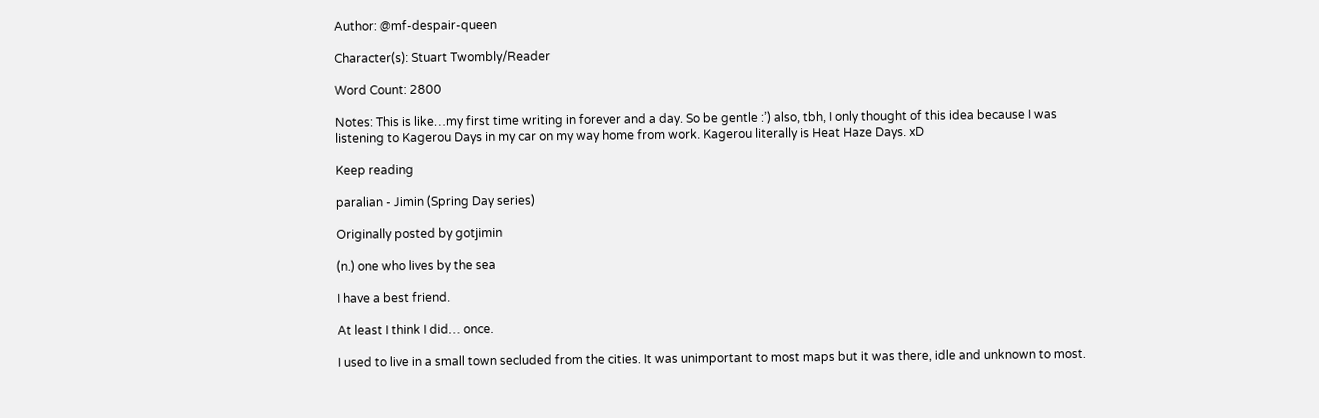Author: @mf-despair-queen

Character(s): Stuart Twombly/Reader

Word Count: 2800

Notes: This is like…my first time writing in forever and a day. So be gentle :’) also, tbh, I only thought of this idea because I was listening to Kagerou Days in my car on my way home from work. Kagerou literally is Heat Haze Days. xD

Keep reading

paralian - Jimin (Spring Day series)

Originally posted by gotjimin

(n.) one who lives by the sea

I have a best friend.

At least I think I did… once.

I used to live in a small town secluded from the cities. It was unimportant to most maps but it was there, idle and unknown to most.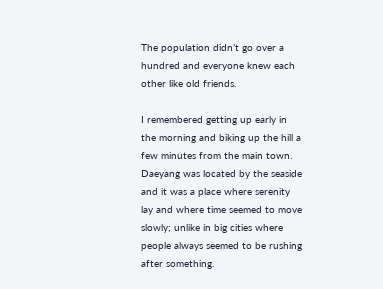The population didn’t go over a hundred and everyone knew each other like old friends.

I remembered getting up early in the morning and biking up the hill a few minutes from the main town. Daeyang was located by the seaside and it was a place where serenity lay and where time seemed to move slowly; unlike in big cities where people always seemed to be rushing after something.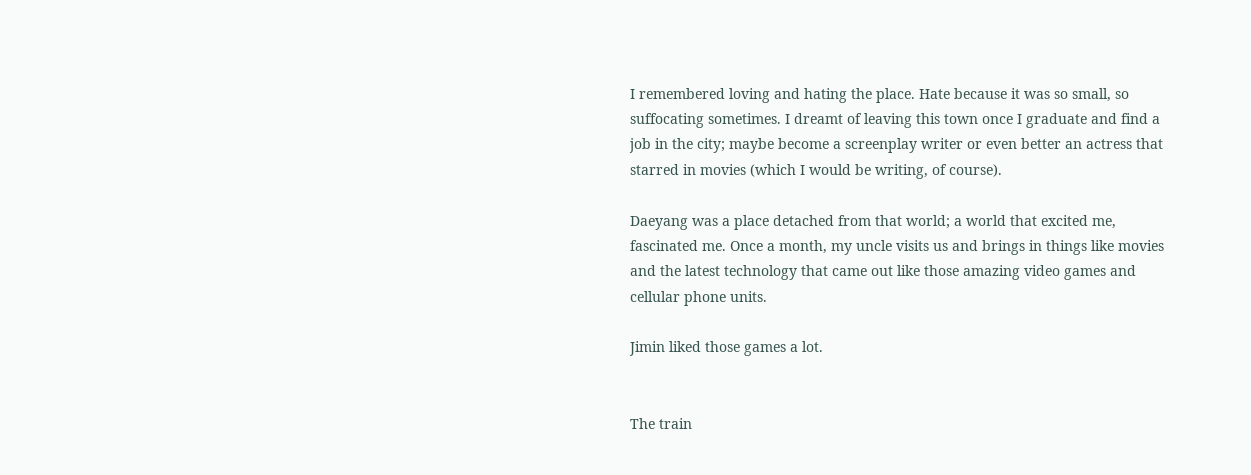I remembered loving and hating the place. Hate because it was so small, so suffocating sometimes. I dreamt of leaving this town once I graduate and find a job in the city; maybe become a screenplay writer or even better an actress that starred in movies (which I would be writing, of course).

Daeyang was a place detached from that world; a world that excited me, fascinated me. Once a month, my uncle visits us and brings in things like movies and the latest technology that came out like those amazing video games and cellular phone units.

Jimin liked those games a lot.


The train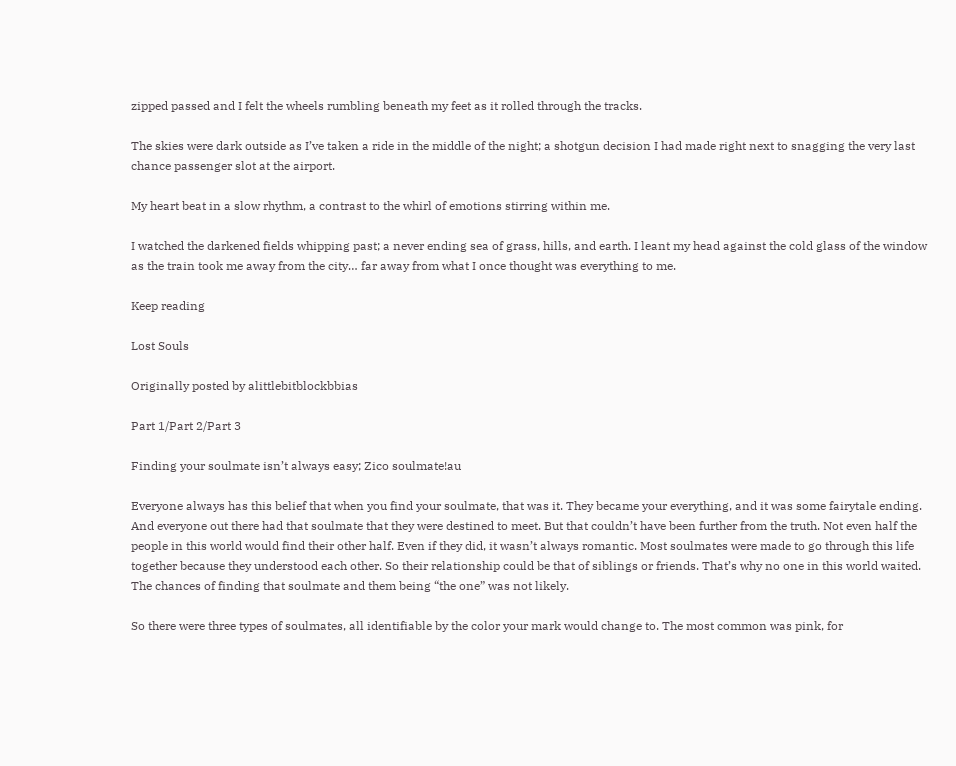zipped passed and I felt the wheels rumbling beneath my feet as it rolled through the tracks.

The skies were dark outside as I’ve taken a ride in the middle of the night; a shotgun decision I had made right next to snagging the very last chance passenger slot at the airport.

My heart beat in a slow rhythm, a contrast to the whirl of emotions stirring within me.

I watched the darkened fields whipping past; a never ending sea of grass, hills, and earth. I leant my head against the cold glass of the window as the train took me away from the city… far away from what I once thought was everything to me.

Keep reading

Lost Souls

Originally posted by alittlebitblockbbias

Part 1/Part 2/Part 3

Finding your soulmate isn’t always easy; Zico soulmate!au

Everyone always has this belief that when you find your soulmate, that was it. They became your everything, and it was some fairytale ending. And everyone out there had that soulmate that they were destined to meet. But that couldn’t have been further from the truth. Not even half the people in this world would find their other half. Even if they did, it wasn’t always romantic. Most soulmates were made to go through this life together because they understood each other. So their relationship could be that of siblings or friends. That’s why no one in this world waited. The chances of finding that soulmate and them being “the one” was not likely.

So there were three types of soulmates, all identifiable by the color your mark would change to. The most common was pink, for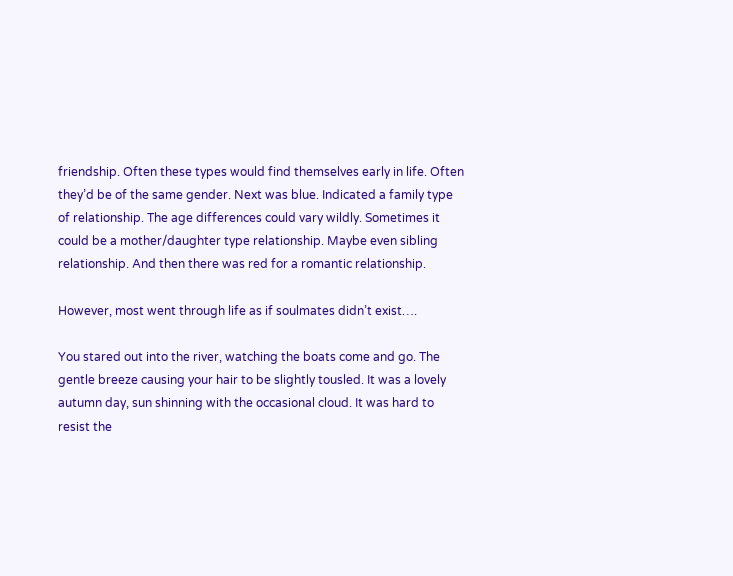friendship. Often these types would find themselves early in life. Often they’d be of the same gender. Next was blue. Indicated a family type of relationship. The age differences could vary wildly. Sometimes it could be a mother/daughter type relationship. Maybe even sibling relationship. And then there was red for a romantic relationship.

However, most went through life as if soulmates didn’t exist….

You stared out into the river, watching the boats come and go. The gentle breeze causing your hair to be slightly tousled. It was a lovely autumn day, sun shinning with the occasional cloud. It was hard to resist the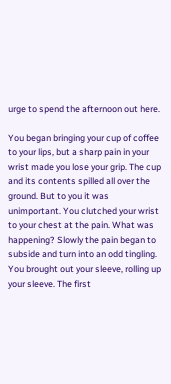urge to spend the afternoon out here.

You began bringing your cup of coffee to your lips, but a sharp pain in your wrist made you lose your grip. The cup and its contents spilled all over the ground. But to you it was unimportant. You clutched your wrist to your chest at the pain. What was happening? Slowly the pain began to subside and turn into an odd tingling. You brought out your sleeve, rolling up your sleeve. The first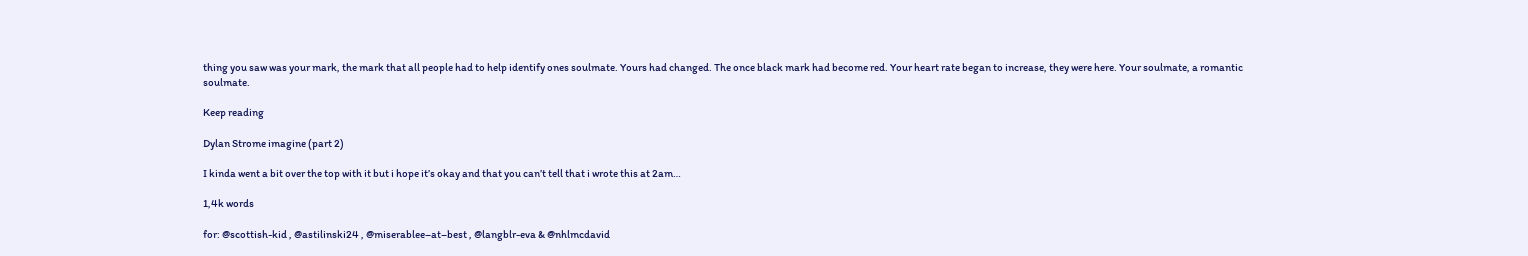thing you saw was your mark, the mark that all people had to help identify ones soulmate. Yours had changed. The once black mark had become red. Your heart rate began to increase, they were here. Your soulmate, a romantic soulmate.

Keep reading

Dylan Strome imagine (part 2)

I kinda went a bit over the top with it but i hope it’s okay and that you can’t tell that i wrote this at 2am…

1,4k words

for: @scottish-kid , @astilinski24 , @miserablee–at–best , @langblr-eva & @nhlmcdavid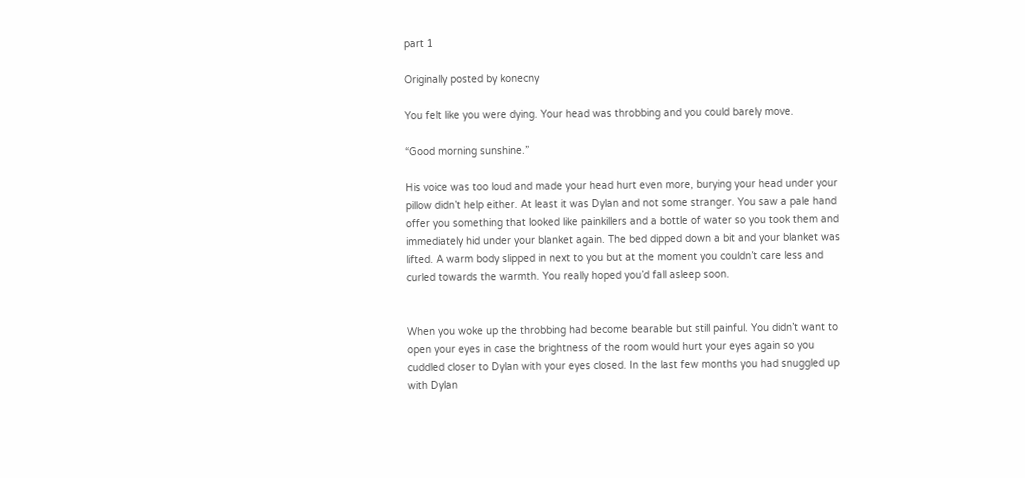part 1

Originally posted by konecny

You felt like you were dying. Your head was throbbing and you could barely move.

“Good morning sunshine.”

His voice was too loud and made your head hurt even more, burying your head under your pillow didn’t help either. At least it was Dylan and not some stranger. You saw a pale hand offer you something that looked like painkillers and a bottle of water so you took them and immediately hid under your blanket again. The bed dipped down a bit and your blanket was lifted. A warm body slipped in next to you but at the moment you couldn’t care less and curled towards the warmth. You really hoped you’d fall asleep soon.


When you woke up the throbbing had become bearable but still painful. You didn’t want to open your eyes in case the brightness of the room would hurt your eyes again so you cuddled closer to Dylan with your eyes closed. In the last few months you had snuggled up with Dylan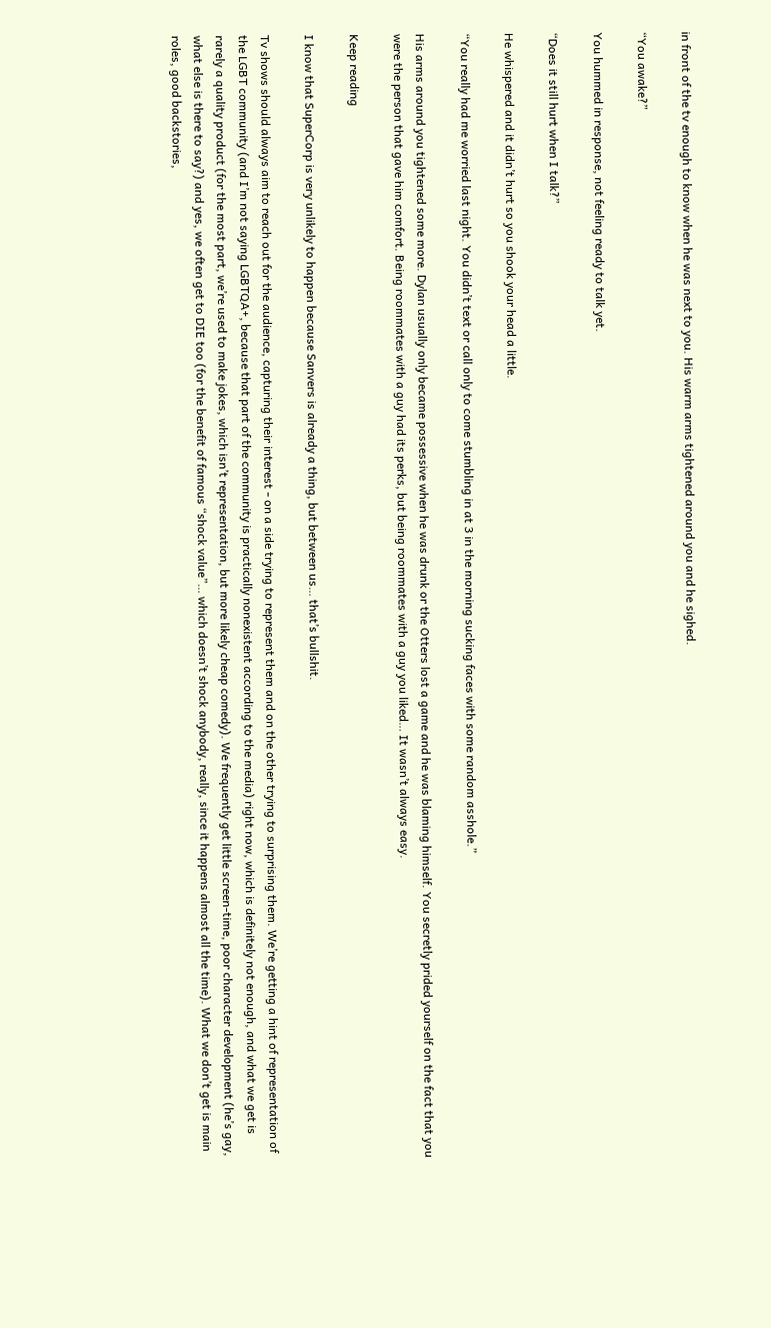in front of the tv enough to know when he was next to you. His warm arms tightened around you and he sighed.

“You awake?”

You hummed in response, not feeling ready to talk yet.

“Does it still hurt when I talk?”

He whispered and it didn’t hurt so you shook your head a little.

“You really had me worried last night. You didn’t text or call only to come stumbling in at 3 in the morning sucking faces with some random asshole.”

His arms around you tightened some more. Dylan usually only became possessive when he was drunk or the Otters lost a game and he was blaming himself. You secretly prided yourself on the fact that you were the person that gave him comfort. Being roommates with a guy had its perks, but being roommates with a guy you liked… It wasn’t always easy.

Keep reading

I know that SuperCorp is very unlikely to happen because Sanvers is already a thing, but between us… that’s bullshit.

Tv shows should always aim to reach out for the audience, capturing their interest - on a side trying to represent them and on the other trying to surprising them. We’re getting a hint of representation of the LGBT community (and I’m not saying LGBTQA+, because that part of the community is practically nonexistent according to the media) right now, which is definitely not enough, and what we get is rarely a quality product (for the most part, we’re used to make jokes, which isn’t representation, but more likely cheap comedy). We frequently get little screen-time, poor character development (he’s gay, what else is there to say?) and yes, we often get to DIE too (for the benefit of famous “shock value”… which doesn’t shock anybody, really, since it happens almost all the time). What we don’t get is main roles, good backstories,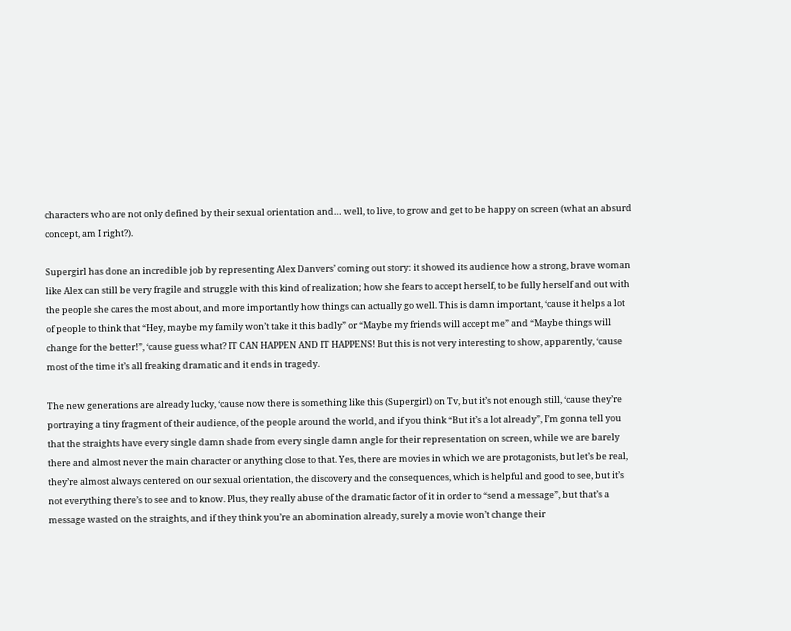characters who are not only defined by their sexual orientation and… well, to live, to grow and get to be happy on screen (what an absurd concept, am I right?).

Supergirl has done an incredible job by representing Alex Danvers’ coming out story: it showed its audience how a strong, brave woman like Alex can still be very fragile and struggle with this kind of realization; how she fears to accept herself, to be fully herself and out with the people she cares the most about, and more importantly how things can actually go well. This is damn important, ‘cause it helps a lot of people to think that “Hey, maybe my family won’t take it this badly” or “Maybe my friends will accept me” and “Maybe things will change for the better!”, ‘cause guess what? IT CAN HAPPEN AND IT HAPPENS! But this is not very interesting to show, apparently, ‘cause most of the time it’s all freaking dramatic and it ends in tragedy.

The new generations are already lucky, ‘cause now there is something like this (Supergirl) on Tv, but it’s not enough still, ‘cause they’re portraying a tiny fragment of their audience, of the people around the world, and if you think “But it’s a lot already”, I’m gonna tell you that the straights have every single damn shade from every single damn angle for their representation on screen, while we are barely there and almost never the main character or anything close to that. Yes, there are movies in which we are protagonists, but let’s be real, they’re almost always centered on our sexual orientation, the discovery and the consequences, which is helpful and good to see, but it’s not everything there’s to see and to know. Plus, they really abuse of the dramatic factor of it in order to “send a message”, but that’s a message wasted on the straights, and if they think you’re an abomination already, surely a movie won’t change their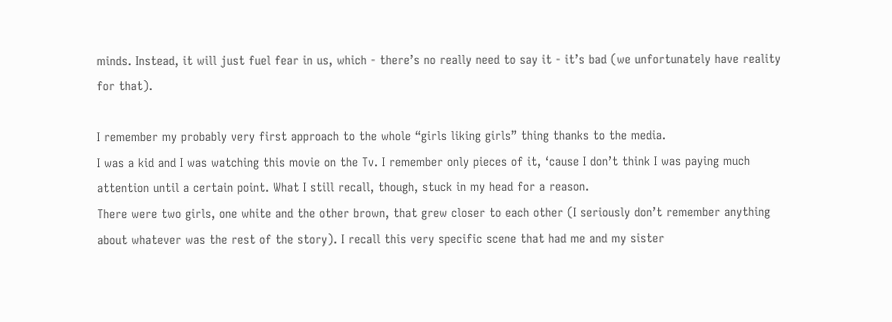minds. Instead, it will just fuel fear in us, which - there’s no really need to say it - it’s bad (we unfortunately have reality for that).

I remember my probably very first approach to the whole “girls liking girls” thing thanks to the media.
I was a kid and I was watching this movie on the Tv. I remember only pieces of it, ‘cause I don’t think I was paying much attention until a certain point. What I still recall, though, stuck in my head for a reason.
There were two girls, one white and the other brown, that grew closer to each other (I seriously don’t remember anything about whatever was the rest of the story). I recall this very specific scene that had me and my sister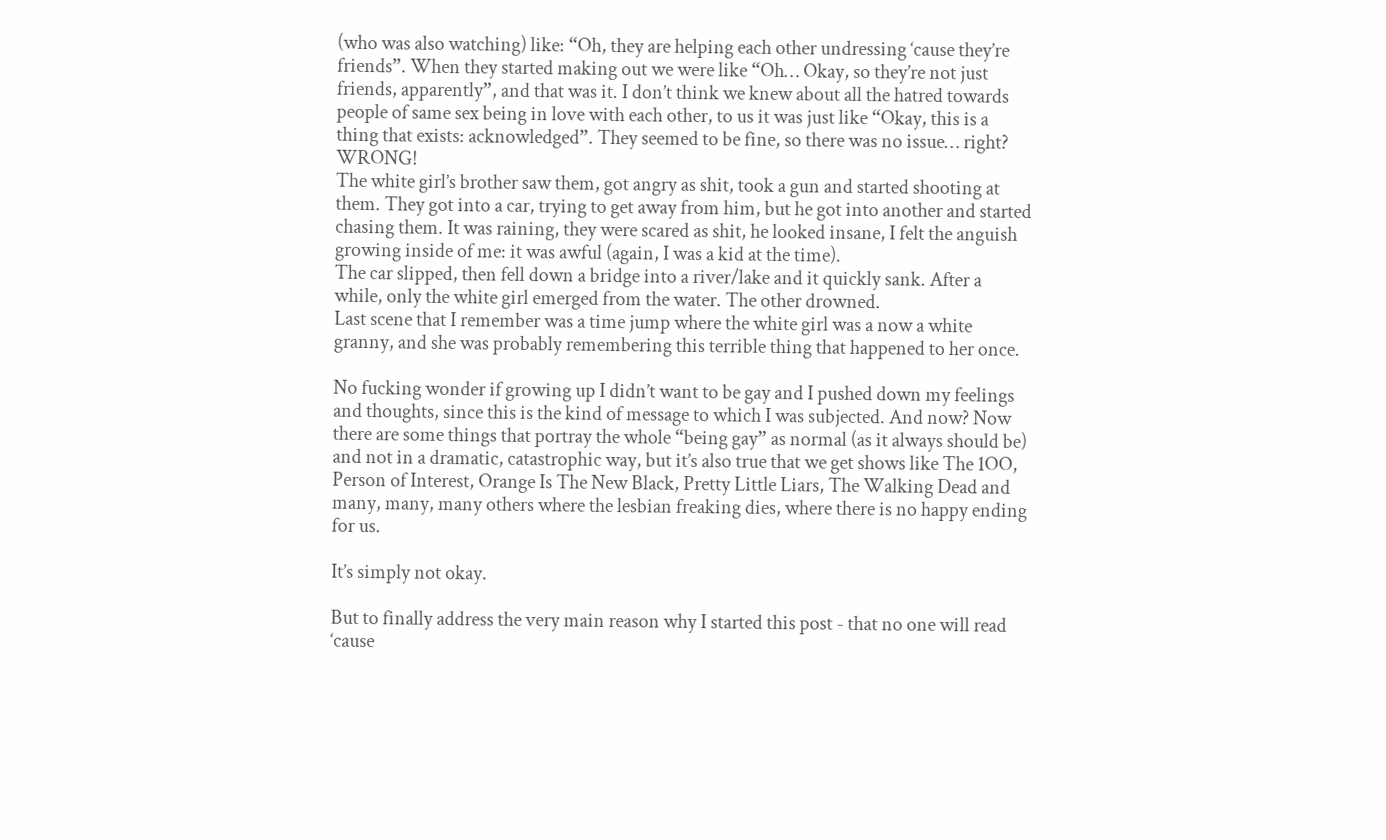(who was also watching) like: “Oh, they are helping each other undressing ‘cause they’re friends”. When they started making out we were like “Oh… Okay, so they’re not just friends, apparently”, and that was it. I don’t think we knew about all the hatred towards people of same sex being in love with each other, to us it was just like “Okay, this is a thing that exists: acknowledged”. They seemed to be fine, so there was no issue… right? WRONG!
The white girl’s brother saw them, got angry as shit, took a gun and started shooting at them. They got into a car, trying to get away from him, but he got into another and started chasing them. It was raining, they were scared as shit, he looked insane, I felt the anguish growing inside of me: it was awful (again, I was a kid at the time).
The car slipped, then fell down a bridge into a river/lake and it quickly sank. After a while, only the white girl emerged from the water. The other drowned.
Last scene that I remember was a time jump where the white girl was a now a white granny, and she was probably remembering this terrible thing that happened to her once.

No fucking wonder if growing up I didn’t want to be gay and I pushed down my feelings and thoughts, since this is the kind of message to which I was subjected. And now? Now there are some things that portray the whole “being gay” as normal (as it always should be) and not in a dramatic, catastrophic way, but it’s also true that we get shows like The 1OO, Person of Interest, Orange Is The New Black, Pretty Little Liars, The Walking Dead and many, many, many others where the lesbian freaking dies, where there is no happy ending for us.

It’s simply not okay.

But to finally address the very main reason why I started this post - that no one will read ‘cause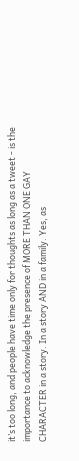it’s too long, and people have time only for thoughts as long as a tweet - is the importance to acknowledge the presence of MORE THAN ONE GAY CHARACTER in a story. In a story AND in a family. Yes, as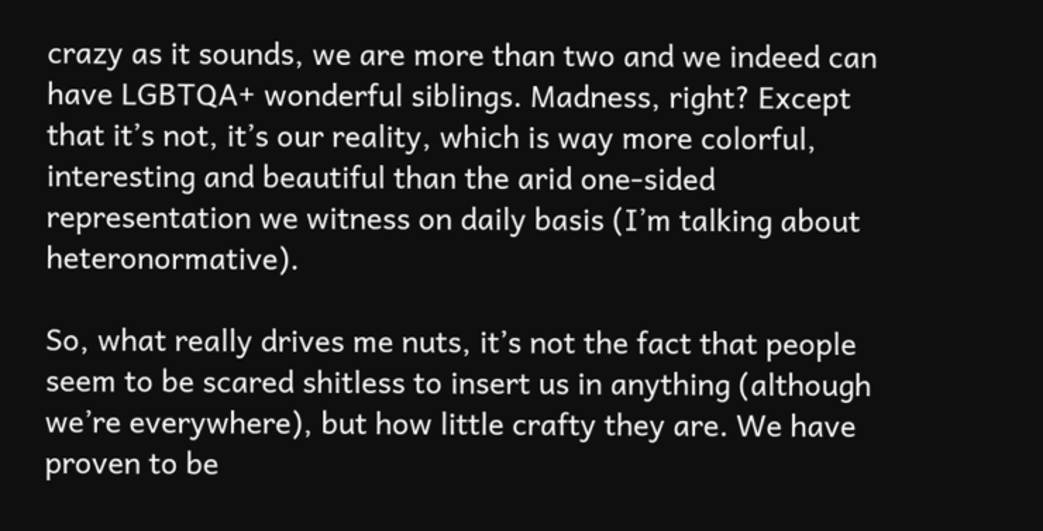crazy as it sounds, we are more than two and we indeed can have LGBTQA+ wonderful siblings. Madness, right? Except that it’s not, it’s our reality, which is way more colorful, interesting and beautiful than the arid one-sided representation we witness on daily basis (I’m talking about heteronormative).

So, what really drives me nuts, it’s not the fact that people seem to be scared shitless to insert us in anything (although we’re everywhere), but how little crafty they are. We have proven to be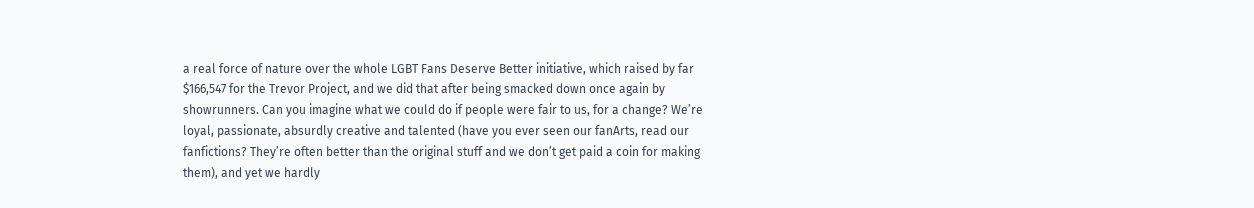a real force of nature over the whole LGBT Fans Deserve Better initiative, which raised by far $166,547 for the Trevor Project, and we did that after being smacked down once again by showrunners. Can you imagine what we could do if people were fair to us, for a change? We’re loyal, passionate, absurdly creative and talented (have you ever seen our fanArts, read our fanfictions? They’re often better than the original stuff and we don’t get paid a coin for making them), and yet we hardly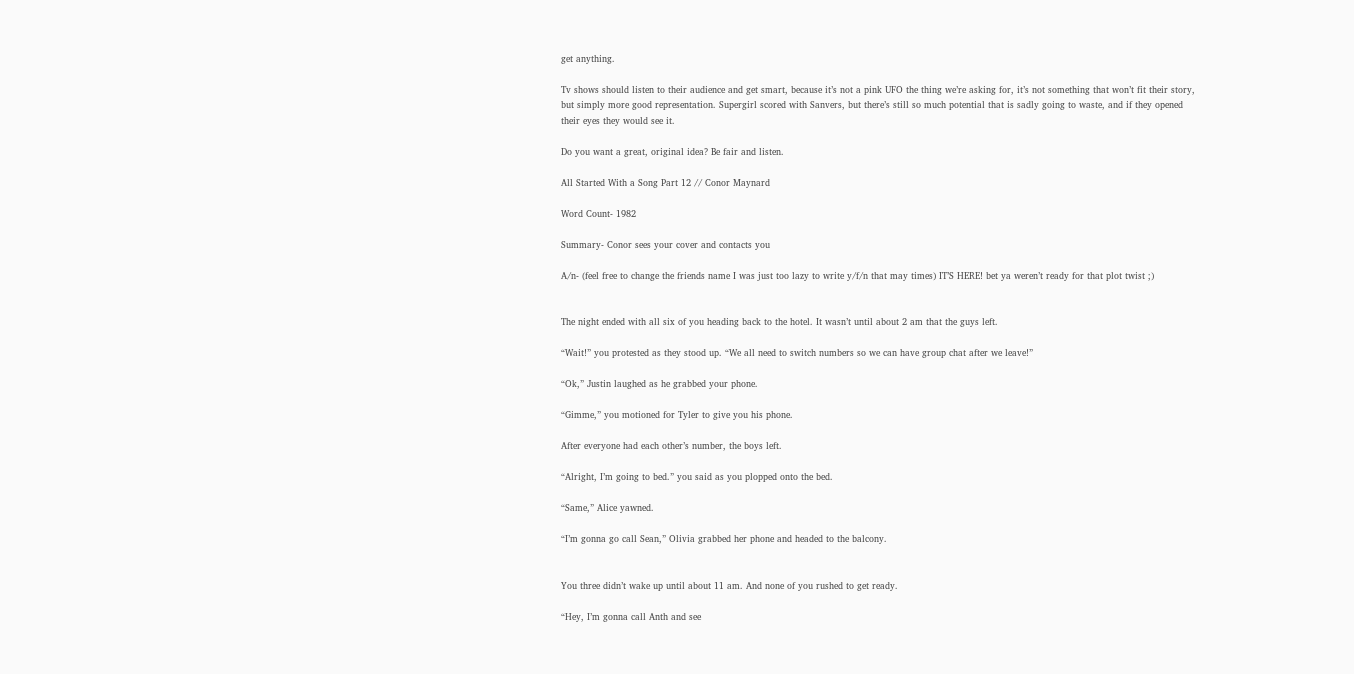get anything.

Tv shows should listen to their audience and get smart, because it’s not a pink UFO the thing we’re asking for, it’s not something that won’t fit their story, but simply more good representation. Supergirl scored with Sanvers, but there’s still so much potential that is sadly going to waste, and if they opened their eyes they would see it.

Do you want a great, original idea? Be fair and listen.

All Started With a Song Part 12 // Conor Maynard

Word Count- 1982

Summary- Conor sees your cover and contacts you

A/n- (feel free to change the friends name I was just too lazy to write y/f/n that may times) IT’S HERE! bet ya weren’t ready for that plot twist ;)


The night ended with all six of you heading back to the hotel. It wasn’t until about 2 am that the guys left.

“Wait!” you protested as they stood up. “We all need to switch numbers so we can have group chat after we leave!”

“Ok,” Justin laughed as he grabbed your phone.

“Gimme,” you motioned for Tyler to give you his phone.

After everyone had each other’s number, the boys left.

“Alright, I’m going to bed.” you said as you plopped onto the bed.

“Same,” Alice yawned.

“I’m gonna go call Sean,” Olivia grabbed her phone and headed to the balcony.


You three didn’t wake up until about 11 am. And none of you rushed to get ready.

“Hey, I’m gonna call Anth and see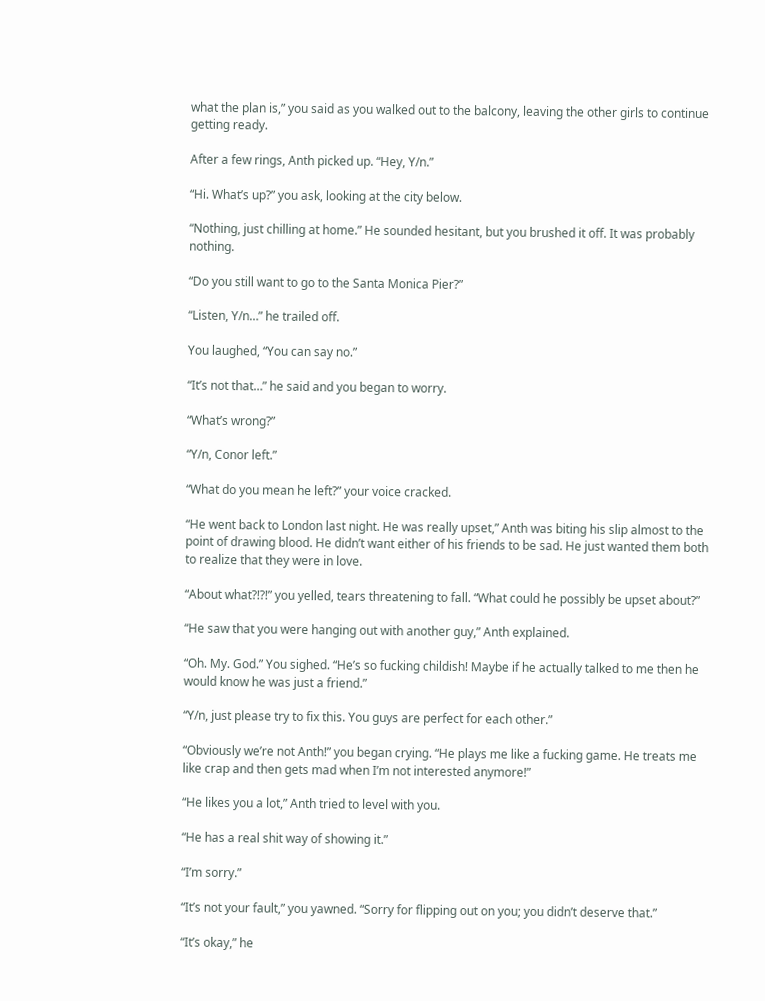what the plan is,” you said as you walked out to the balcony, leaving the other girls to continue getting ready.

After a few rings, Anth picked up. “Hey, Y/n.”

“Hi. What’s up?” you ask, looking at the city below.

“Nothing, just chilling at home.” He sounded hesitant, but you brushed it off. It was probably nothing.

“Do you still want to go to the Santa Monica Pier?”

“Listen, Y/n…” he trailed off.

You laughed, “You can say no.”

“It’s not that…” he said and you began to worry.

“What’s wrong?”

“Y/n, Conor left.”

“What do you mean he left?” your voice cracked.

“He went back to London last night. He was really upset,” Anth was biting his slip almost to the point of drawing blood. He didn’t want either of his friends to be sad. He just wanted them both to realize that they were in love.

“About what?!?!” you yelled, tears threatening to fall. “What could he possibly be upset about?”

“He saw that you were hanging out with another guy,” Anth explained.

“Oh. My. God.” You sighed. “He’s so fucking childish! Maybe if he actually talked to me then he would know he was just a friend.”

“Y/n, just please try to fix this. You guys are perfect for each other.”

“Obviously we’re not Anth!” you began crying. “He plays me like a fucking game. He treats me like crap and then gets mad when I’m not interested anymore!”

“He likes you a lot,” Anth tried to level with you.

“He has a real shit way of showing it.”

“I’m sorry.”

“It’s not your fault,” you yawned. “Sorry for flipping out on you; you didn’t deserve that.”

“It’s okay,” he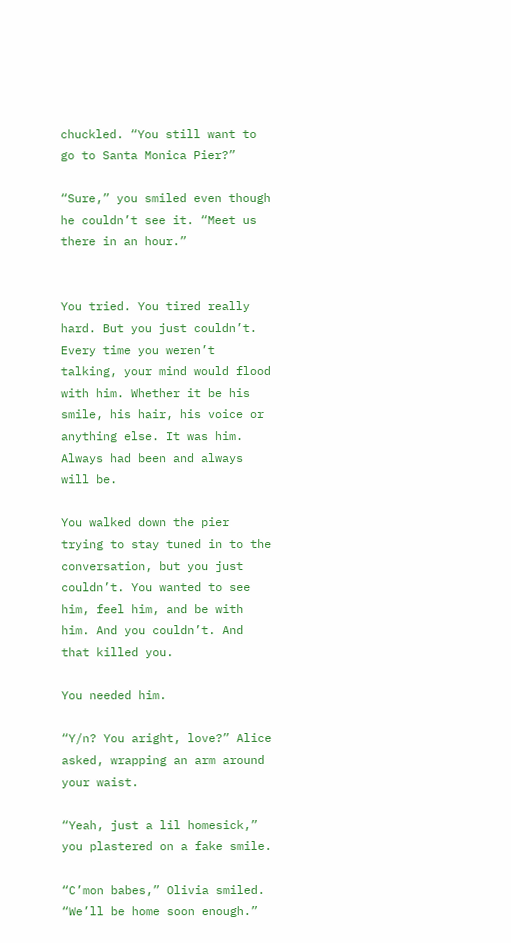chuckled. “You still want to go to Santa Monica Pier?”

“Sure,” you smiled even though he couldn’t see it. “Meet us there in an hour.”


You tried. You tired really hard. But you just couldn’t. Every time you weren’t talking, your mind would flood with him. Whether it be his smile, his hair, his voice or anything else. It was him. Always had been and always will be.

You walked down the pier trying to stay tuned in to the conversation, but you just couldn’t. You wanted to see him, feel him, and be with him. And you couldn’t. And that killed you.

You needed him.

“Y/n? You aright, love?” Alice asked, wrapping an arm around your waist.

“Yeah, just a lil homesick,” you plastered on a fake smile.

“C’mon babes,” Olivia smiled. “We’ll be home soon enough.”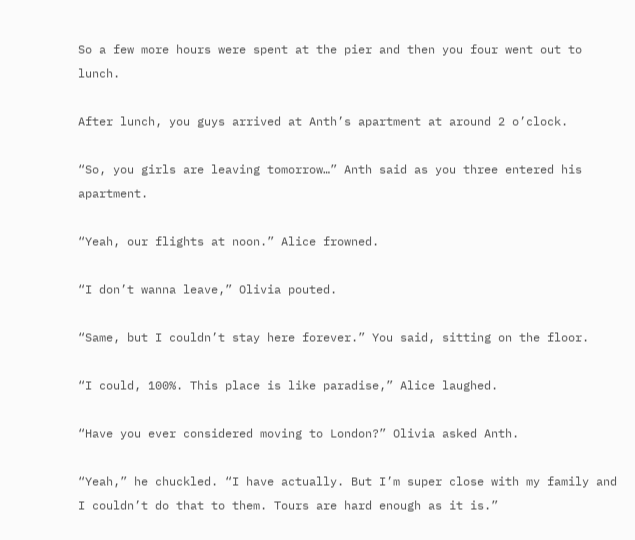So a few more hours were spent at the pier and then you four went out to lunch.

After lunch, you guys arrived at Anth’s apartment at around 2 o’clock.

“So, you girls are leaving tomorrow…” Anth said as you three entered his apartment.

“Yeah, our flights at noon.” Alice frowned.

“I don’t wanna leave,” Olivia pouted.

“Same, but I couldn’t stay here forever.” You said, sitting on the floor.

“I could, 100%. This place is like paradise,” Alice laughed.

“Have you ever considered moving to London?” Olivia asked Anth.

“Yeah,” he chuckled. “I have actually. But I’m super close with my family and I couldn’t do that to them. Tours are hard enough as it is.”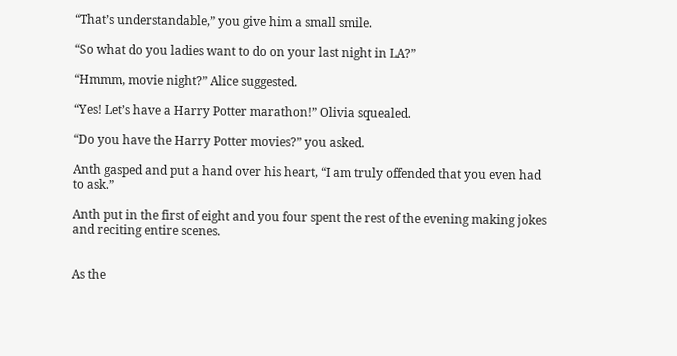“That’s understandable,” you give him a small smile.

“So what do you ladies want to do on your last night in LA?”

“Hmmm, movie night?” Alice suggested.

“Yes! Let’s have a Harry Potter marathon!” Olivia squealed.

“Do you have the Harry Potter movies?” you asked.

Anth gasped and put a hand over his heart, “I am truly offended that you even had to ask.”

Anth put in the first of eight and you four spent the rest of the evening making jokes and reciting entire scenes.


As the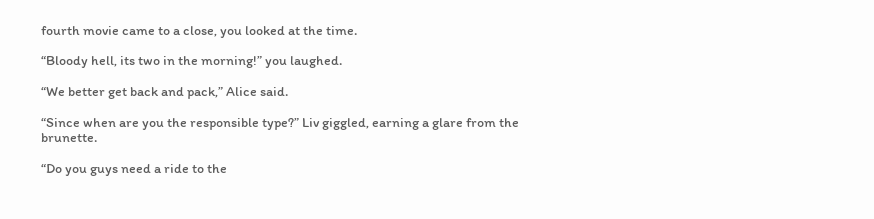fourth movie came to a close, you looked at the time.

“Bloody hell, its two in the morning!” you laughed.

“We better get back and pack,” Alice said.

“Since when are you the responsible type?” Liv giggled, earning a glare from the brunette.

“Do you guys need a ride to the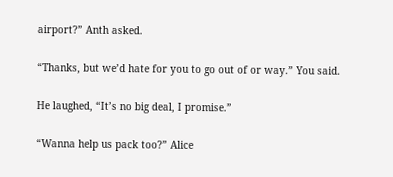airport?” Anth asked.

“Thanks, but we’d hate for you to go out of or way.” You said.

He laughed, “It’s no big deal, I promise.”

“Wanna help us pack too?” Alice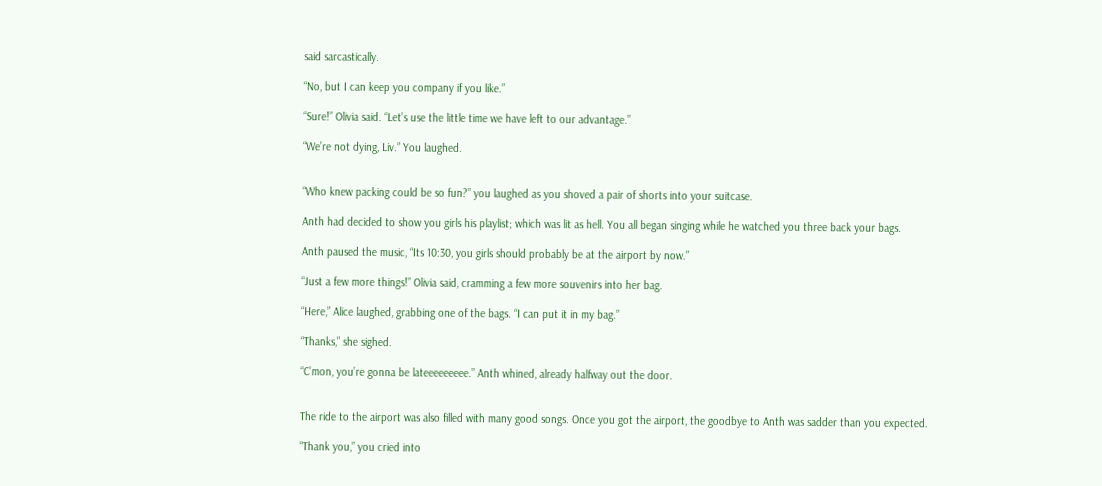said sarcastically.

“No, but I can keep you company if you like.”

“Sure!” Olivia said. “Let’s use the little time we have left to our advantage.”

“We’re not dying, Liv.” You laughed.


“Who knew packing could be so fun?” you laughed as you shoved a pair of shorts into your suitcase.

Anth had decided to show you girls his playlist; which was lit as hell. You all began singing while he watched you three back your bags.

Anth paused the music, “Its 10:30, you girls should probably be at the airport by now.”

“Just a few more things!” Olivia said, cramming a few more souvenirs into her bag.

“Here,” Alice laughed, grabbing one of the bags. “I can put it in my bag.”

“Thanks,” she sighed.

“C’mon, you’re gonna be lateeeeeeeee.” Anth whined, already halfway out the door.


The ride to the airport was also filled with many good songs. Once you got the airport, the goodbye to Anth was sadder than you expected.

“Thank you,” you cried into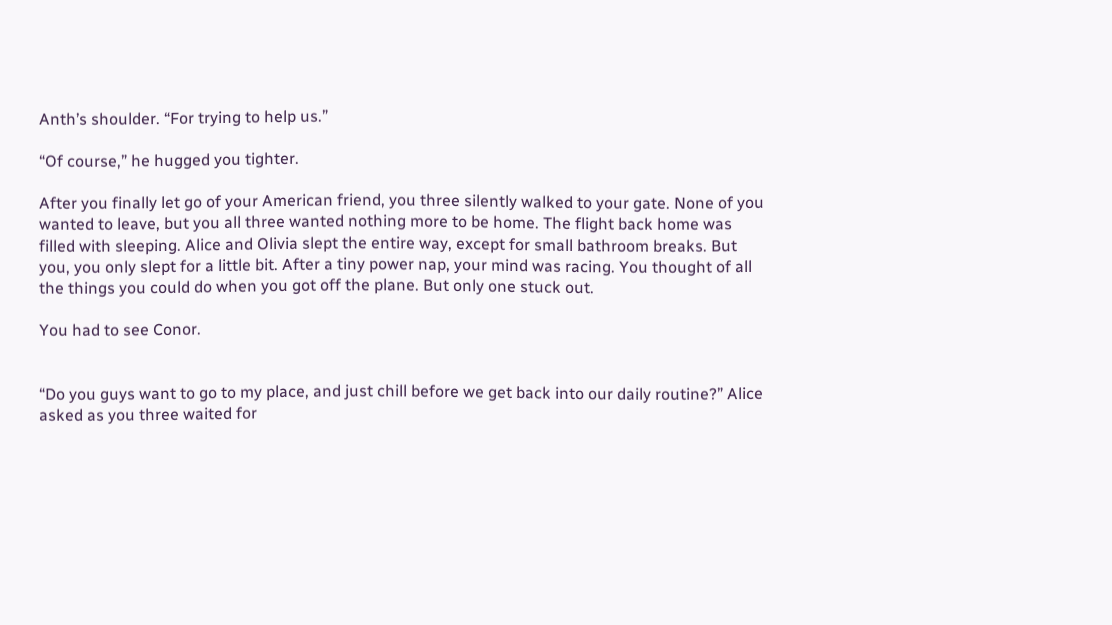Anth’s shoulder. “For trying to help us.”

“Of course,” he hugged you tighter.

After you finally let go of your American friend, you three silently walked to your gate. None of you wanted to leave, but you all three wanted nothing more to be home. The flight back home was filled with sleeping. Alice and Olivia slept the entire way, except for small bathroom breaks. But you, you only slept for a little bit. After a tiny power nap, your mind was racing. You thought of all the things you could do when you got off the plane. But only one stuck out.

You had to see Conor.


“Do you guys want to go to my place, and just chill before we get back into our daily routine?” Alice asked as you three waited for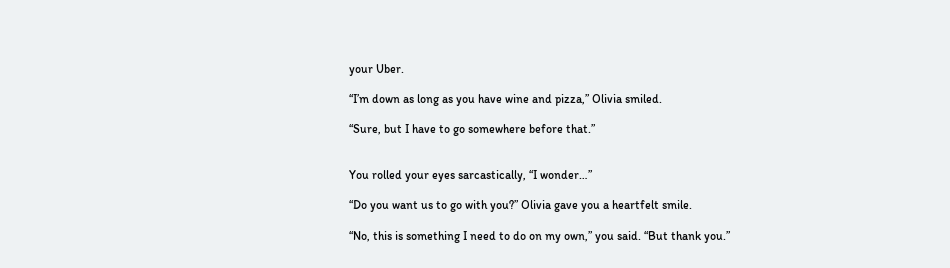your Uber.

“I’m down as long as you have wine and pizza,” Olivia smiled.

“Sure, but I have to go somewhere before that.”


You rolled your eyes sarcastically, “I wonder…”

“Do you want us to go with you?” Olivia gave you a heartfelt smile.

“No, this is something I need to do on my own,” you said. “But thank you.”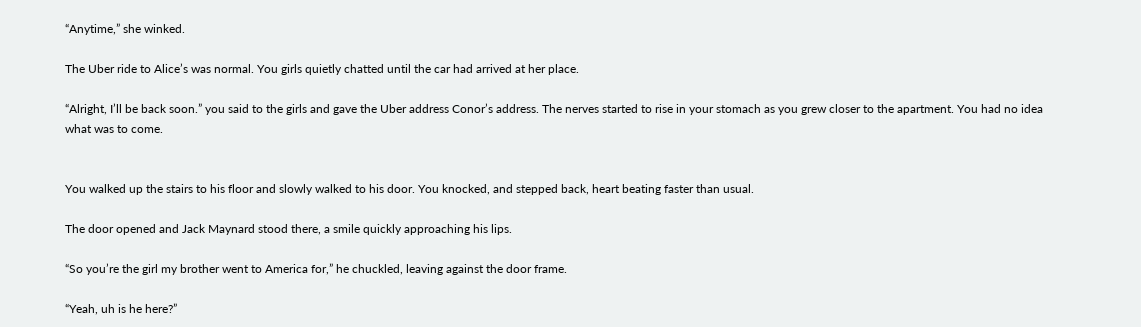“Anytime,” she winked.

The Uber ride to Alice’s was normal. You girls quietly chatted until the car had arrived at her place.

“Alright, I’ll be back soon.” you said to the girls and gave the Uber address Conor’s address. The nerves started to rise in your stomach as you grew closer to the apartment. You had no idea what was to come.


You walked up the stairs to his floor and slowly walked to his door. You knocked, and stepped back, heart beating faster than usual.

The door opened and Jack Maynard stood there, a smile quickly approaching his lips.

“So you’re the girl my brother went to America for,” he chuckled, leaving against the door frame.

“Yeah, uh is he here?”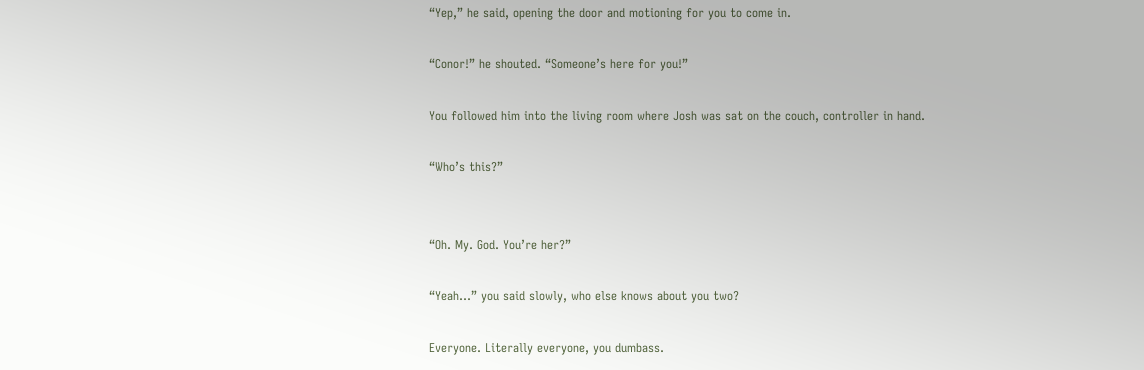“Yep,” he said, opening the door and motioning for you to come in.

“Conor!” he shouted. “Someone’s here for you!”

You followed him into the living room where Josh was sat on the couch, controller in hand.

“Who’s this?”


“Oh. My. God. You’re her?”

“Yeah…” you said slowly, who else knows about you two?

Everyone. Literally everyone, you dumbass.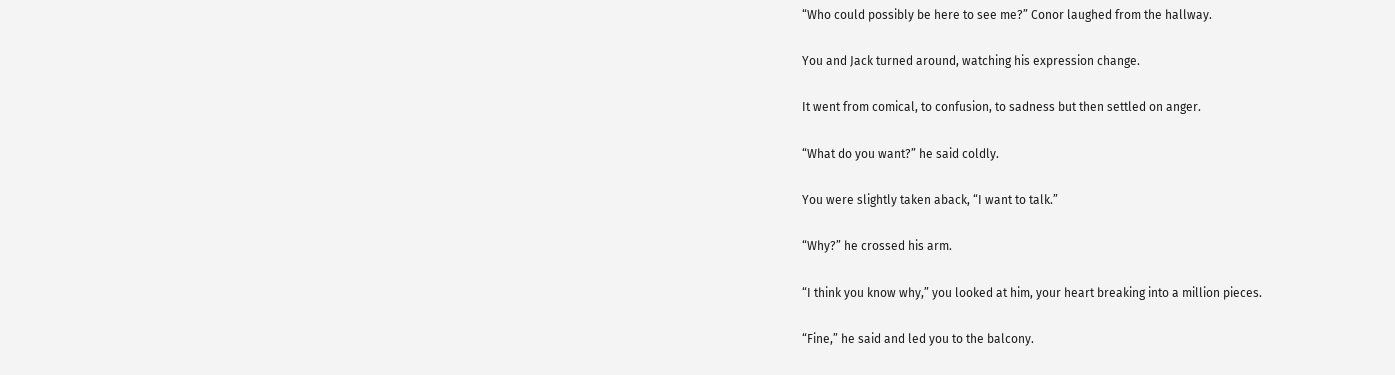“Who could possibly be here to see me?” Conor laughed from the hallway.

You and Jack turned around, watching his expression change.

It went from comical, to confusion, to sadness but then settled on anger.

“What do you want?” he said coldly.

You were slightly taken aback, “I want to talk.”

“Why?” he crossed his arm.

“I think you know why,” you looked at him, your heart breaking into a million pieces.

“Fine,” he said and led you to the balcony.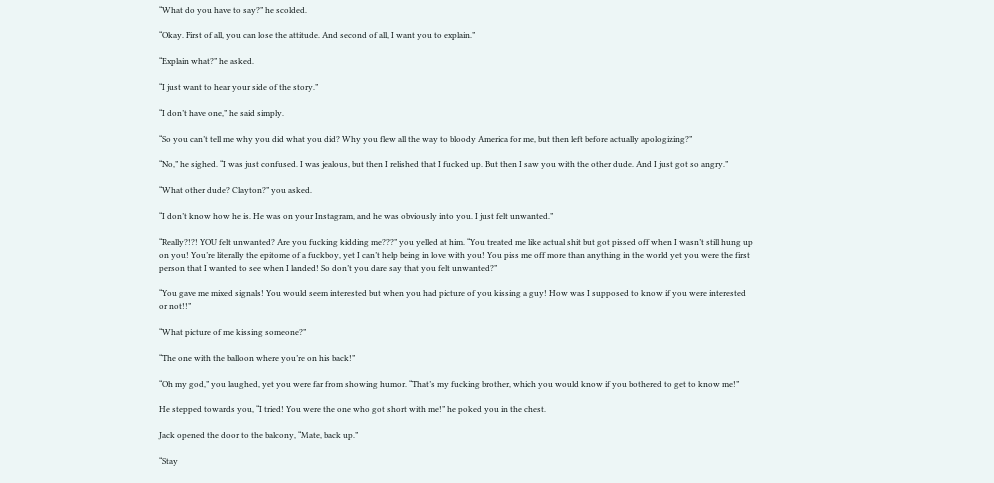“What do you have to say?” he scolded.

“Okay. First of all, you can lose the attitude. And second of all, I want you to explain.”

“Explain what?” he asked.

“I just want to hear your side of the story.”

“I don’t have one,” he said simply.

“So you can’t tell me why you did what you did? Why you flew all the way to bloody America for me, but then left before actually apologizing?”

“No,” he sighed. “I was just confused. I was jealous, but then I relished that I fucked up. But then I saw you with the other dude. And I just got so angry.”

“What other dude? Clayton?” you asked.

“I don’t know how he is. He was on your Instagram, and he was obviously into you. I just felt unwanted.”

“Really?!?! YOU felt unwanted? Are you fucking kidding me???” you yelled at him. “You treated me like actual shit but got pissed off when I wasn’t still hung up on you! You’re literally the epitome of a fuckboy, yet I can’t help being in love with you! You piss me off more than anything in the world yet you were the first person that I wanted to see when I landed! So don’t you dare say that you felt unwanted?”

“You gave me mixed signals! You would seem interested but when you had picture of you kissing a guy! How was I supposed to know if you were interested or not!!”

“What picture of me kissing someone?”

“The one with the balloon where you’re on his back!”

“Oh my god,” you laughed, yet you were far from showing humor. “That’s my fucking brother, which you would know if you bothered to get to know me!”

He stepped towards you, “I tried! You were the one who got short with me!” he poked you in the chest.

Jack opened the door to the balcony, “Mate, back up.”

“Stay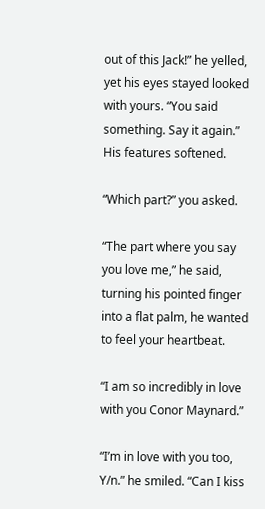out of this Jack!” he yelled, yet his eyes stayed looked with yours. “You said something. Say it again.” His features softened.

“Which part?” you asked.

“The part where you say you love me,” he said, turning his pointed finger into a flat palm, he wanted to feel your heartbeat.

“I am so incredibly in love with you Conor Maynard.”

“I’m in love with you too, Y/n.” he smiled. “Can I kiss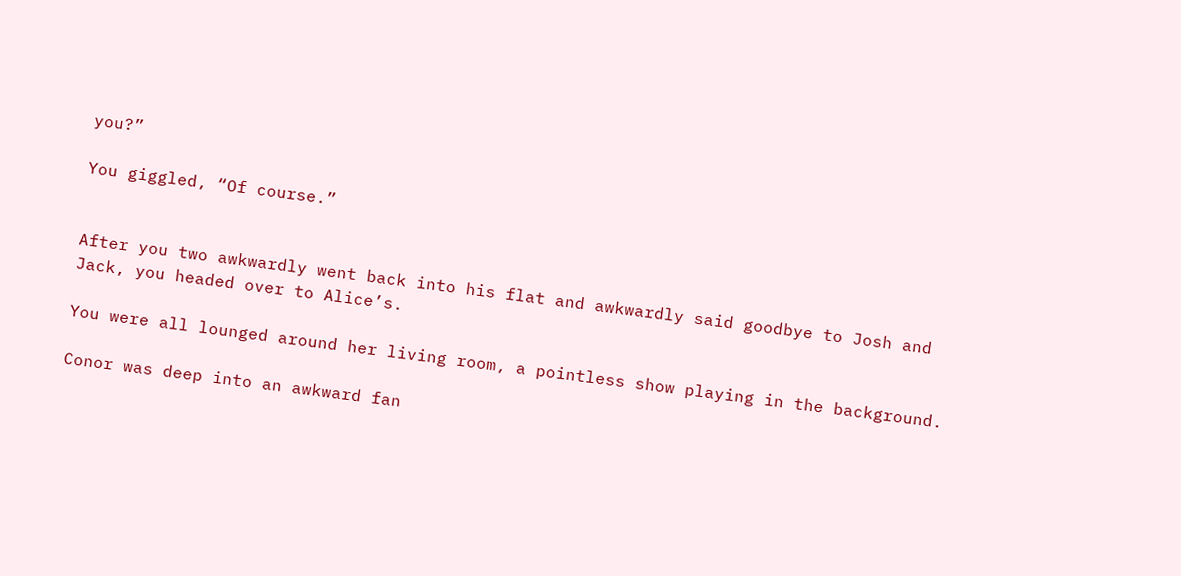you?”

You giggled, “Of course.”


After you two awkwardly went back into his flat and awkwardly said goodbye to Josh and Jack, you headed over to Alice’s.

You were all lounged around her living room, a pointless show playing in the background.

Conor was deep into an awkward fan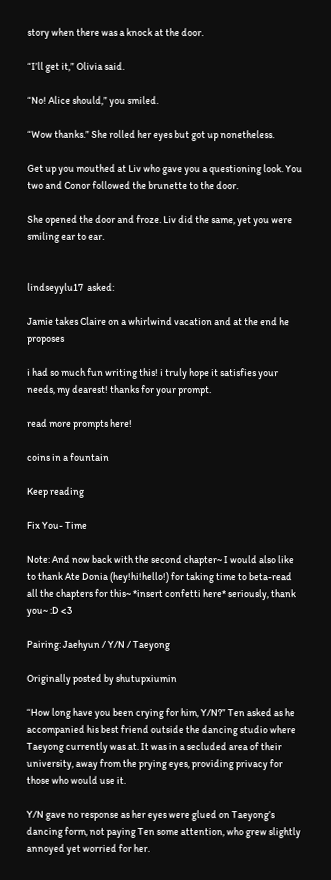story when there was a knock at the door.

“I’ll get it,” Olivia said.

“No! Alice should,” you smiled.

“Wow thanks.” She rolled her eyes but got up nonetheless.

Get up you mouthed at Liv who gave you a questioning look. You two and Conor followed the brunette to the door.

She opened the door and froze. Liv did the same, yet you were smiling ear to ear.


lindseyylu17  asked:

Jamie takes Claire on a whirlwind vacation and at the end he proposes

i had so much fun writing this! i truly hope it satisfies your needs, my dearest! thanks for your prompt.

read more prompts here!

coins in a fountain

Keep reading

Fix You- Time

Note: And now back with the second chapter~ I would also like to thank Ate Donia (hey!hi!hello!) for taking time to beta-read all the chapters for this~ *insert confetti here* seriously, thank you~ :D <3

Pairing: Jaehyun / Y/N / Taeyong

Originally posted by shutupxiumin

“How long have you been crying for him, Y/N?” Ten asked as he accompanied his best friend outside the dancing studio where Taeyong currently was at. It was in a secluded area of their university, away from the prying eyes, providing privacy for those who would use it.

Y/N gave no response as her eyes were glued on Taeyong’s dancing form, not paying Ten some attention, who grew slightly annoyed yet worried for her.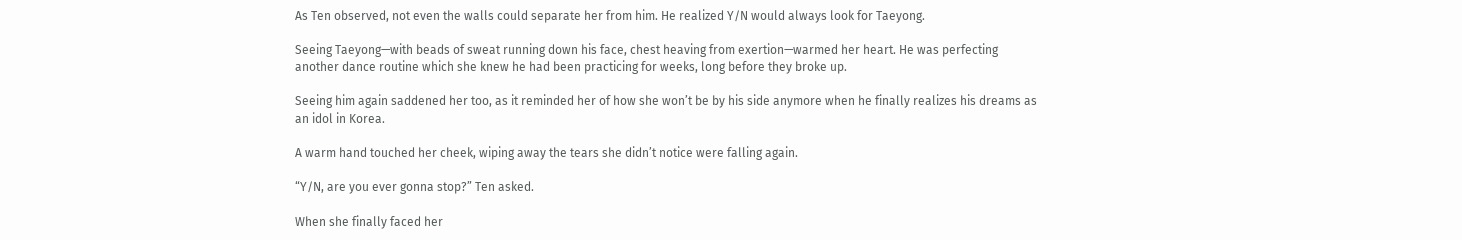As Ten observed, not even the walls could separate her from him. He realized Y/N would always look for Taeyong.

Seeing Taeyong—with beads of sweat running down his face, chest heaving from exertion—warmed her heart. He was perfecting another dance routine which she knew he had been practicing for weeks, long before they broke up.

Seeing him again saddened her too, as it reminded her of how she won’t be by his side anymore when he finally realizes his dreams as an idol in Korea.

A warm hand touched her cheek, wiping away the tears she didn’t notice were falling again.

“Y/N, are you ever gonna stop?” Ten asked.

When she finally faced her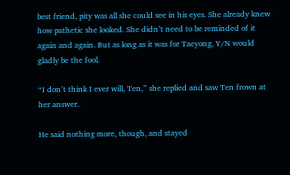best friend, pity was all she could see in his eyes. She already knew how pathetic she looked. She didn’t need to be reminded of it again and again. But as long as it was for Taeyong, Y/N would gladly be the fool.

“I don’t think I ever will, Ten,” she replied and saw Ten frown at her answer.

He said nothing more, though, and stayed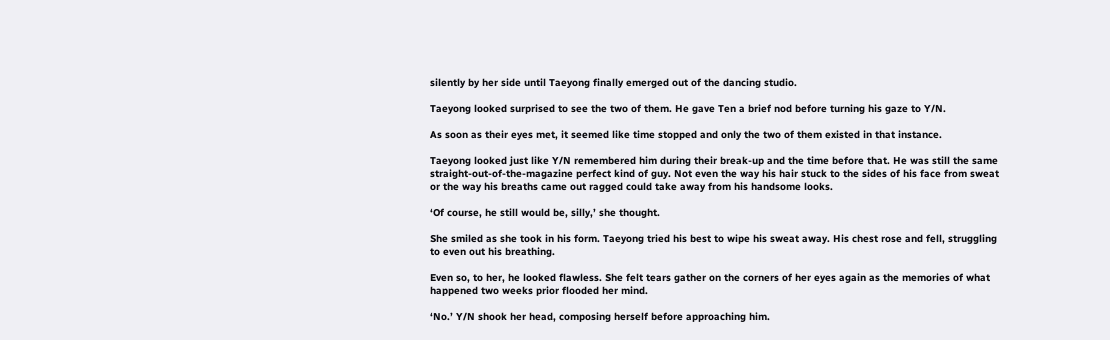silently by her side until Taeyong finally emerged out of the dancing studio.

Taeyong looked surprised to see the two of them. He gave Ten a brief nod before turning his gaze to Y/N.

As soon as their eyes met, it seemed like time stopped and only the two of them existed in that instance.

Taeyong looked just like Y/N remembered him during their break-up and the time before that. He was still the same straight-out-of-the-magazine perfect kind of guy. Not even the way his hair stuck to the sides of his face from sweat or the way his breaths came out ragged could take away from his handsome looks.

‘Of course, he still would be, silly,’ she thought.

She smiled as she took in his form. Taeyong tried his best to wipe his sweat away. His chest rose and fell, struggling to even out his breathing.

Even so, to her, he looked flawless. She felt tears gather on the corners of her eyes again as the memories of what happened two weeks prior flooded her mind.

‘No.’ Y/N shook her head, composing herself before approaching him.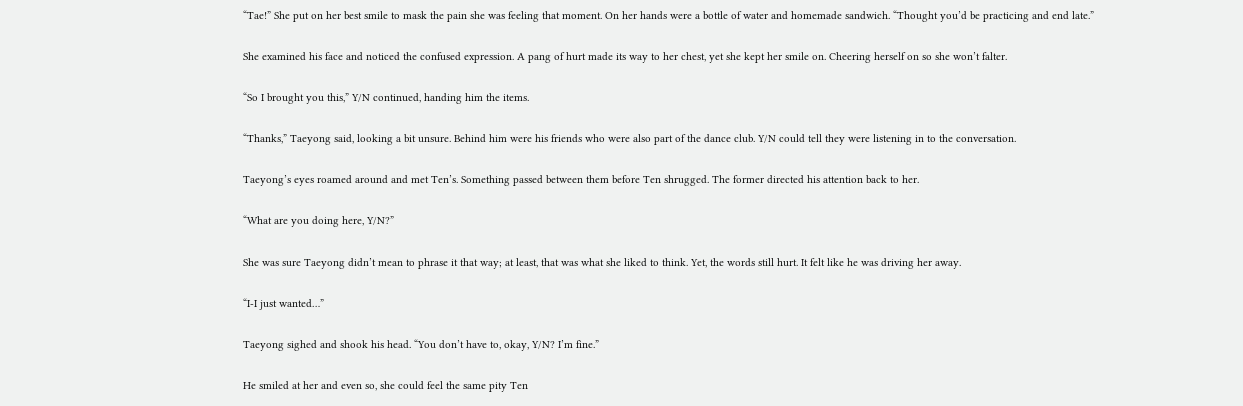“Tae!” She put on her best smile to mask the pain she was feeling that moment. On her hands were a bottle of water and homemade sandwich. “Thought you’d be practicing and end late.”

She examined his face and noticed the confused expression. A pang of hurt made its way to her chest, yet she kept her smile on. Cheering herself on so she won’t falter.

“So I brought you this,” Y/N continued, handing him the items.

“Thanks,” Taeyong said, looking a bit unsure. Behind him were his friends who were also part of the dance club. Y/N could tell they were listening in to the conversation.

Taeyong’s eyes roamed around and met Ten’s. Something passed between them before Ten shrugged. The former directed his attention back to her.

“What are you doing here, Y/N?”

She was sure Taeyong didn’t mean to phrase it that way; at least, that was what she liked to think. Yet, the words still hurt. It felt like he was driving her away.

“I-I just wanted…”

Taeyong sighed and shook his head. “You don’t have to, okay, Y/N? I’m fine.”

He smiled at her and even so, she could feel the same pity Ten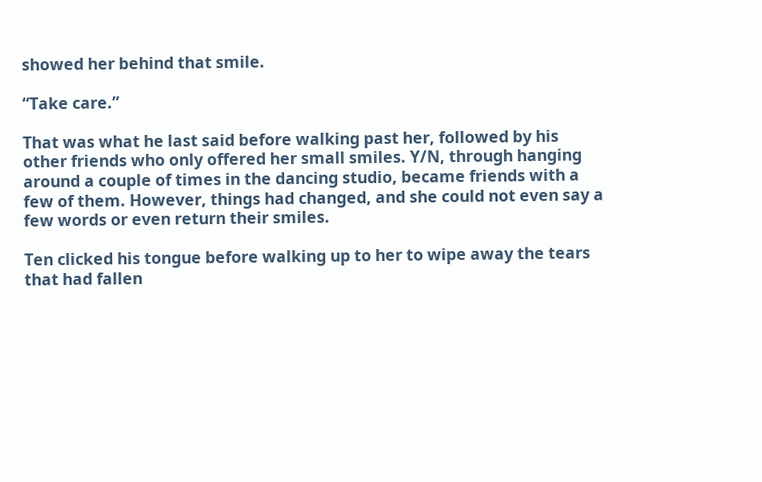showed her behind that smile.

“Take care.”

That was what he last said before walking past her, followed by his other friends who only offered her small smiles. Y/N, through hanging around a couple of times in the dancing studio, became friends with a few of them. However, things had changed, and she could not even say a few words or even return their smiles.

Ten clicked his tongue before walking up to her to wipe away the tears that had fallen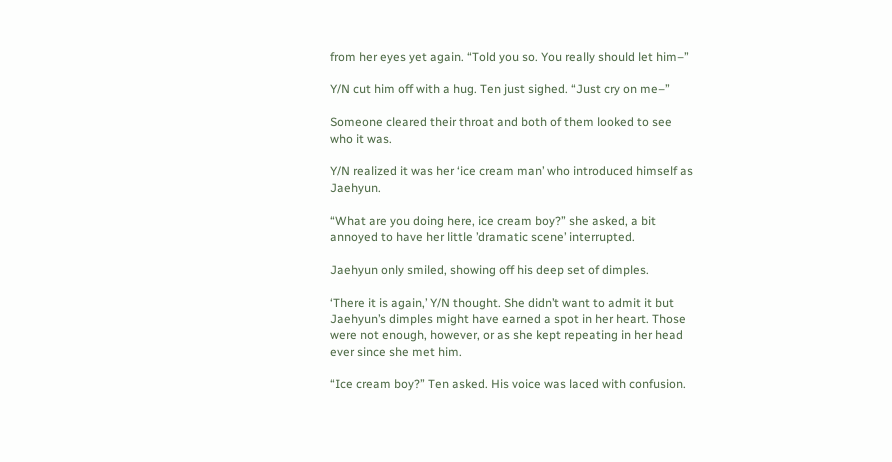from her eyes yet again. “Told you so. You really should let him–”

Y/N cut him off with a hug. Ten just sighed. “Just cry on me–”

Someone cleared their throat and both of them looked to see who it was.

Y/N realized it was her ‘ice cream man’ who introduced himself as Jaehyun.

“What are you doing here, ice cream boy?” she asked, a bit annoyed to have her little ’dramatic scene’ interrupted.

Jaehyun only smiled, showing off his deep set of dimples.

‘There it is again,’ Y/N thought. She didn’t want to admit it but Jaehyun’s dimples might have earned a spot in her heart. Those were not enough, however, or as she kept repeating in her head ever since she met him.

“Ice cream boy?” Ten asked. His voice was laced with confusion.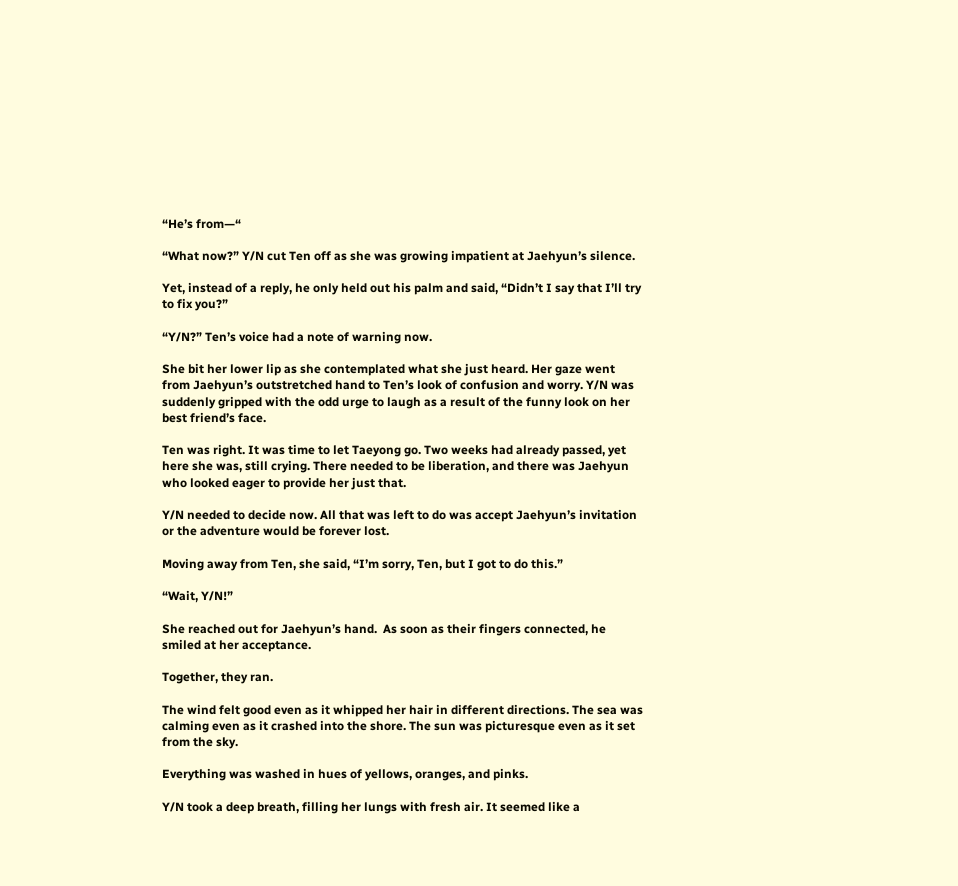“He’s from—“

“What now?” Y/N cut Ten off as she was growing impatient at Jaehyun’s silence.

Yet, instead of a reply, he only held out his palm and said, “Didn’t I say that I’ll try to fix you?”

“Y/N?” Ten’s voice had a note of warning now.

She bit her lower lip as she contemplated what she just heard. Her gaze went from Jaehyun’s outstretched hand to Ten’s look of confusion and worry. Y/N was suddenly gripped with the odd urge to laugh as a result of the funny look on her best friend’s face.

Ten was right. It was time to let Taeyong go. Two weeks had already passed, yet here she was, still crying. There needed to be liberation, and there was Jaehyun who looked eager to provide her just that.

Y/N needed to decide now. All that was left to do was accept Jaehyun’s invitation or the adventure would be forever lost.

Moving away from Ten, she said, “I’m sorry, Ten, but I got to do this.”

“Wait, Y/N!”

She reached out for Jaehyun’s hand.  As soon as their fingers connected, he smiled at her acceptance.

Together, they ran.

The wind felt good even as it whipped her hair in different directions. The sea was calming even as it crashed into the shore. The sun was picturesque even as it set from the sky.

Everything was washed in hues of yellows, oranges, and pinks.

Y/N took a deep breath, filling her lungs with fresh air. It seemed like a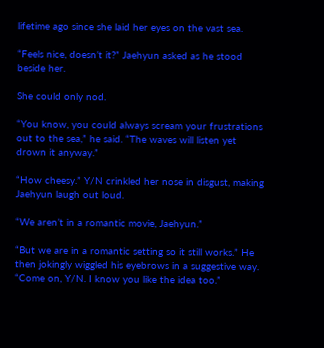lifetime ago since she laid her eyes on the vast sea.

“Feels nice, doesn’t it?” Jaehyun asked as he stood beside her.

She could only nod.

“You know, you could always scream your frustrations out to the sea,” he said. “The waves will listen yet drown it anyway.”

“How cheesy.” Y/N crinkled her nose in disgust, making Jaehyun laugh out loud.

“We aren’t in a romantic movie, Jaehyun.”

“But we are in a romantic setting so it still works.” He then jokingly wiggled his eyebrows in a suggestive way. “Come on, Y/N. I know you like the idea too.”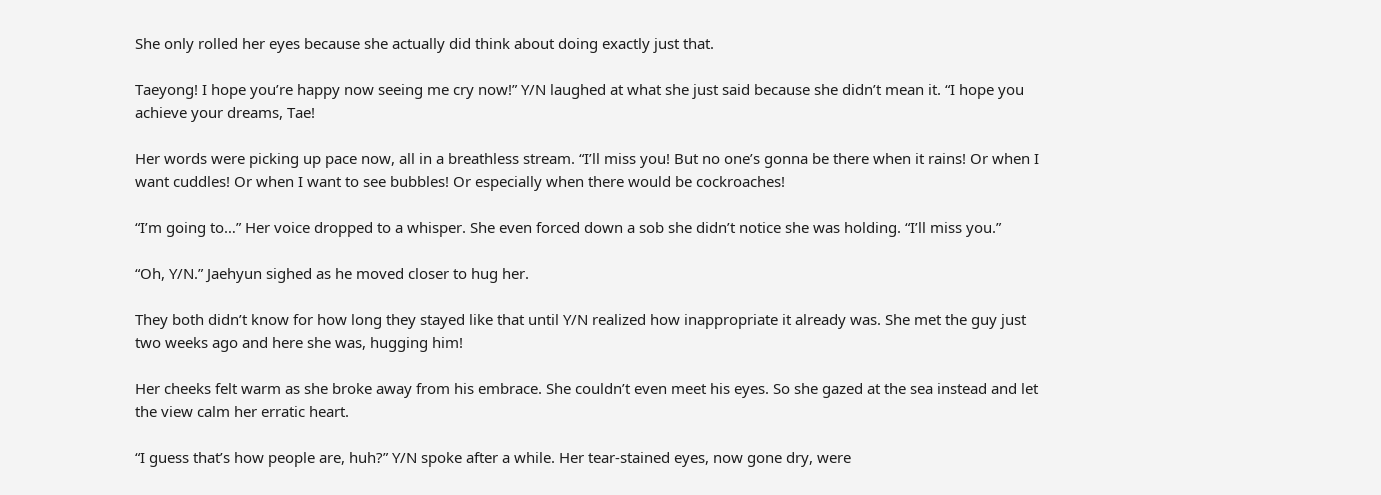She only rolled her eyes because she actually did think about doing exactly just that.

Taeyong! I hope you’re happy now seeing me cry now!” Y/N laughed at what she just said because she didn’t mean it. “I hope you achieve your dreams, Tae!

Her words were picking up pace now, all in a breathless stream. “I’ll miss you! But no one’s gonna be there when it rains! Or when I want cuddles! Or when I want to see bubbles! Or especially when there would be cockroaches!

“I’m going to…” Her voice dropped to a whisper. She even forced down a sob she didn’t notice she was holding. “I’ll miss you.”

“Oh, Y/N.” Jaehyun sighed as he moved closer to hug her.

They both didn’t know for how long they stayed like that until Y/N realized how inappropriate it already was. She met the guy just two weeks ago and here she was, hugging him!

Her cheeks felt warm as she broke away from his embrace. She couldn’t even meet his eyes. So she gazed at the sea instead and let the view calm her erratic heart.

“I guess that’s how people are, huh?” Y/N spoke after a while. Her tear-stained eyes, now gone dry, were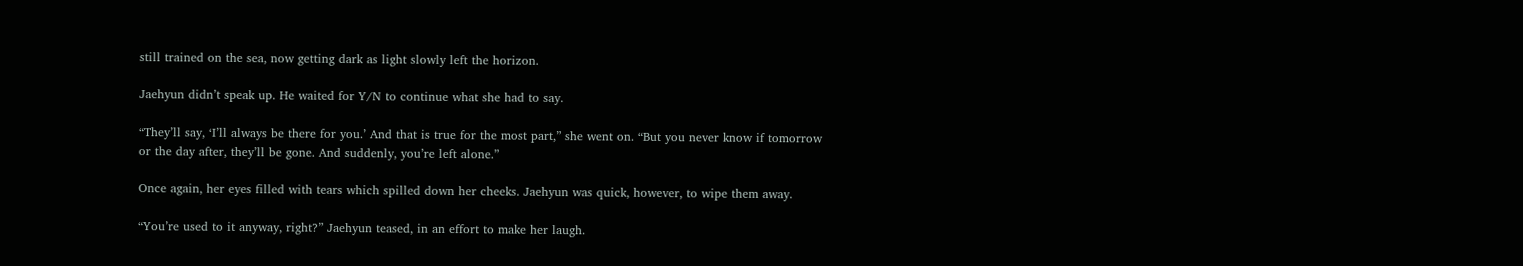still trained on the sea, now getting dark as light slowly left the horizon.

Jaehyun didn’t speak up. He waited for Y/N to continue what she had to say.

“They’ll say, ‘I’ll always be there for you.’ And that is true for the most part,” she went on. “But you never know if tomorrow or the day after, they’ll be gone. And suddenly, you’re left alone.”

Once again, her eyes filled with tears which spilled down her cheeks. Jaehyun was quick, however, to wipe them away.

“You’re used to it anyway, right?” Jaehyun teased, in an effort to make her laugh.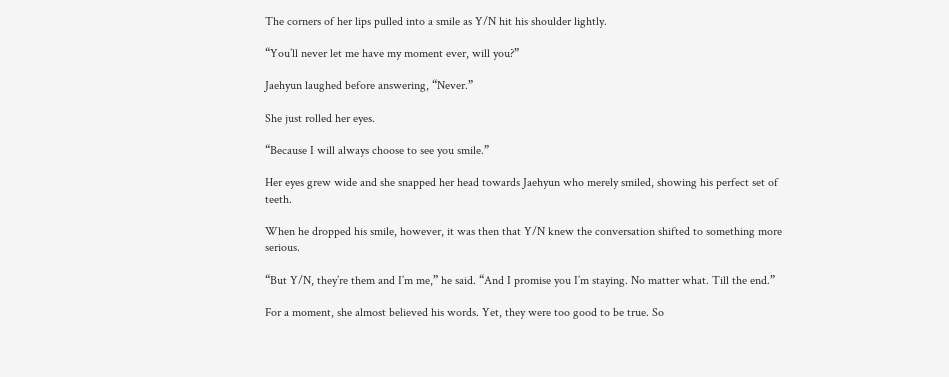The corners of her lips pulled into a smile as Y/N hit his shoulder lightly.

“You’ll never let me have my moment ever, will you?”

Jaehyun laughed before answering, “Never.”

She just rolled her eyes.

“Because I will always choose to see you smile.”

Her eyes grew wide and she snapped her head towards Jaehyun who merely smiled, showing his perfect set of teeth.

When he dropped his smile, however, it was then that Y/N knew the conversation shifted to something more serious.

“But Y/N, they’re them and I’m me,” he said. “And I promise you I’m staying. No matter what. Till the end.”

For a moment, she almost believed his words. Yet, they were too good to be true. So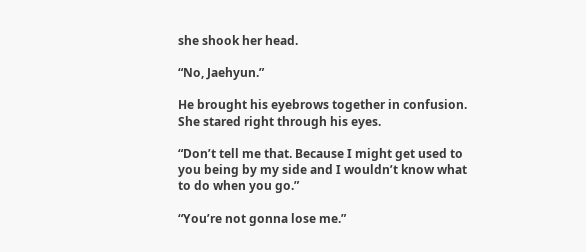she shook her head.

“No, Jaehyun.”

He brought his eyebrows together in confusion. She stared right through his eyes.

“Don’t tell me that. Because I might get used to you being by my side and I wouldn’t know what to do when you go.”

“You’re not gonna lose me.”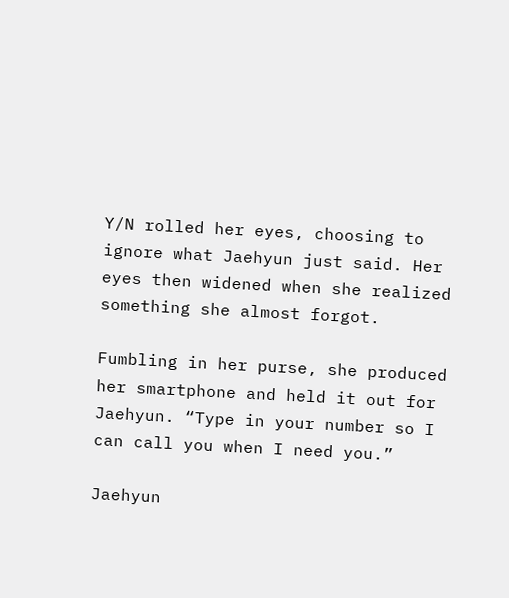Y/N rolled her eyes, choosing to ignore what Jaehyun just said. Her eyes then widened when she realized something she almost forgot.

Fumbling in her purse, she produced her smartphone and held it out for Jaehyun. “Type in your number so I can call you when I need you.”

Jaehyun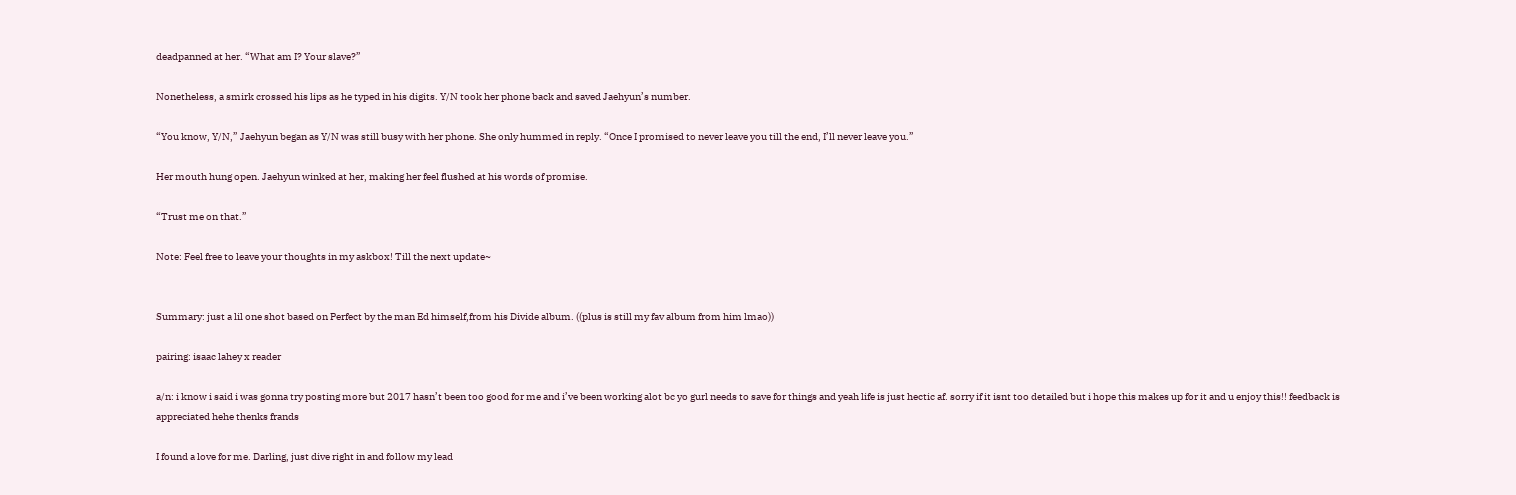deadpanned at her. “What am I? Your slave?”

Nonetheless, a smirk crossed his lips as he typed in his digits. Y/N took her phone back and saved Jaehyun’s number.

“You know, Y/N,” Jaehyun began as Y/N was still busy with her phone. She only hummed in reply. “Once I promised to never leave you till the end, I’ll never leave you.”

Her mouth hung open. Jaehyun winked at her, making her feel flushed at his words of promise.

“Trust me on that.”

Note: Feel free to leave your thoughts in my askbox! Till the next update~


Summary: just a lil one shot based on Perfect by the man Ed himself,from his Divide album. ((plus is still my fav album from him lmao))

pairing: isaac lahey x reader

a/n: i know i said i was gonna try posting more but 2017 hasn’t been too good for me and i’ve been working alot bc yo gurl needs to save for things and yeah life is just hectic af. sorry if it isnt too detailed but i hope this makes up for it and u enjoy this!! feedback is appreciated hehe thenks frands

I found a love for me. Darling, just dive right in and follow my lead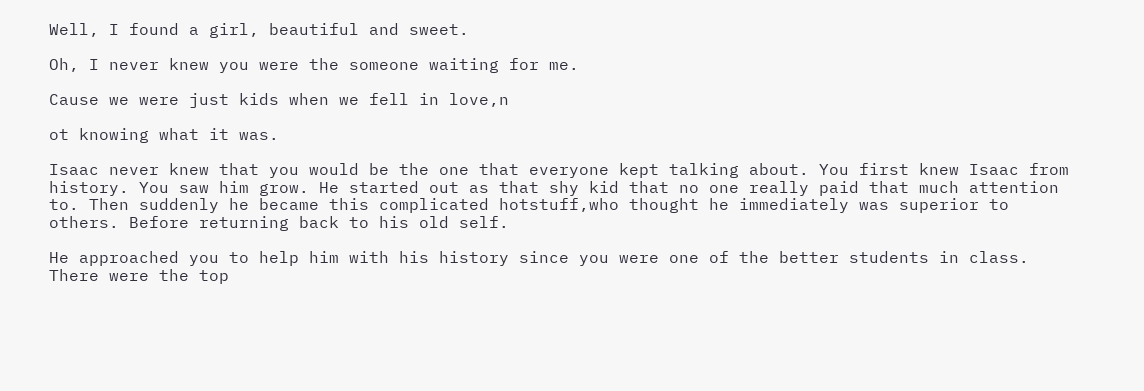Well, I found a girl, beautiful and sweet.

Oh, I never knew you were the someone waiting for me.

Cause we were just kids when we fell in love,n

ot knowing what it was.

Isaac never knew that you would be the one that everyone kept talking about. You first knew Isaac from history. You saw him grow. He started out as that shy kid that no one really paid that much attention to. Then suddenly he became this complicated hotstuff,who thought he immediately was superior to others. Before returning back to his old self.

He approached you to help him with his history since you were one of the better students in class. There were the top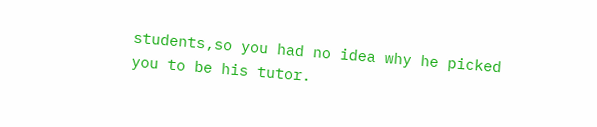students,so you had no idea why he picked you to be his tutor.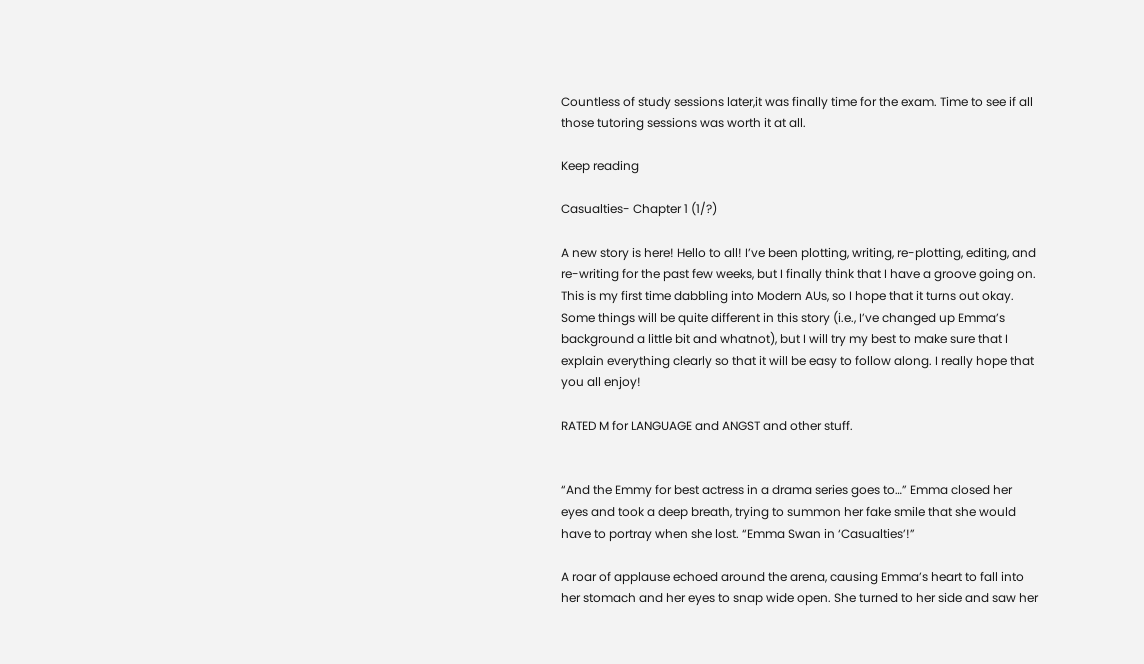Countless of study sessions later,it was finally time for the exam. Time to see if all those tutoring sessions was worth it at all.

Keep reading

Casualties- Chapter 1 (1/?)

A new story is here! Hello to all! I’ve been plotting, writing, re-plotting, editing, and re-writing for the past few weeks, but I finally think that I have a groove going on. This is my first time dabbling into Modern AUs, so I hope that it turns out okay. Some things will be quite different in this story (i.e., I’ve changed up Emma’s background a little bit and whatnot), but I will try my best to make sure that I explain everything clearly so that it will be easy to follow along. I really hope that you all enjoy!

RATED M for LANGUAGE and ANGST and other stuff.


“And the Emmy for best actress in a drama series goes to…” Emma closed her eyes and took a deep breath, trying to summon her fake smile that she would have to portray when she lost. “Emma Swan in ‘Casualties’!”

A roar of applause echoed around the arena, causing Emma’s heart to fall into her stomach and her eyes to snap wide open. She turned to her side and saw her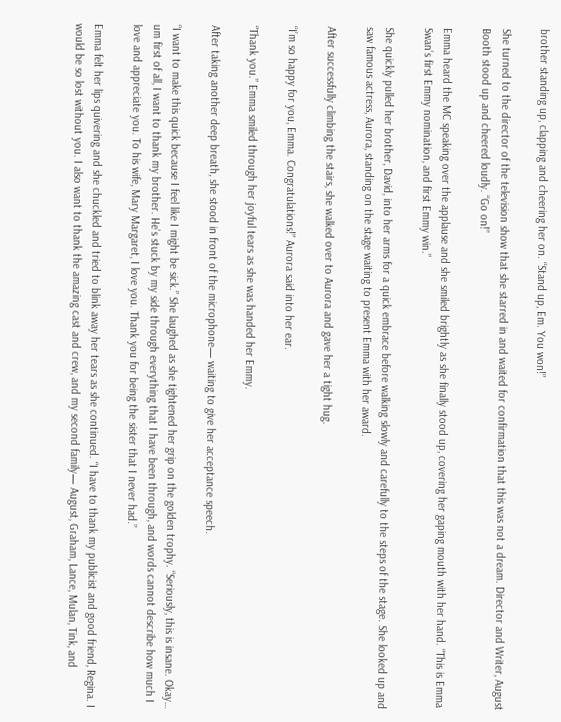brother standing up, clapping and cheering her on. “Stand up, Em. You won!”

She turned to the director of the television show that she starred in and waited for confirmation that this was not a dream. Director and Writer, August Booth stood up and cheered loudly. “Go on!”

Emma heard the MC speaking over the applause and she smiled brightly as she finally stood up, covering her gaping mouth with her hand. “This is Emma Swan’s first Emmy nomination, and first Emmy win.”

She quickly pulled her brother, David, into her arms for a quick embrace before walking slowly and carefully to the steps of the stage. She looked up and saw famous actress, Aurora, standing on the stage waiting to present Emma with her award.

After successfully climbing the stairs, she walked over to Aurora and gave her a tight hug.

“I’m so happy for you, Emma. Congratulations!” Aurora said into her ear.

“Thank you.” Emma smiled through her joyful tears as she was handed her Emmy.

After taking another deep breath, she stood in front of the microphone— waiting to give her acceptance speech.

“I want to make this quick because I feel like I might be sick.” She laughed as she tightened her grip on the golden trophy. “Seriously, this is insane. Okay… um first of all, I want to thank my brother. He’s stuck by my side through everything that I have been through, and words cannot describe how much I love and appreciate you. To his wife, Mary Margaret, I love you. Thank you for being the sister that I never had.”

Emma felt her lips quivering and she chuckled and tried to blink away her tears as she continued. “I have to thank my publicist and good friend, Regina. I would be so lost without you. I also want to thank the amazing cast and crew, and my second family— August, Graham, Lance, Mulan, Tink, and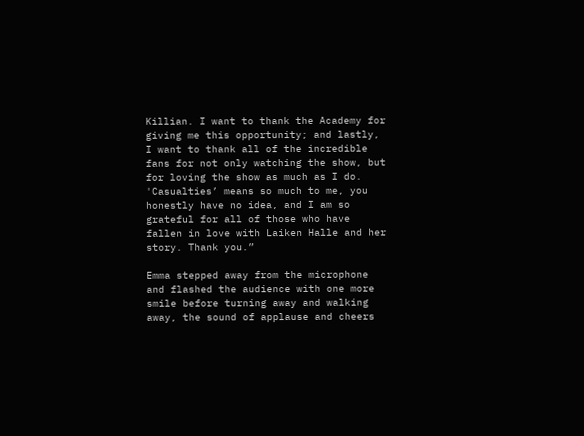Killian. I want to thank the Academy for giving me this opportunity; and lastly, I want to thank all of the incredible fans for not only watching the show, but for loving the show as much as I do. 'Casualties’ means so much to me, you honestly have no idea, and I am so grateful for all of those who have fallen in love with Laiken Halle and her story. Thank you.”

Emma stepped away from the microphone and flashed the audience with one more smile before turning away and walking away, the sound of applause and cheers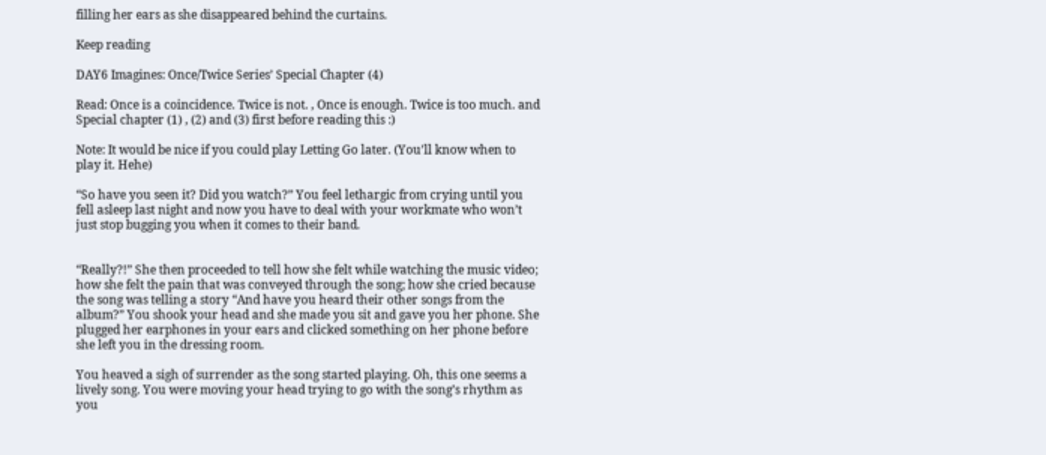filling her ears as she disappeared behind the curtains.

Keep reading

DAY6 Imagines: Once/Twice Series’ Special Chapter (4)

Read: Once is a coincidence. Twice is not. , Once is enough. Twice is too much. and Special chapter (1) , (2) and (3) first before reading this :)

Note: It would be nice if you could play Letting Go later. (You’ll know when to play it. Hehe)

“So have you seen it? Did you watch?” You feel lethargic from crying until you fell asleep last night and now you have to deal with your workmate who won’t just stop bugging you when it comes to their band.


“Really?!” She then proceeded to tell how she felt while watching the music video; how she felt the pain that was conveyed through the song; how she cried because the song was telling a story “And have you heard their other songs from the album?” You shook your head and she made you sit and gave you her phone. She plugged her earphones in your ears and clicked something on her phone before she left you in the dressing room.

You heaved a sigh of surrender as the song started playing. Oh, this one seems a lively song. You were moving your head trying to go with the song’s rhythm as you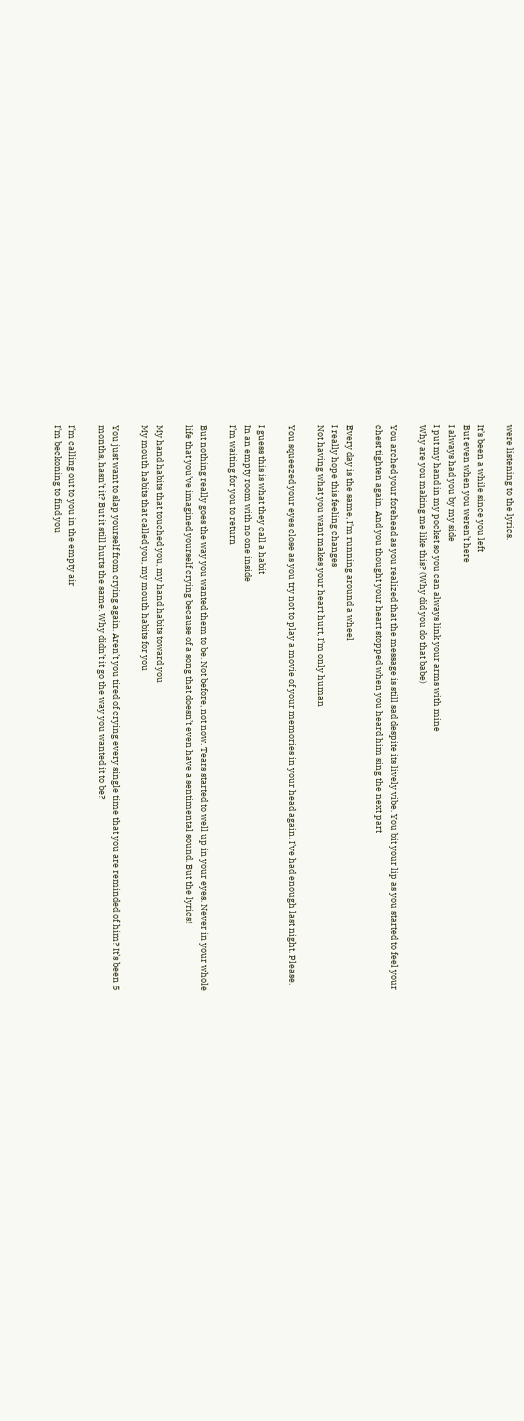were listening to the lyrics.

It’s been a while since you left
But even when you weren’t here
I always had you by my side
I put my hand in my pocket so you can always link your arms with mine
Why are you making me like this? (Why did you do that babe)

You arched your forehead as you realized that the message is still sad despite its lively vibe. You bit your lip as you started to feel your chest tighten again. And you thought your heart stopped when you heard him sing the next part

Every day is the same, I’m running around a wheel
I really hope this feeling changes
Not having what you want makes your heart hurt, I’m only human

You squeezed your eyes close as you try not to play a movie of your memories in your head again. I’ve had enough last night. Please.

I guess this is what they call a habit
In an empty room with no one inside
I’m waiting for you to return

But nothing really goes the way you wanted them to be. Not before, not now. Tears started to well up in your eyes. Never in your whole life that you’ve imagined yourself crying because of a song that doesn’t even have a sentimental sound. But the lyrics!

My hand habits that touched you, my hand habits toward you
My mouth habits that called you, my mouth habits for you

You just want to slap yourself from crying again. Aren’t you tired of crying every single time that you are reminded of him? It’s been 5 months, hasn’t it? But it still hurts the same. Why didn’t it go the way you wanted it to be?

I’m calling out to you in the empty air
I’m beckoning to find you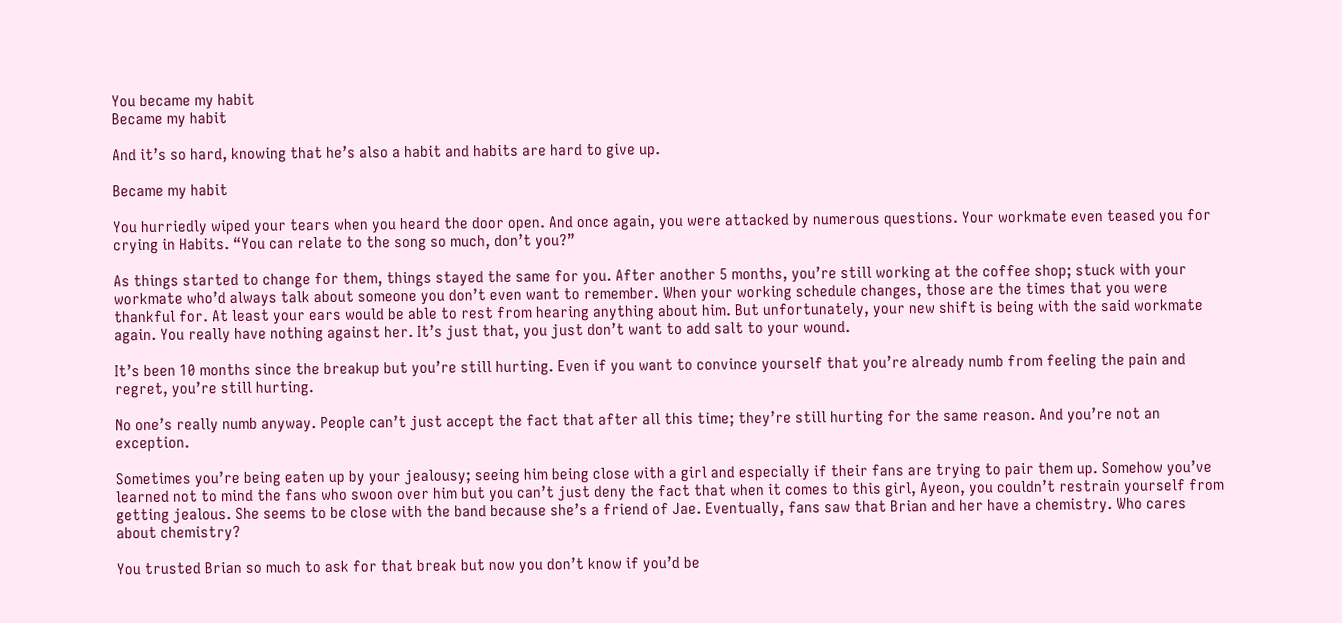You became my habit
Became my habit

And it’s so hard, knowing that he’s also a habit and habits are hard to give up.

Became my habit

You hurriedly wiped your tears when you heard the door open. And once again, you were attacked by numerous questions. Your workmate even teased you for crying in Habits. “You can relate to the song so much, don’t you?”

As things started to change for them, things stayed the same for you. After another 5 months, you’re still working at the coffee shop; stuck with your workmate who’d always talk about someone you don’t even want to remember. When your working schedule changes, those are the times that you were thankful for. At least your ears would be able to rest from hearing anything about him. But unfortunately, your new shift is being with the said workmate again. You really have nothing against her. It’s just that, you just don’t want to add salt to your wound.

It’s been 10 months since the breakup but you’re still hurting. Even if you want to convince yourself that you’re already numb from feeling the pain and regret, you’re still hurting.

No one’s really numb anyway. People can’t just accept the fact that after all this time; they’re still hurting for the same reason. And you’re not an exception.

Sometimes you’re being eaten up by your jealousy; seeing him being close with a girl and especially if their fans are trying to pair them up. Somehow you’ve learned not to mind the fans who swoon over him but you can’t just deny the fact that when it comes to this girl, Ayeon, you couldn’t restrain yourself from getting jealous. She seems to be close with the band because she’s a friend of Jae. Eventually, fans saw that Brian and her have a chemistry. Who cares about chemistry?

You trusted Brian so much to ask for that break but now you don’t know if you’d be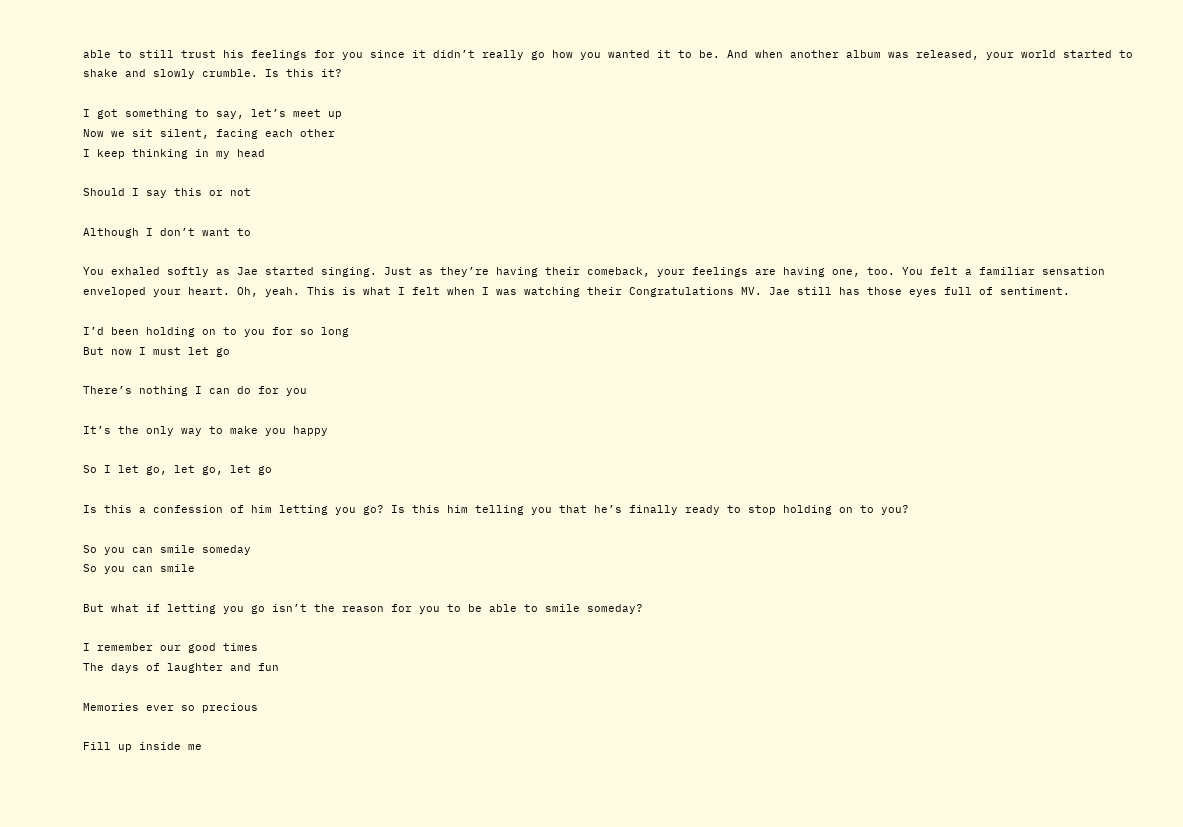able to still trust his feelings for you since it didn’t really go how you wanted it to be. And when another album was released, your world started to shake and slowly crumble. Is this it?

I got something to say, let’s meet up
Now we sit silent, facing each other
I keep thinking in my head

Should I say this or not

Although I don’t want to

You exhaled softly as Jae started singing. Just as they’re having their comeback, your feelings are having one, too. You felt a familiar sensation enveloped your heart. Oh, yeah. This is what I felt when I was watching their Congratulations MV. Jae still has those eyes full of sentiment.

I’d been holding on to you for so long
But now I must let go

There’s nothing I can do for you

It’s the only way to make you happy

So I let go, let go, let go

Is this a confession of him letting you go? Is this him telling you that he’s finally ready to stop holding on to you?

So you can smile someday
So you can smile

But what if letting you go isn’t the reason for you to be able to smile someday?

I remember our good times
The days of laughter and fun

Memories ever so precious

Fill up inside me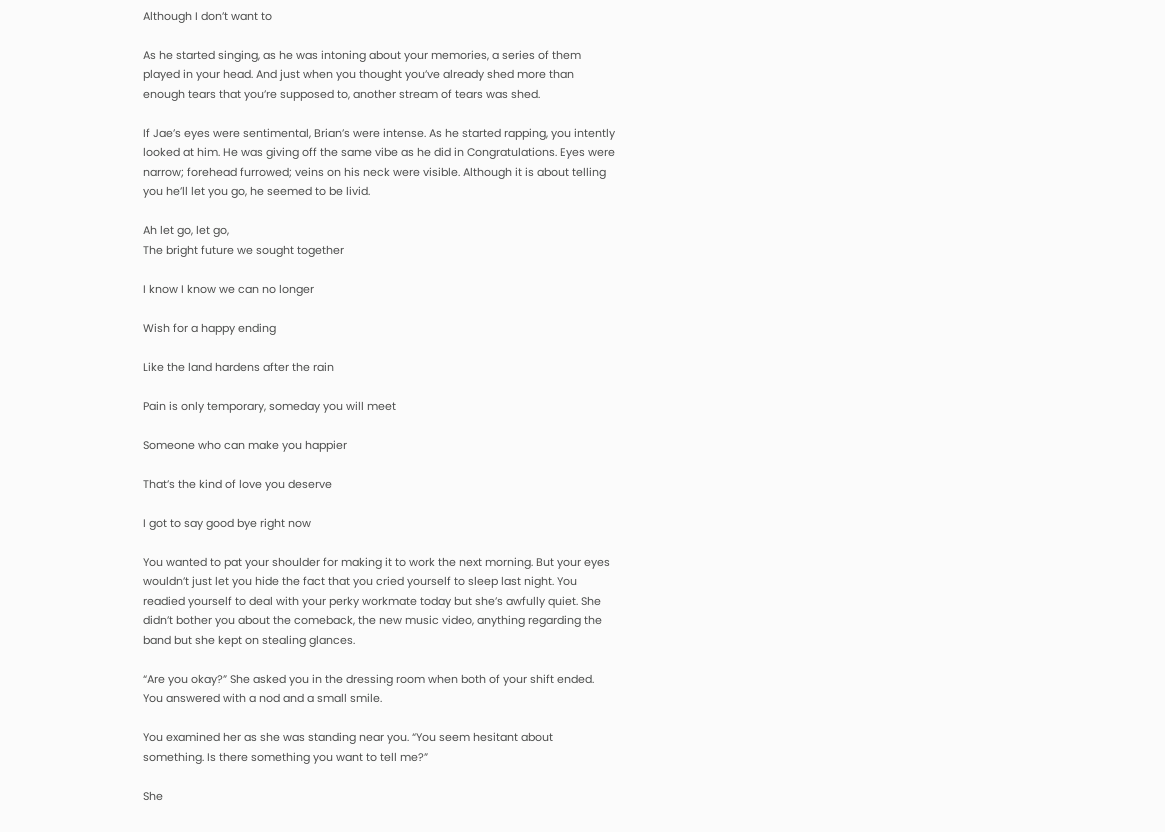Although I don’t want to

As he started singing, as he was intoning about your memories, a series of them played in your head. And just when you thought you’ve already shed more than enough tears that you’re supposed to, another stream of tears was shed.

If Jae’s eyes were sentimental, Brian’s were intense. As he started rapping, you intently looked at him. He was giving off the same vibe as he did in Congratulations. Eyes were narrow; forehead furrowed; veins on his neck were visible. Although it is about telling you he’ll let you go, he seemed to be livid.

Ah let go, let go,
The bright future we sought together

I know I know we can no longer

Wish for a happy ending

Like the land hardens after the rain

Pain is only temporary, someday you will meet

Someone who can make you happier

That’s the kind of love you deserve

I got to say good bye right now

You wanted to pat your shoulder for making it to work the next morning. But your eyes wouldn’t just let you hide the fact that you cried yourself to sleep last night. You readied yourself to deal with your perky workmate today but she’s awfully quiet. She didn’t bother you about the comeback, the new music video, anything regarding the band but she kept on stealing glances.

“Are you okay?” She asked you in the dressing room when both of your shift ended. You answered with a nod and a small smile.

You examined her as she was standing near you. “You seem hesitant about something. Is there something you want to tell me?”

She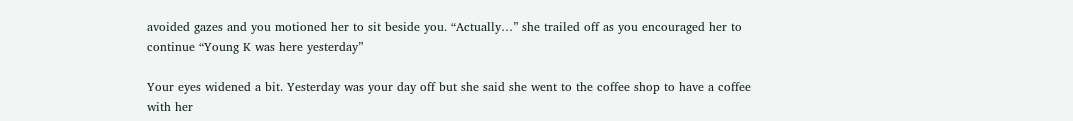avoided gazes and you motioned her to sit beside you. “Actually…” she trailed off as you encouraged her to continue “Young K was here yesterday”

Your eyes widened a bit. Yesterday was your day off but she said she went to the coffee shop to have a coffee with her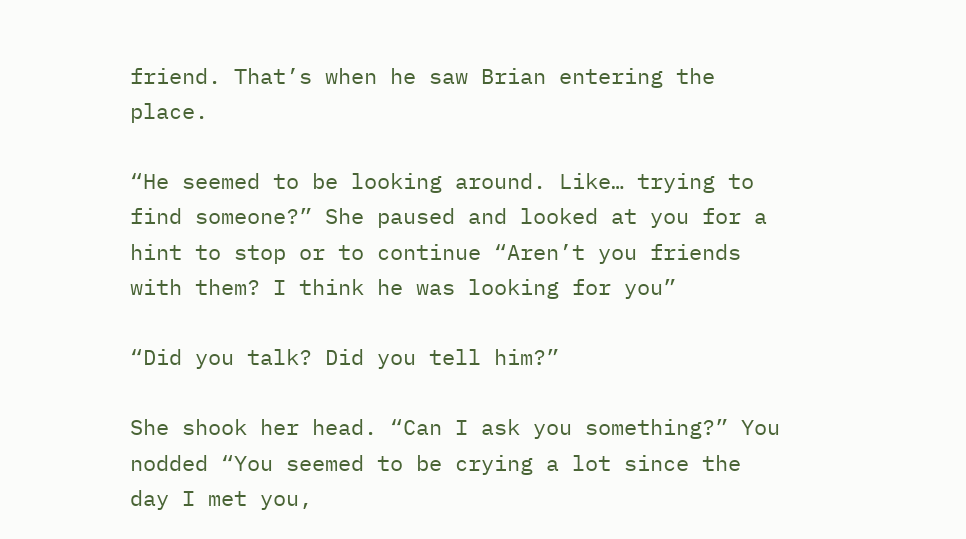friend. That’s when he saw Brian entering the place.

“He seemed to be looking around. Like… trying to find someone?” She paused and looked at you for a hint to stop or to continue “Aren’t you friends with them? I think he was looking for you”

“Did you talk? Did you tell him?”

She shook her head. “Can I ask you something?” You nodded “You seemed to be crying a lot since the day I met you,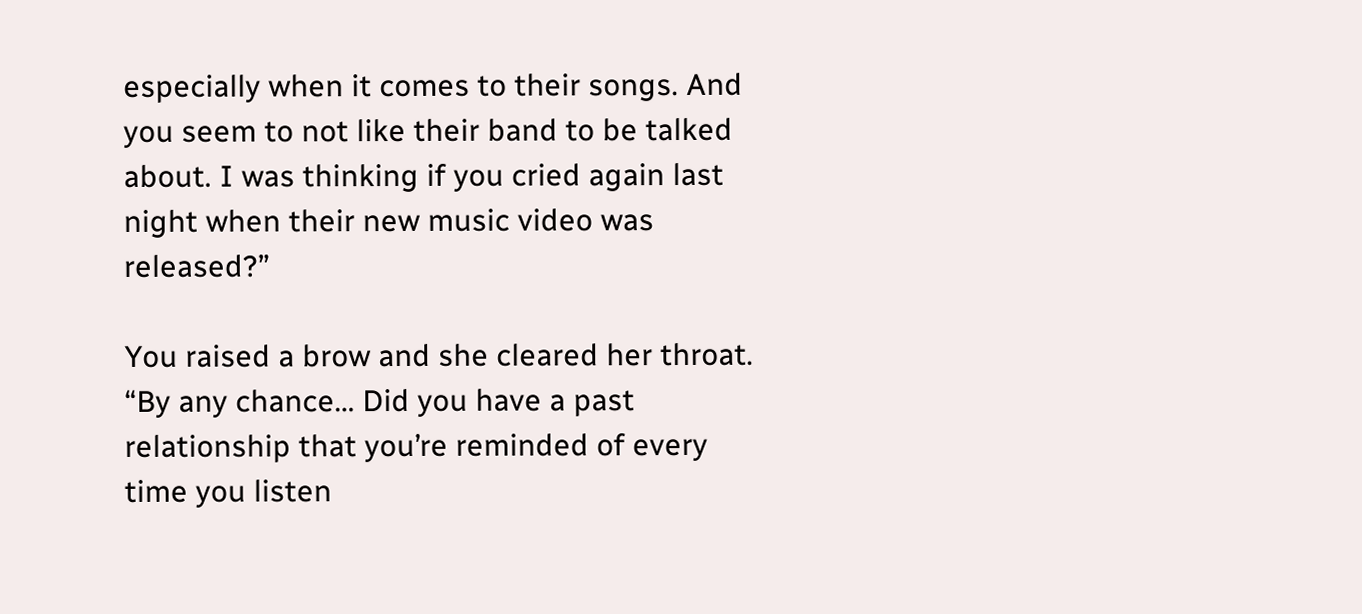especially when it comes to their songs. And you seem to not like their band to be talked about. I was thinking if you cried again last night when their new music video was released?”

You raised a brow and she cleared her throat. “By any chance… Did you have a past relationship that you’re reminded of every time you listen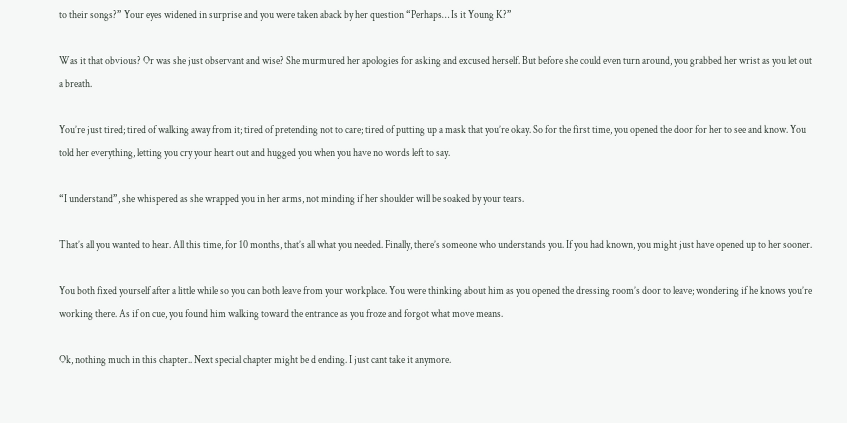to their songs?” Your eyes widened in surprise and you were taken aback by her question “Perhaps… Is it Young K?”

Was it that obvious? Or was she just observant and wise? She murmured her apologies for asking and excused herself. But before she could even turn around, you grabbed her wrist as you let out a breath.

You’re just tired; tired of walking away from it; tired of pretending not to care; tired of putting up a mask that you’re okay. So for the first time, you opened the door for her to see and know. You told her everything, letting you cry your heart out and hugged you when you have no words left to say.

“I understand”, she whispered as she wrapped you in her arms, not minding if her shoulder will be soaked by your tears.

That’s all you wanted to hear. All this time, for 10 months, that’s all what you needed. Finally, there’s someone who understands you. If you had known, you might just have opened up to her sooner.

You both fixed yourself after a little while so you can both leave from your workplace. You were thinking about him as you opened the dressing room’s door to leave; wondering if he knows you’re working there. As if on cue, you found him walking toward the entrance as you froze and forgot what move means.

Ok, nothing much in this chapter.. Next special chapter might be d ending. I just cant take it anymore.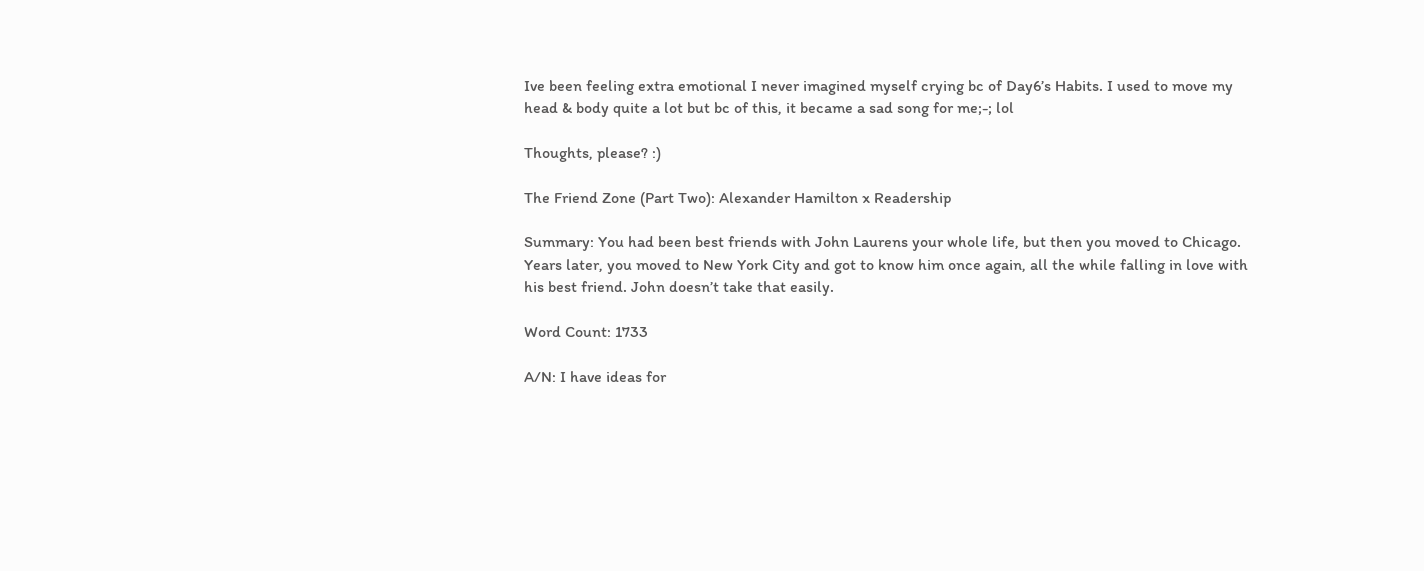Ive been feeling extra emotional I never imagined myself crying bc of Day6’s Habits. I used to move my head & body quite a lot but bc of this, it became a sad song for me;-; lol

Thoughts, please? :)

The Friend Zone (Part Two): Alexander Hamilton x Readership

Summary: You had been best friends with John Laurens your whole life, but then you moved to Chicago. Years later, you moved to New York City and got to know him once again, all the while falling in love with his best friend. John doesn’t take that easily.

Word Count: 1733

A/N: I have ideas for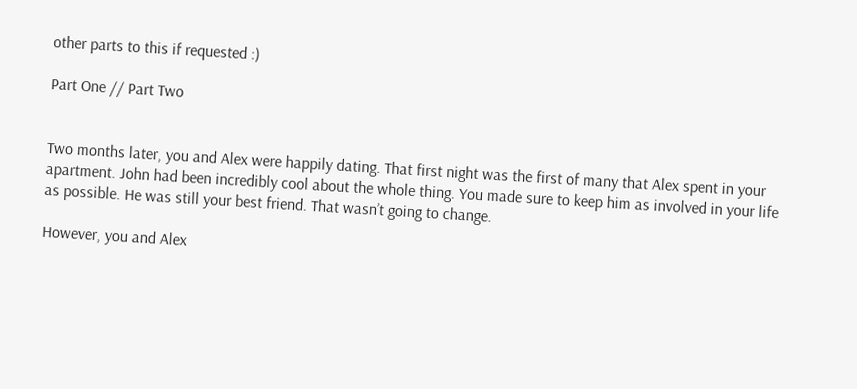other parts to this if requested :)

Part One // Part Two


Two months later, you and Alex were happily dating. That first night was the first of many that Alex spent in your apartment. John had been incredibly cool about the whole thing. You made sure to keep him as involved in your life as possible. He was still your best friend. That wasn’t going to change.

However, you and Alex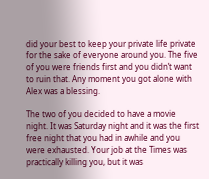did your best to keep your private life private for the sake of everyone around you. The five of you were friends first and you didn’t want to ruin that. Any moment you got alone with Alex was a blessing.

The two of you decided to have a movie night. It was Saturday night and it was the first free night that you had in awhile and you were exhausted. Your job at the Times was practically killing you, but it was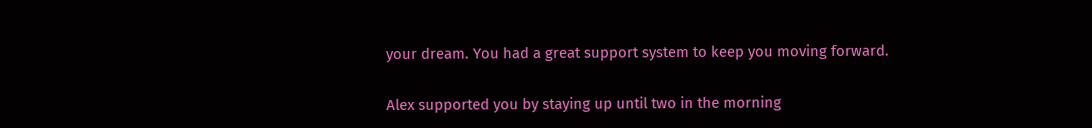your dream. You had a great support system to keep you moving forward.

Alex supported you by staying up until two in the morning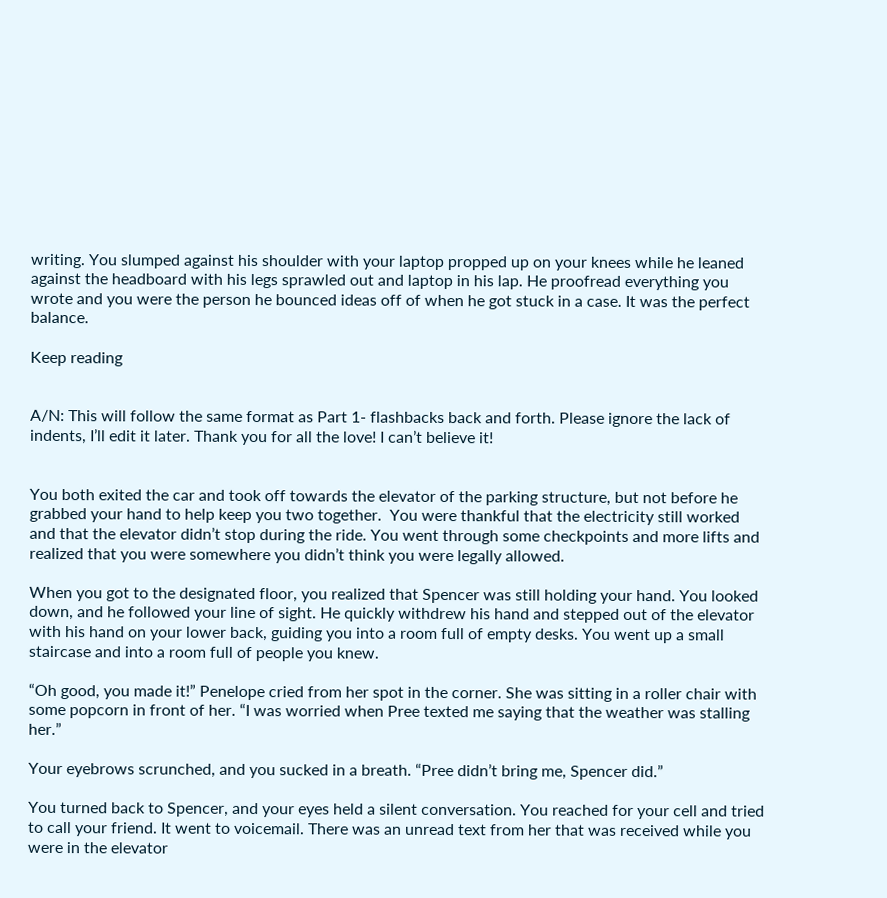writing. You slumped against his shoulder with your laptop propped up on your knees while he leaned against the headboard with his legs sprawled out and laptop in his lap. He proofread everything you wrote and you were the person he bounced ideas off of when he got stuck in a case. It was the perfect balance.

Keep reading


A/N: This will follow the same format as Part 1- flashbacks back and forth. Please ignore the lack of indents, I’ll edit it later. Thank you for all the love! I can’t believe it!


You both exited the car and took off towards the elevator of the parking structure, but not before he grabbed your hand to help keep you two together.  You were thankful that the electricity still worked and that the elevator didn’t stop during the ride. You went through some checkpoints and more lifts and realized that you were somewhere you didn’t think you were legally allowed.

When you got to the designated floor, you realized that Spencer was still holding your hand. You looked down, and he followed your line of sight. He quickly withdrew his hand and stepped out of the elevator with his hand on your lower back, guiding you into a room full of empty desks. You went up a small staircase and into a room full of people you knew.

“Oh good, you made it!” Penelope cried from her spot in the corner. She was sitting in a roller chair with some popcorn in front of her. “I was worried when Pree texted me saying that the weather was stalling her.”

Your eyebrows scrunched, and you sucked in a breath. “Pree didn’t bring me, Spencer did.”

You turned back to Spencer, and your eyes held a silent conversation. You reached for your cell and tried to call your friend. It went to voicemail. There was an unread text from her that was received while you were in the elevator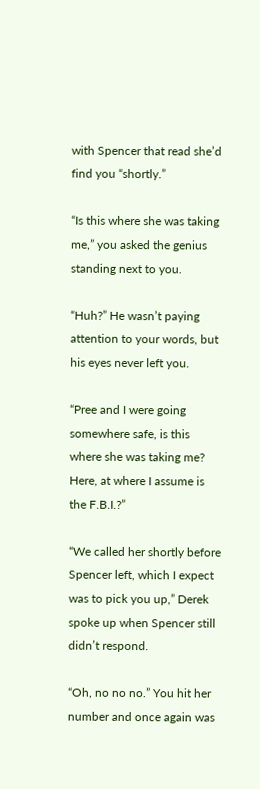with Spencer that read she’d find you “shortly.”

“Is this where she was taking me,” you asked the genius standing next to you.

“Huh?” He wasn’t paying attention to your words, but his eyes never left you.

“Pree and I were going somewhere safe, is this where she was taking me? Here, at where I assume is the F.B.I.?”

“We called her shortly before Spencer left, which I expect was to pick you up,” Derek spoke up when Spencer still didn’t respond.

“Oh, no no no.” You hit her number and once again was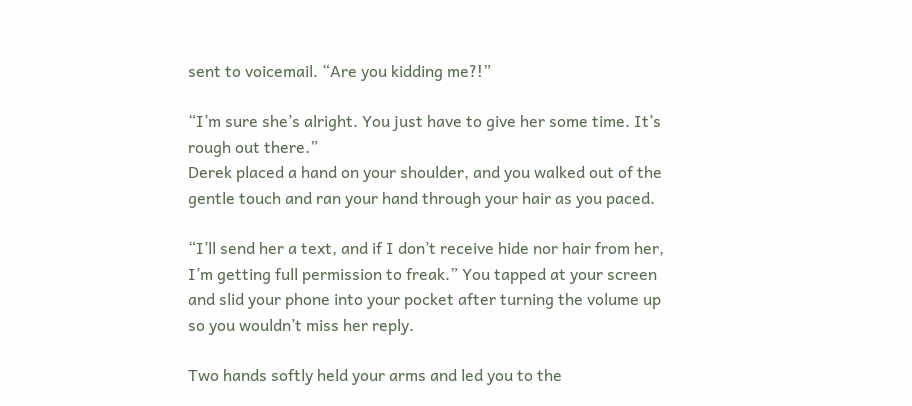sent to voicemail. “Are you kidding me?!”

“I’m sure she’s alright. You just have to give her some time. It’s rough out there.”
Derek placed a hand on your shoulder, and you walked out of the gentle touch and ran your hand through your hair as you paced.

“I’ll send her a text, and if I don’t receive hide nor hair from her, I’m getting full permission to freak.” You tapped at your screen and slid your phone into your pocket after turning the volume up so you wouldn’t miss her reply.

Two hands softly held your arms and led you to the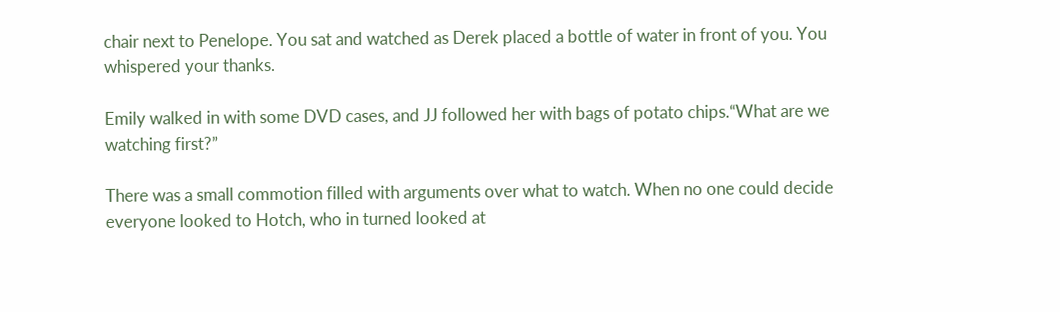chair next to Penelope. You sat and watched as Derek placed a bottle of water in front of you. You whispered your thanks.

Emily walked in with some DVD cases, and JJ followed her with bags of potato chips.“What are we watching first?”

There was a small commotion filled with arguments over what to watch. When no one could decide everyone looked to Hotch, who in turned looked at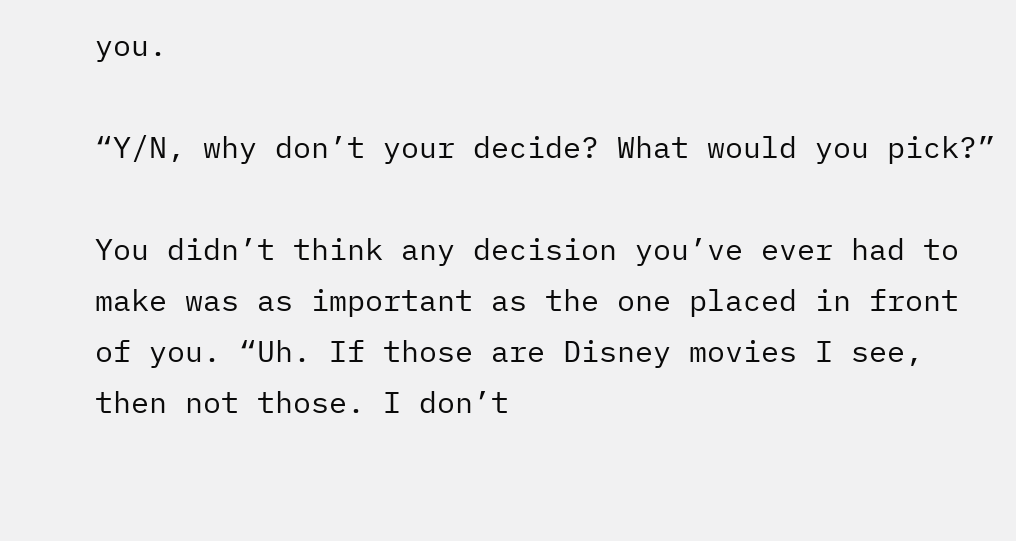you.

“Y/N, why don’t your decide? What would you pick?”

You didn’t think any decision you’ve ever had to make was as important as the one placed in front of you. “Uh. If those are Disney movies I see, then not those. I don’t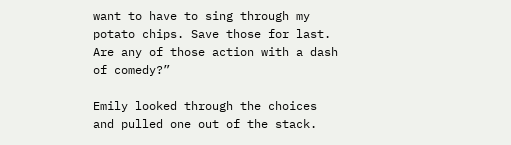want to have to sing through my potato chips. Save those for last. Are any of those action with a dash of comedy?”

Emily looked through the choices and pulled one out of the stack.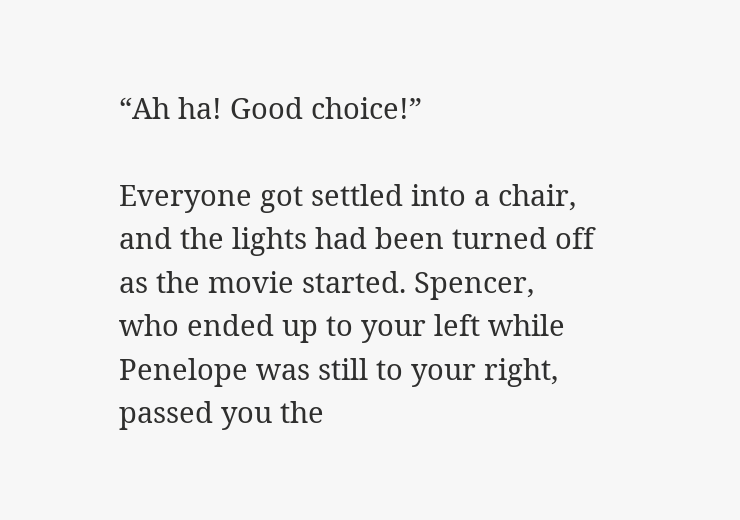“Ah ha! Good choice!”

Everyone got settled into a chair, and the lights had been turned off as the movie started. Spencer, who ended up to your left while Penelope was still to your right, passed you the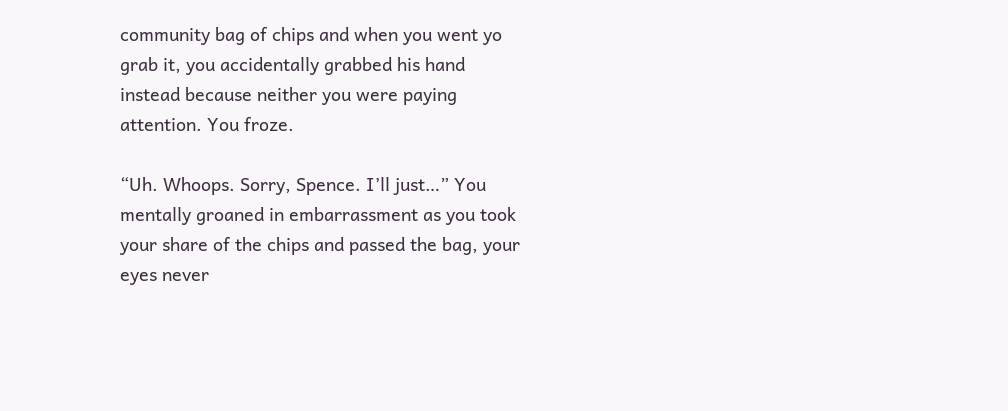community bag of chips and when you went yo grab it, you accidentally grabbed his hand instead because neither you were paying attention. You froze.

“Uh. Whoops. Sorry, Spence. I’ll just…” You mentally groaned in embarrassment as you took your share of the chips and passed the bag, your eyes never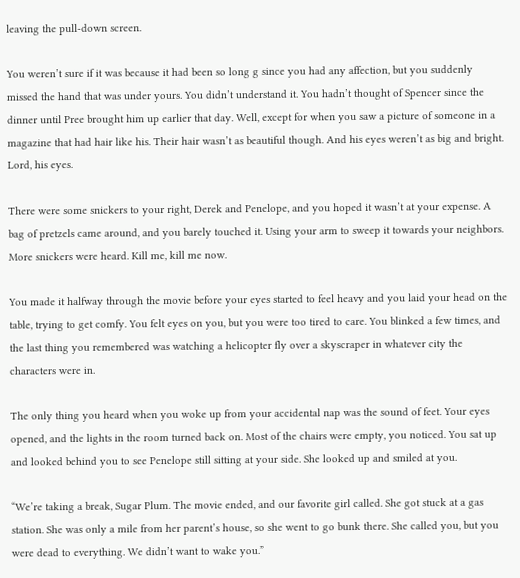leaving the pull-down screen.

You weren’t sure if it was because it had been so long g since you had any affection, but you suddenly missed the hand that was under yours. You didn’t understand it. You hadn’t thought of Spencer since the dinner until Pree brought him up earlier that day. Well, except for when you saw a picture of someone in a magazine that had hair like his. Their hair wasn’t as beautiful though. And his eyes weren’t as big and bright. Lord, his eyes.

There were some snickers to your right, Derek and Penelope, and you hoped it wasn’t at your expense. A bag of pretzels came around, and you barely touched it. Using your arm to sweep it towards your neighbors. More snickers were heard. Kill me, kill me now.

You made it halfway through the movie before your eyes started to feel heavy and you laid your head on the table, trying to get comfy. You felt eyes on you, but you were too tired to care. You blinked a few times, and the last thing you remembered was watching a helicopter fly over a skyscraper in whatever city the characters were in.

The only thing you heard when you woke up from your accidental nap was the sound of feet. Your eyes opened, and the lights in the room turned back on. Most of the chairs were empty, you noticed. You sat up and looked behind you to see Penelope still sitting at your side. She looked up and smiled at you.

“We’re taking a break, Sugar Plum. The movie ended, and our favorite girl called. She got stuck at a gas station. She was only a mile from her parent’s house, so she went to go bunk there. She called you, but you were dead to everything. We didn’t want to wake you.”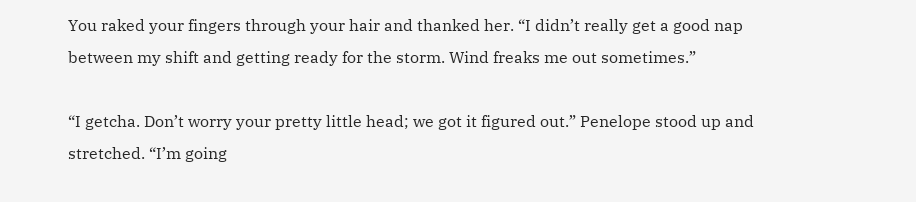You raked your fingers through your hair and thanked her. “I didn’t really get a good nap between my shift and getting ready for the storm. Wind freaks me out sometimes.”

“I getcha. Don’t worry your pretty little head; we got it figured out.” Penelope stood up and stretched. “I’m going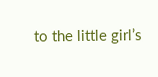to the little girl’s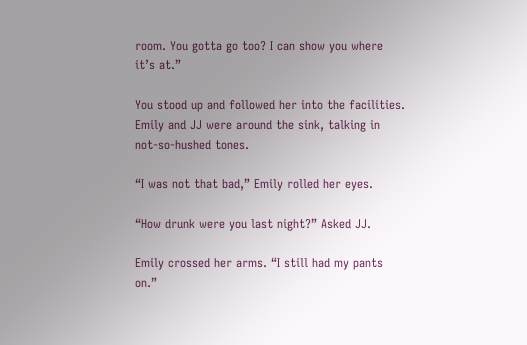room. You gotta go too? I can show you where it’s at.”

You stood up and followed her into the facilities. Emily and JJ were around the sink, talking in not-so-hushed tones.

“I was not that bad,” Emily rolled her eyes.

“How drunk were you last night?” Asked JJ.

Emily crossed her arms. “I still had my pants on.”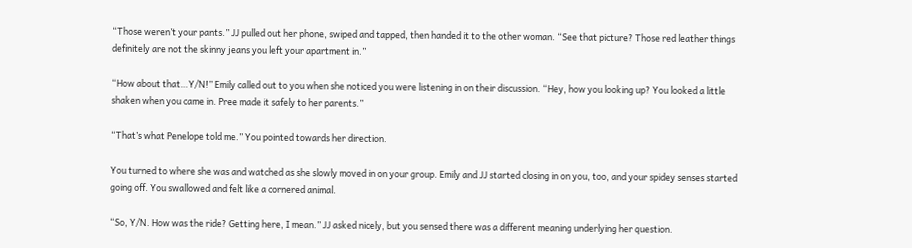“Those weren’t your pants.” JJ pulled out her phone, swiped and tapped, then handed it to the other woman. “See that picture? Those red leather things definitely are not the skinny jeans you left your apartment in.”

“How about that…Y/N!” Emily called out to you when she noticed you were listening in on their discussion. “Hey, how you looking up? You looked a little shaken when you came in. Pree made it safely to her parents.”

“That’s what Penelope told me.” You pointed towards her direction.

You turned to where she was and watched as she slowly moved in on your group. Emily and JJ started closing in on you, too, and your spidey senses started going off. You swallowed and felt like a cornered animal.

“So, Y/N. How was the ride? Getting here, I mean.” JJ asked nicely, but you sensed there was a different meaning underlying her question.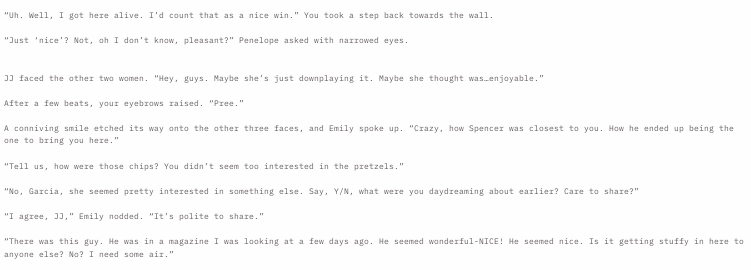“Uh. Well, I got here alive. I’d count that as a nice win.” You took a step back towards the wall.

“Just ‘nice’? Not, oh I don’t know, pleasant?” Penelope asked with narrowed eyes.


JJ faced the other two women. “Hey, guys. Maybe she’s just downplaying it. Maybe she thought was…enjoyable.”

After a few beats, your eyebrows raised. “Pree.”

A conniving smile etched its way onto the other three faces, and Emily spoke up. “Crazy, how Spencer was closest to you. How he ended up being the one to bring you here.”

“Tell us, how were those chips? You didn’t seem too interested in the pretzels.”

“No, Garcia, she seemed pretty interested in something else. Say, Y/N, what were you daydreaming about earlier? Care to share?”

“I agree, JJ,” Emily nodded. “It’s polite to share.”

“There was this guy. He was in a magazine I was looking at a few days ago. He seemed wonderful-NICE! He seemed nice. Is it getting stuffy in here to anyone else? No? I need some air.”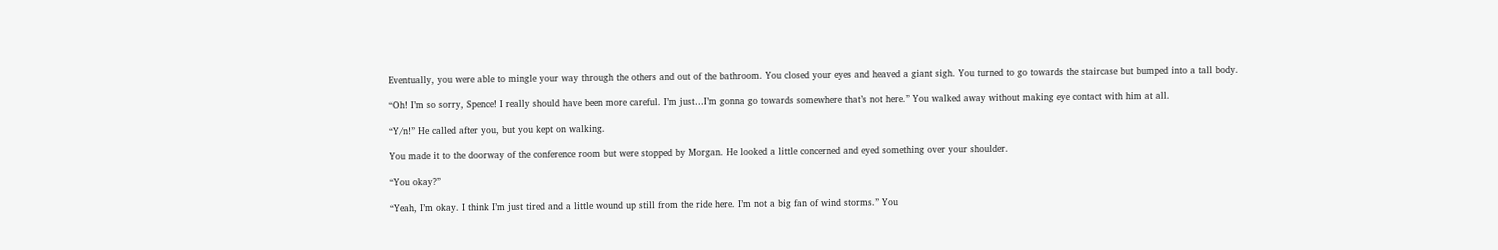Eventually, you were able to mingle your way through the others and out of the bathroom. You closed your eyes and heaved a giant sigh. You turned to go towards the staircase but bumped into a tall body.

“Oh! I’m so sorry, Spence! I really should have been more careful. I’m just…I’m gonna go towards somewhere that’s not here.” You walked away without making eye contact with him at all.

“Y/n!” He called after you, but you kept on walking.

You made it to the doorway of the conference room but were stopped by Morgan. He looked a little concerned and eyed something over your shoulder.

“You okay?”

“Yeah, I’m okay. I think I’m just tired and a little wound up still from the ride here. I’m not a big fan of wind storms.” You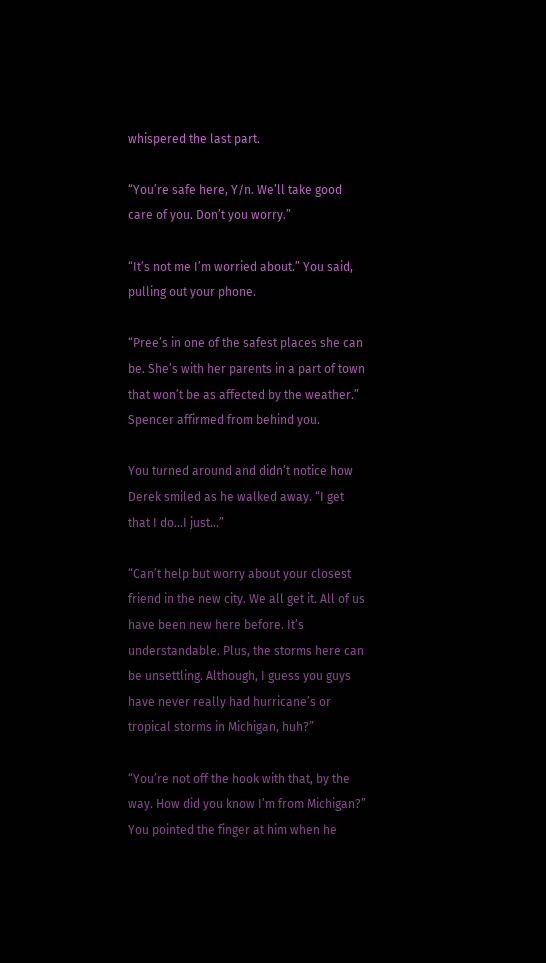whispered the last part.

“You’re safe here, Y/n. We’ll take good care of you. Don’t you worry.”

“It’s not me I’m worried about.” You said, pulling out your phone.

“Pree’s in one of the safest places she can be. She’s with her parents in a part of town that won’t be as affected by the weather.” Spencer affirmed from behind you.

You turned around and didn’t notice how Derek smiled as he walked away. “I get that I do…I just…”

“Can’t help but worry about your closest friend in the new city. We all get it. All of us have been new here before. It’s understandable. Plus, the storms here can be unsettling. Although, I guess you guys have never really had hurricane’s or tropical storms in Michigan, huh?”

“You’re not off the hook with that, by the way. How did you know I’m from Michigan?” You pointed the finger at him when he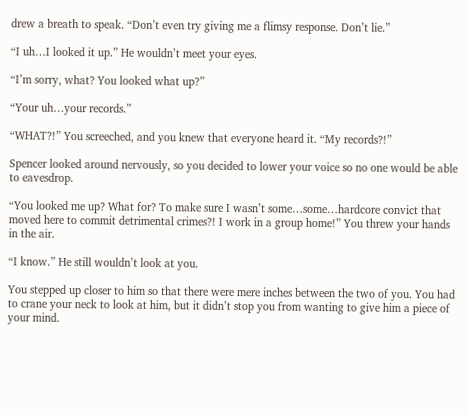drew a breath to speak. “Don’t even try giving me a flimsy response. Don’t lie.”

“I uh…I looked it up.” He wouldn’t meet your eyes.

“I’m sorry, what? You looked what up?”

“Your uh…your records.”

“WHAT?!” You screeched, and you knew that everyone heard it. “My records?!”

Spencer looked around nervously, so you decided to lower your voice so no one would be able to eavesdrop.

“You looked me up? What for? To make sure I wasn’t some…some…hardcore convict that moved here to commit detrimental crimes?! I work in a group home!” You threw your hands in the air.

“I know.” He still wouldn’t look at you.

You stepped up closer to him so that there were mere inches between the two of you. You had to crane your neck to look at him, but it didn’t stop you from wanting to give him a piece of your mind.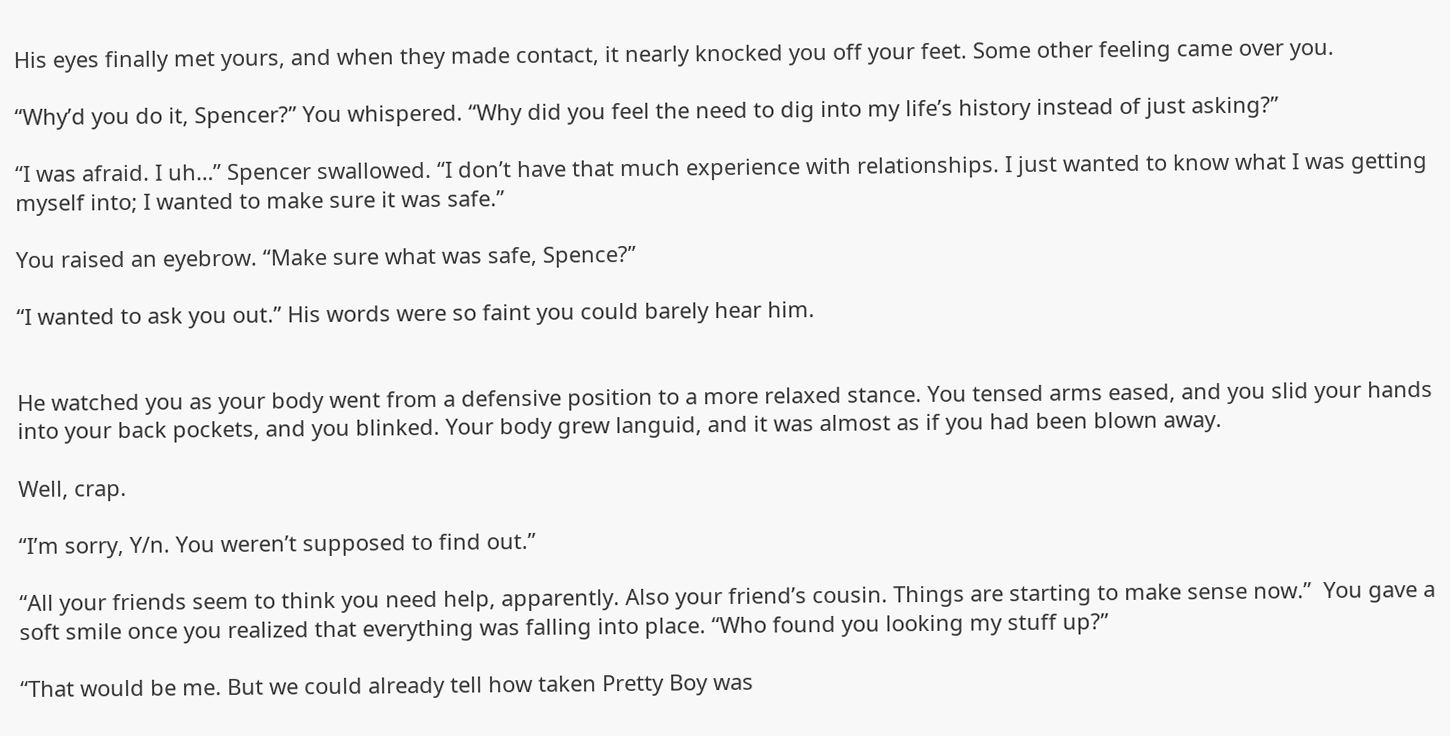His eyes finally met yours, and when they made contact, it nearly knocked you off your feet. Some other feeling came over you.

“Why’d you do it, Spencer?” You whispered. “Why did you feel the need to dig into my life’s history instead of just asking?”

“I was afraid. I uh…” Spencer swallowed. “I don’t have that much experience with relationships. I just wanted to know what I was getting myself into; I wanted to make sure it was safe.”

You raised an eyebrow. “Make sure what was safe, Spence?”

“I wanted to ask you out.” His words were so faint you could barely hear him.


He watched you as your body went from a defensive position to a more relaxed stance. You tensed arms eased, and you slid your hands into your back pockets, and you blinked. Your body grew languid, and it was almost as if you had been blown away.

Well, crap.

“I’m sorry, Y/n. You weren’t supposed to find out.”

“All your friends seem to think you need help, apparently. Also your friend’s cousin. Things are starting to make sense now.”  You gave a soft smile once you realized that everything was falling into place. “Who found you looking my stuff up?”

“That would be me. But we could already tell how taken Pretty Boy was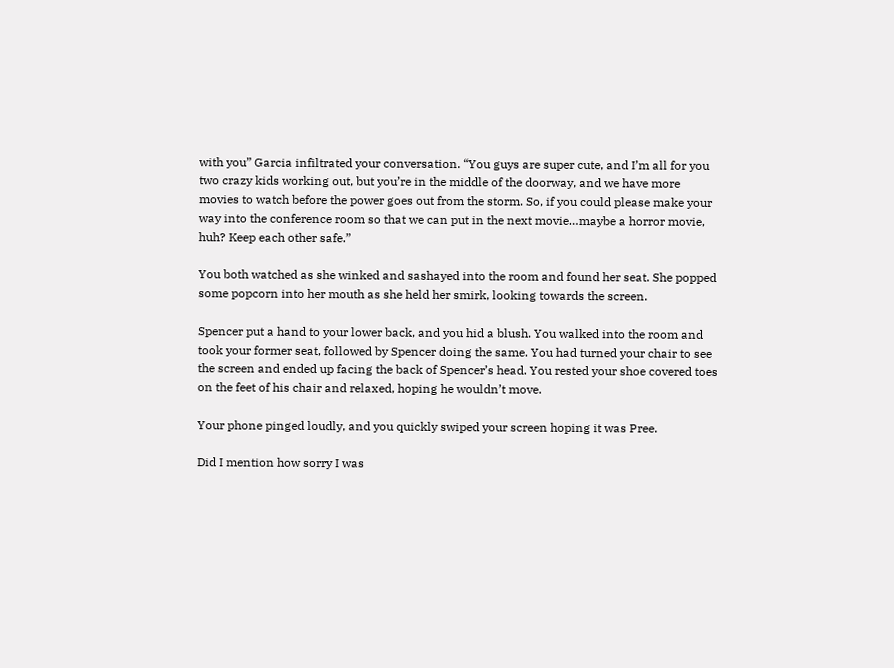with you” Garcia infiltrated your conversation. “You guys are super cute, and I’m all for you two crazy kids working out, but you’re in the middle of the doorway, and we have more movies to watch before the power goes out from the storm. So, if you could please make your way into the conference room so that we can put in the next movie…maybe a horror movie, huh? Keep each other safe.”

You both watched as she winked and sashayed into the room and found her seat. She popped some popcorn into her mouth as she held her smirk, looking towards the screen.

Spencer put a hand to your lower back, and you hid a blush. You walked into the room and took your former seat, followed by Spencer doing the same. You had turned your chair to see the screen and ended up facing the back of Spencer’s head. You rested your shoe covered toes on the feet of his chair and relaxed, hoping he wouldn’t move.

Your phone pinged loudly, and you quickly swiped your screen hoping it was Pree.

Did I mention how sorry I was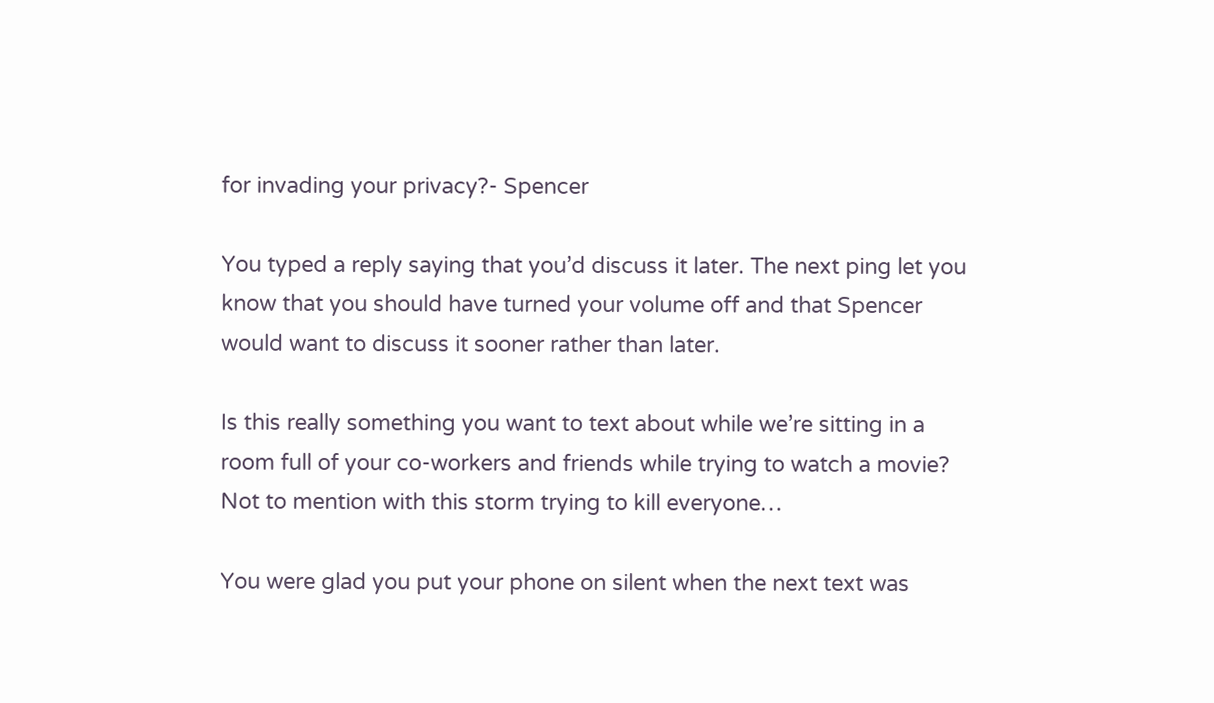for invading your privacy?- Spencer

You typed a reply saying that you’d discuss it later. The next ping let you know that you should have turned your volume off and that Spencer would want to discuss it sooner rather than later.

Is this really something you want to text about while we’re sitting in a room full of your co-workers and friends while trying to watch a movie? Not to mention with this storm trying to kill everyone…

You were glad you put your phone on silent when the next text was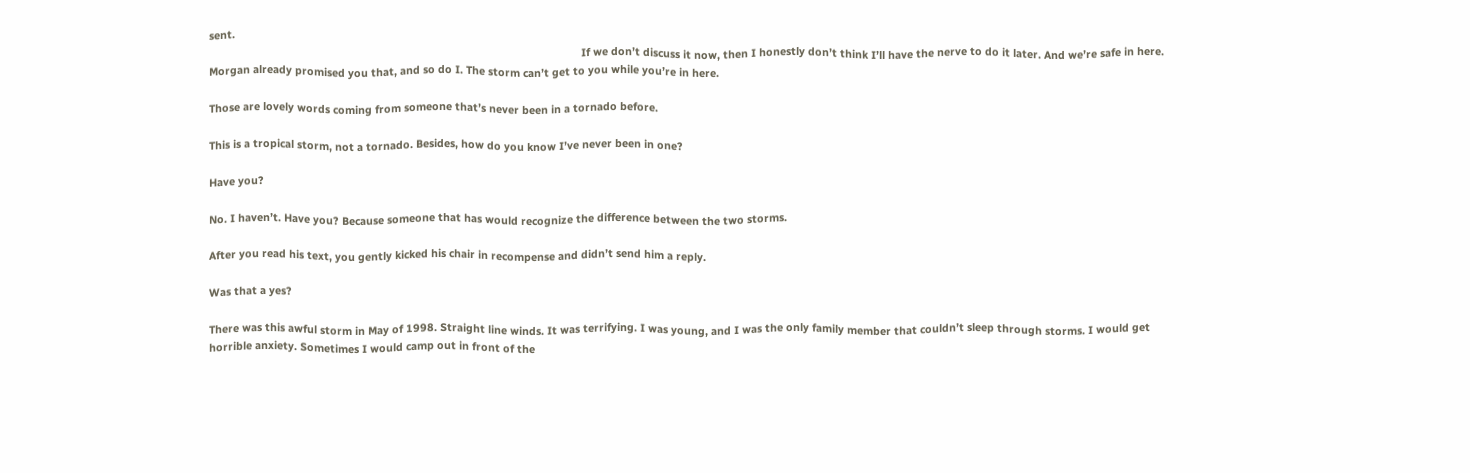sent.
                                                                                                                            If we don’t discuss it now, then I honestly don’t think I’ll have the nerve to do it later. And we’re safe in here. Morgan already promised you that, and so do I. The storm can’t get to you while you’re in here.

Those are lovely words coming from someone that’s never been in a tornado before.

This is a tropical storm, not a tornado. Besides, how do you know I’ve never been in one?

Have you?

No. I haven’t. Have you? Because someone that has would recognize the difference between the two storms.

After you read his text, you gently kicked his chair in recompense and didn’t send him a reply.

Was that a yes?

There was this awful storm in May of 1998. Straight line winds. It was terrifying. I was young, and I was the only family member that couldn’t sleep through storms. I would get horrible anxiety. Sometimes I would camp out in front of the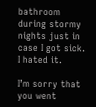bathroom during stormy nights just in case I got sick. I hated it.

I’m sorry that you went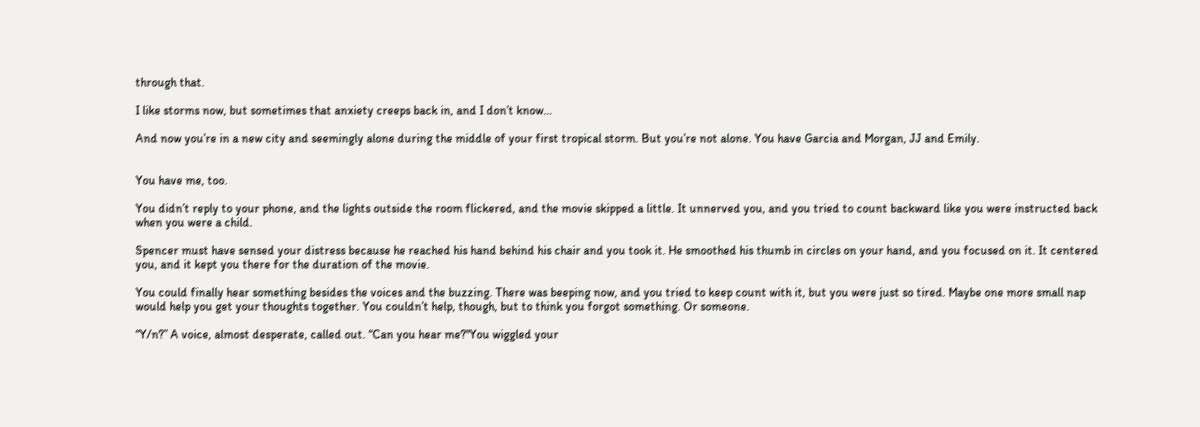through that.

I like storms now, but sometimes that anxiety creeps back in, and I don’t know…

And now you’re in a new city and seemingly alone during the middle of your first tropical storm. But you’re not alone. You have Garcia and Morgan, JJ and Emily.


You have me, too.

You didn’t reply to your phone, and the lights outside the room flickered, and the movie skipped a little. It unnerved you, and you tried to count backward like you were instructed back when you were a child.

Spencer must have sensed your distress because he reached his hand behind his chair and you took it. He smoothed his thumb in circles on your hand, and you focused on it. It centered you, and it kept you there for the duration of the movie.

You could finally hear something besides the voices and the buzzing. There was beeping now, and you tried to keep count with it, but you were just so tired. Maybe one more small nap would help you get your thoughts together. You couldn’t help, though, but to think you forgot something. Or someone.

“Y/n?” A voice, almost desperate, called out. “Can you hear me?"You wiggled your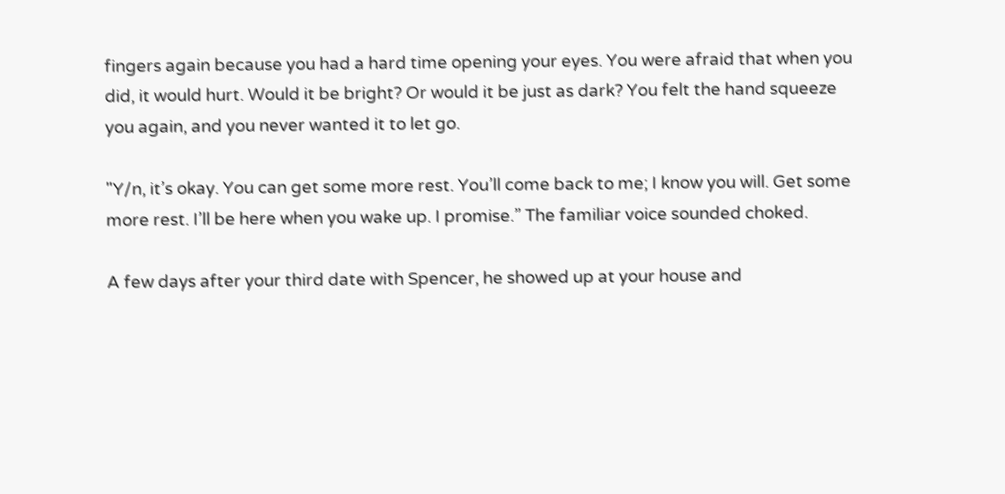fingers again because you had a hard time opening your eyes. You were afraid that when you did, it would hurt. Would it be bright? Or would it be just as dark? You felt the hand squeeze you again, and you never wanted it to let go.

"Y/n, it’s okay. You can get some more rest. You’ll come back to me; I know you will. Get some more rest. I’ll be here when you wake up. I promise.” The familiar voice sounded choked.

A few days after your third date with Spencer, he showed up at your house and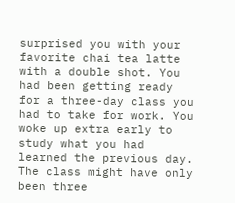surprised you with your favorite chai tea latte with a double shot. You had been getting ready for a three-day class you had to take for work. You woke up extra early to study what you had learned the previous day. The class might have only been three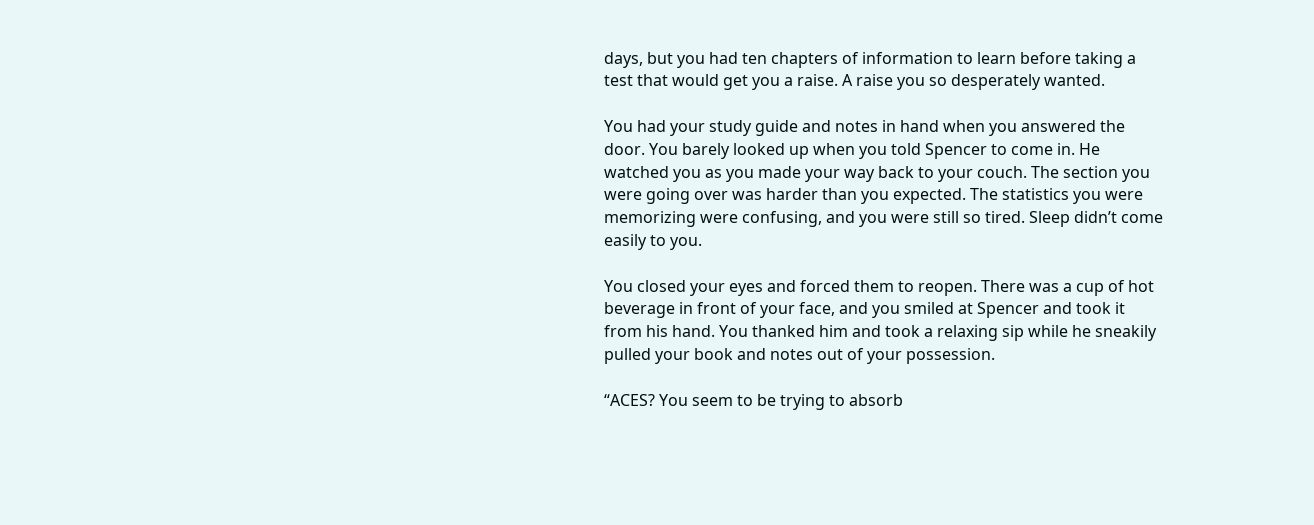days, but you had ten chapters of information to learn before taking a test that would get you a raise. A raise you so desperately wanted.

You had your study guide and notes in hand when you answered the door. You barely looked up when you told Spencer to come in. He watched you as you made your way back to your couch. The section you were going over was harder than you expected. The statistics you were memorizing were confusing, and you were still so tired. Sleep didn’t come easily to you.

You closed your eyes and forced them to reopen. There was a cup of hot beverage in front of your face, and you smiled at Spencer and took it from his hand. You thanked him and took a relaxing sip while he sneakily pulled your book and notes out of your possession.

“ACES? You seem to be trying to absorb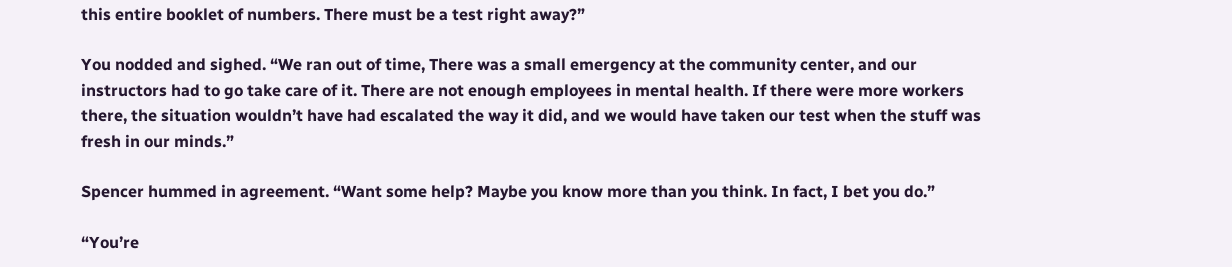this entire booklet of numbers. There must be a test right away?”

You nodded and sighed. “We ran out of time, There was a small emergency at the community center, and our instructors had to go take care of it. There are not enough employees in mental health. If there were more workers there, the situation wouldn’t have had escalated the way it did, and we would have taken our test when the stuff was fresh in our minds.”

Spencer hummed in agreement. “Want some help? Maybe you know more than you think. In fact, I bet you do.”

“You’re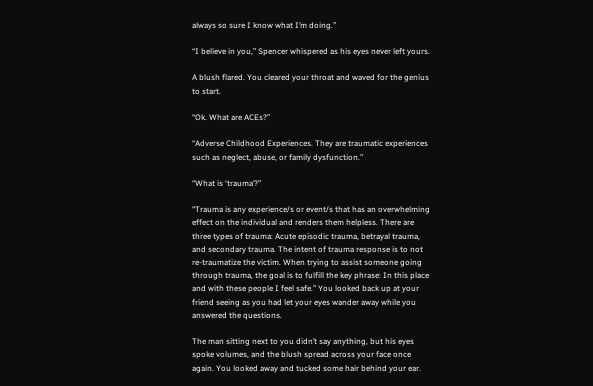always so sure I know what I’m doing.”

“I believe in you,” Spencer whispered as his eyes never left yours.

A blush flared. You cleared your throat and waved for the genius to start.

“Ok. What are ACEs?”

“Adverse Childhood Experiences. They are traumatic experiences such as neglect, abuse, or family dysfunction.”

“What is ‘trauma’?”

“Trauma is any experience/s or event/s that has an overwhelming effect on the individual and renders them helpless. There are three types of trauma: Acute episodic trauma, betrayal trauma, and secondary trauma. The intent of trauma response is to not re-traumatize the victim. When trying to assist someone going through trauma, the goal is to fulfill the key phrase: In this place and with these people I feel safe.” You looked back up at your friend seeing as you had let your eyes wander away while you answered the questions.

The man sitting next to you didn’t say anything, but his eyes spoke volumes, and the blush spread across your face once again. You looked away and tucked some hair behind your ear.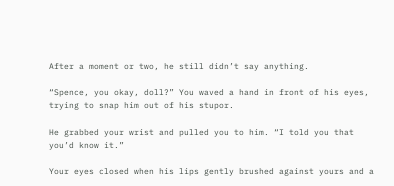After a moment or two, he still didn’t say anything.

“Spence, you okay, doll?” You waved a hand in front of his eyes, trying to snap him out of his stupor.

He grabbed your wrist and pulled you to him. “I told you that you’d know it.”

Your eyes closed when his lips gently brushed against yours and a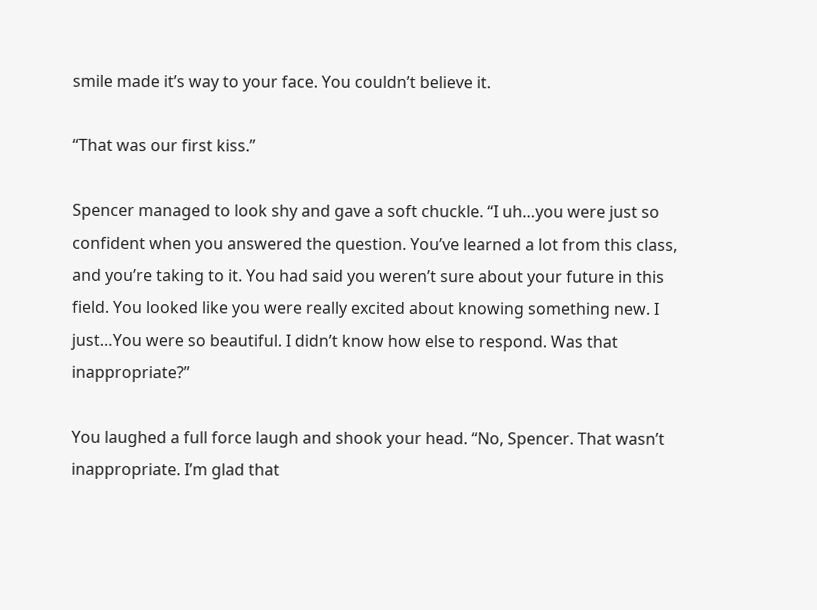smile made it’s way to your face. You couldn’t believe it.

“That was our first kiss.”

Spencer managed to look shy and gave a soft chuckle. “I uh…you were just so confident when you answered the question. You’ve learned a lot from this class, and you’re taking to it. You had said you weren’t sure about your future in this field. You looked like you were really excited about knowing something new. I just…You were so beautiful. I didn’t know how else to respond. Was that inappropriate?”

You laughed a full force laugh and shook your head. “No, Spencer. That wasn’t inappropriate. I’m glad that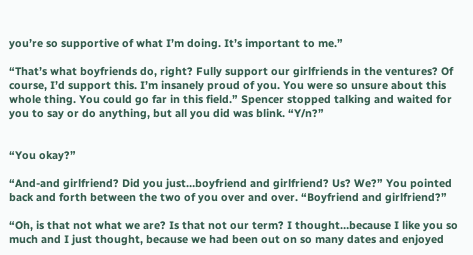you’re so supportive of what I’m doing. It’s important to me.”

“That’s what boyfriends do, right? Fully support our girlfriends in the ventures? Of course, I’d support this. I’m insanely proud of you. You were so unsure about this whole thing. You could go far in this field.” Spencer stopped talking and waited for you to say or do anything, but all you did was blink. “Y/n?”


“You okay?”

“And-and girlfriend? Did you just…boyfriend and girlfriend? Us? We?” You pointed back and forth between the two of you over and over. “Boyfriend and girlfriend?”

“Oh, is that not what we are? Is that not our term? I thought…because I like you so much and I just thought, because we had been out on so many dates and enjoyed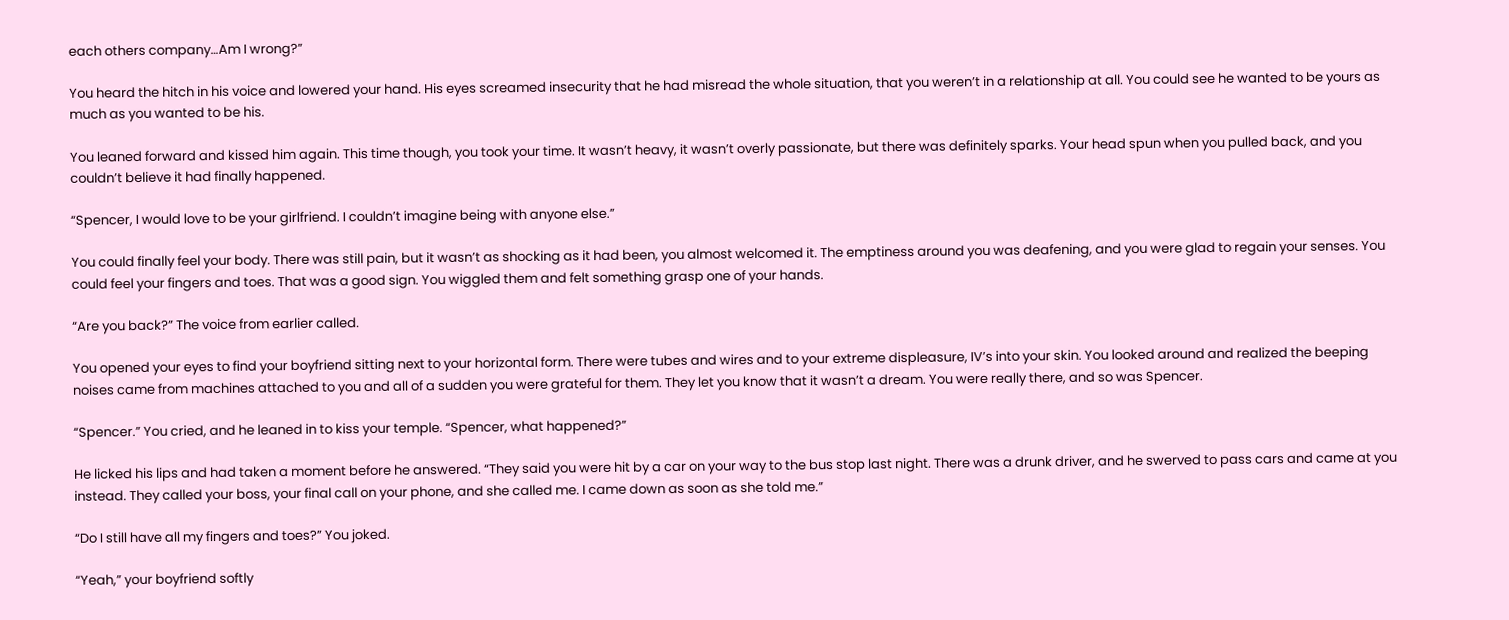each others company…Am I wrong?”

You heard the hitch in his voice and lowered your hand. His eyes screamed insecurity that he had misread the whole situation, that you weren’t in a relationship at all. You could see he wanted to be yours as much as you wanted to be his.

You leaned forward and kissed him again. This time though, you took your time. It wasn’t heavy, it wasn’t overly passionate, but there was definitely sparks. Your head spun when you pulled back, and you couldn’t believe it had finally happened.

“Spencer, I would love to be your girlfriend. I couldn’t imagine being with anyone else.”

You could finally feel your body. There was still pain, but it wasn’t as shocking as it had been, you almost welcomed it. The emptiness around you was deafening, and you were glad to regain your senses. You could feel your fingers and toes. That was a good sign. You wiggled them and felt something grasp one of your hands.

“Are you back?” The voice from earlier called.

You opened your eyes to find your boyfriend sitting next to your horizontal form. There were tubes and wires and to your extreme displeasure, IV’s into your skin. You looked around and realized the beeping noises came from machines attached to you and all of a sudden you were grateful for them. They let you know that it wasn’t a dream. You were really there, and so was Spencer.

“Spencer.” You cried, and he leaned in to kiss your temple. “Spencer, what happened?”

He licked his lips and had taken a moment before he answered. “They said you were hit by a car on your way to the bus stop last night. There was a drunk driver, and he swerved to pass cars and came at you instead. They called your boss, your final call on your phone, and she called me. I came down as soon as she told me.”

“Do I still have all my fingers and toes?” You joked.

“Yeah,” your boyfriend softly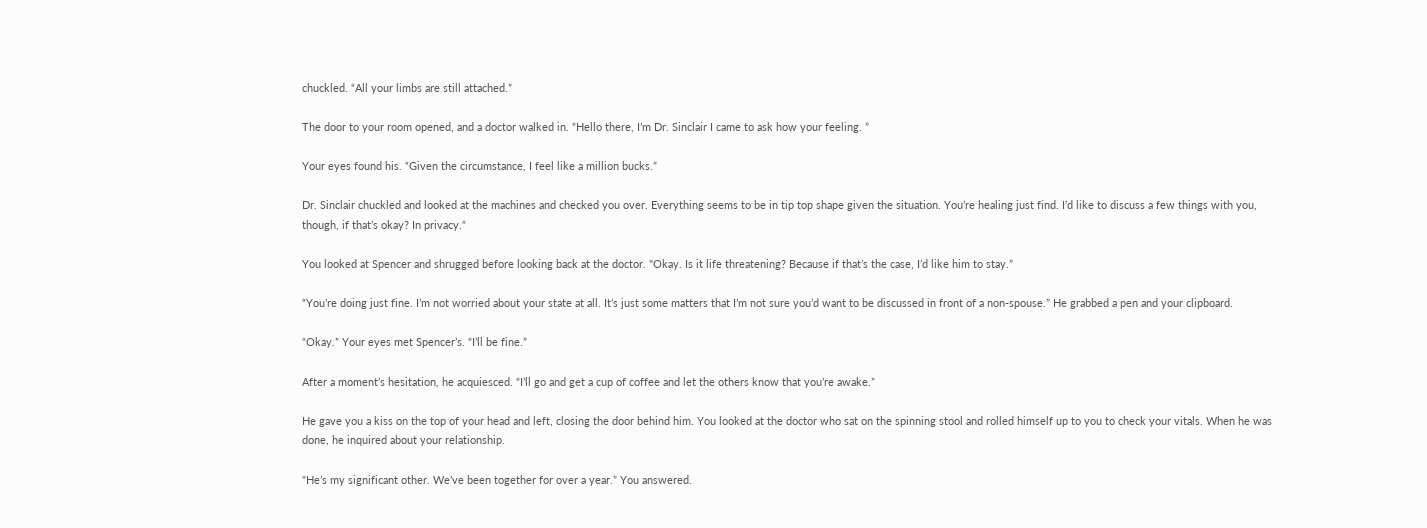chuckled. “All your limbs are still attached.”

The door to your room opened, and a doctor walked in. “Hello there, I’m Dr. Sinclair I came to ask how your feeling. ”

Your eyes found his. “Given the circumstance, I feel like a million bucks.”

Dr. Sinclair chuckled and looked at the machines and checked you over. Everything seems to be in tip top shape given the situation. You’re healing just find. I’d like to discuss a few things with you, though, if that’s okay? In privacy.“

You looked at Spencer and shrugged before looking back at the doctor. "Okay. Is it life threatening? Because if that’s the case, I’d like him to stay.”

“You’re doing just fine. I’m not worried about your state at all. It’s just some matters that I’m not sure you’d want to be discussed in front of a non-spouse.” He grabbed a pen and your clipboard.

“Okay.” Your eyes met Spencer’s. “I’ll be fine.”

After a moment’s hesitation, he acquiesced. “I’ll go and get a cup of coffee and let the others know that you’re awake.”

He gave you a kiss on the top of your head and left, closing the door behind him. You looked at the doctor who sat on the spinning stool and rolled himself up to you to check your vitals. When he was done, he inquired about your relationship.

“He’s my significant other. We’ve been together for over a year.” You answered.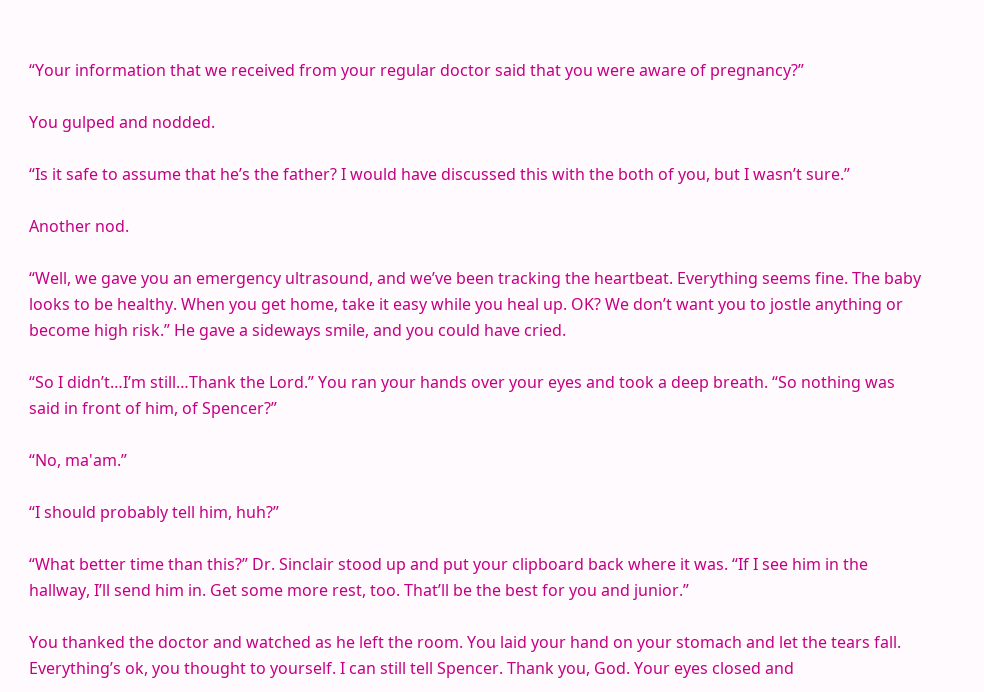“Your information that we received from your regular doctor said that you were aware of pregnancy?”

You gulped and nodded.

“Is it safe to assume that he’s the father? I would have discussed this with the both of you, but I wasn’t sure.”

Another nod.

“Well, we gave you an emergency ultrasound, and we’ve been tracking the heartbeat. Everything seems fine. The baby looks to be healthy. When you get home, take it easy while you heal up. OK? We don’t want you to jostle anything or become high risk.” He gave a sideways smile, and you could have cried.

“So I didn’t…I’m still…Thank the Lord.” You ran your hands over your eyes and took a deep breath. “So nothing was said in front of him, of Spencer?”

“No, ma'am.”

“I should probably tell him, huh?”

“What better time than this?” Dr. Sinclair stood up and put your clipboard back where it was. “If I see him in the hallway, I’ll send him in. Get some more rest, too. That’ll be the best for you and junior.”

You thanked the doctor and watched as he left the room. You laid your hand on your stomach and let the tears fall. Everything’s ok, you thought to yourself. I can still tell Spencer. Thank you, God. Your eyes closed and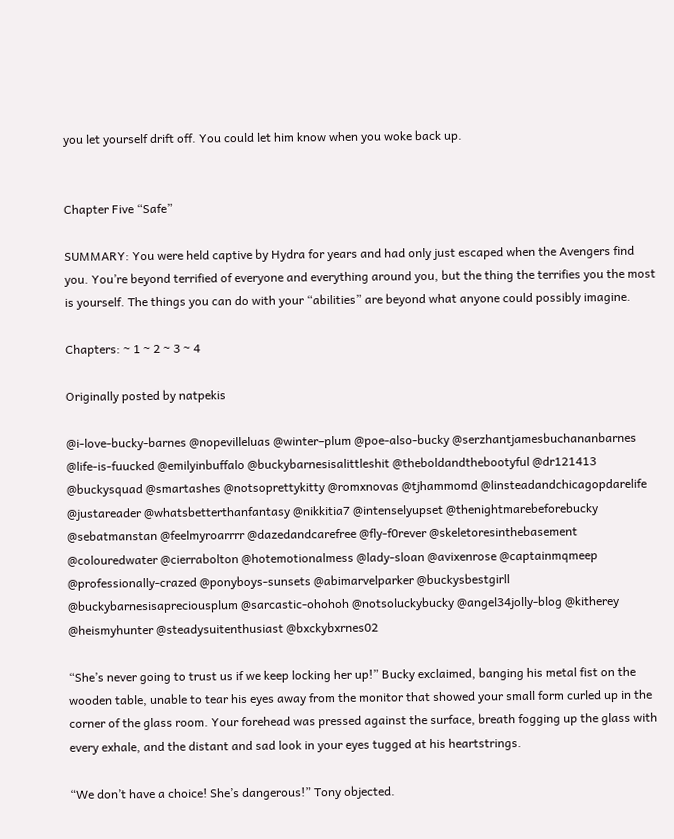you let yourself drift off. You could let him know when you woke back up.


Chapter Five “Safe”

SUMMARY: You were held captive by Hydra for years and had only just escaped when the Avengers find you. You’re beyond terrified of everyone and everything around you, but the thing the terrifies you the most is yourself. The things you can do with your “abilities” are beyond what anyone could possibly imagine.

Chapters: ~ 1 ~ 2 ~ 3 ~ 4

Originally posted by natpekis

@i-love-bucky-barnes @nopevilleluas @winter–plum @poe-also-bucky @serzhantjamesbuchananbarnes @life-is-fuucked @emilyinbuffalo @buckybarnesisalittleshit @theboldandthebootyful @dr121413 @buckysquad @smartashes @notsoprettykitty @romxnovas @tjhammomd @linsteadandchicagopdarelife @justareader @whatsbetterthanfantasy @nikkitia7 @intenselyupset @thenightmarebeforebucky @sebatmanstan @feelmyroarrrr @dazedandcarefree @fly-f0rever @skeletoresinthebasement @colouredwater @cierrabolton @hotemotionalmess @lady-sloan @avixenrose @captainmqmeep @professionally-crazed @ponyboys-sunsets @abimarvelparker @buckysbestgirll @buckybarnesisapreciousplum @sarcastic-ohohoh @notsoluckybucky @angel34jolly-blog @kitherey @heismyhunter @steadysuitenthusiast @bxckybxrnes02

“She’s never going to trust us if we keep locking her up!” Bucky exclaimed, banging his metal fist on the wooden table, unable to tear his eyes away from the monitor that showed your small form curled up in the corner of the glass room. Your forehead was pressed against the surface, breath fogging up the glass with every exhale, and the distant and sad look in your eyes tugged at his heartstrings.

“We don’t have a choice! She’s dangerous!” Tony objected.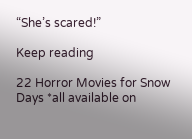“She’s scared!”

Keep reading

22 Horror Movies for Snow Days *all available on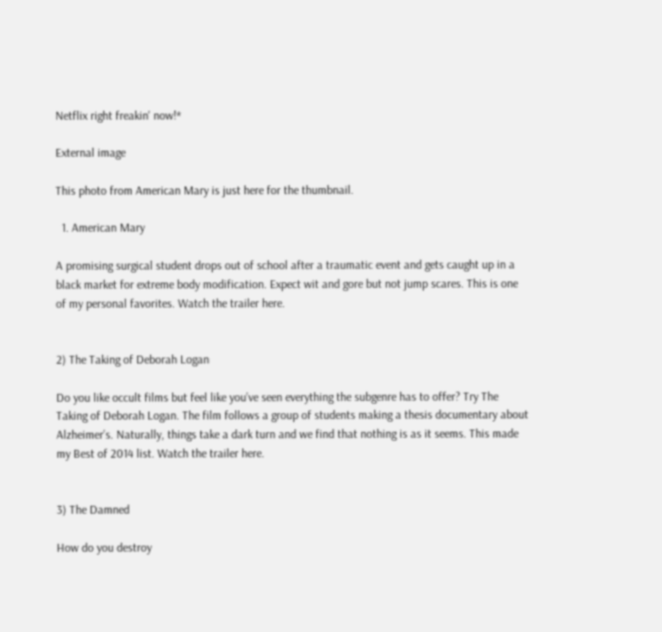Netflix right freakin' now!*

External image

This photo from American Mary is just here for the thumbnail.

  1. American Mary

A promising surgical student drops out of school after a traumatic event and gets caught up in a black market for extreme body modification. Expect wit and gore but not jump scares. This is one of my personal favorites. Watch the trailer here.


2) The Taking of Deborah Logan

Do you like occult films but feel like you’ve seen everything the subgenre has to offer? Try The Taking of Deborah Logan. The film follows a group of students making a thesis documentary about Alzheimer’s. Naturally, things take a dark turn and we find that nothing is as it seems. This made my Best of 2014 list. Watch the trailer here.


3) The Damned

How do you destroy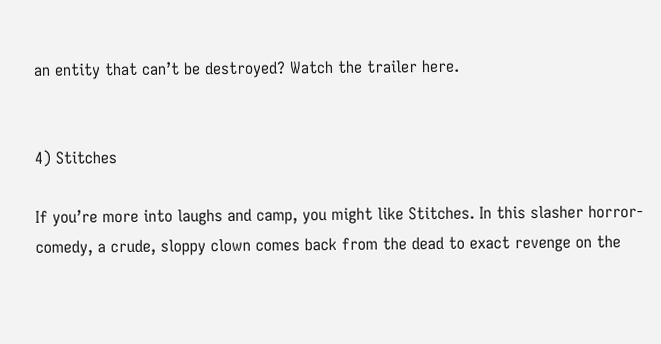an entity that can’t be destroyed? Watch the trailer here.


4) Stitches

If you’re more into laughs and camp, you might like Stitches. In this slasher horror-comedy, a crude, sloppy clown comes back from the dead to exact revenge on the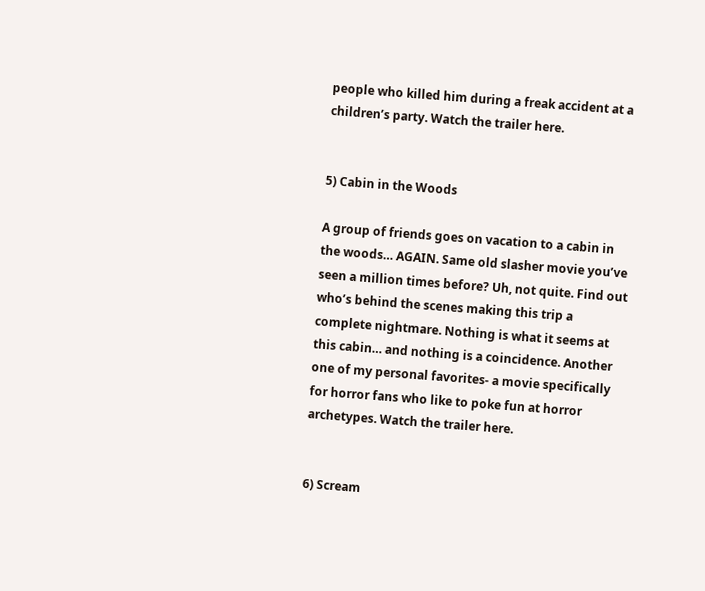people who killed him during a freak accident at a children’s party. Watch the trailer here.


5) Cabin in the Woods

A group of friends goes on vacation to a cabin in the woods… AGAIN. Same old slasher movie you’ve seen a million times before? Uh, not quite. Find out who’s behind the scenes making this trip a complete nightmare. Nothing is what it seems at this cabin… and nothing is a coincidence. Another one of my personal favorites- a movie specifically for horror fans who like to poke fun at horror archetypes. Watch the trailer here.


6) Scream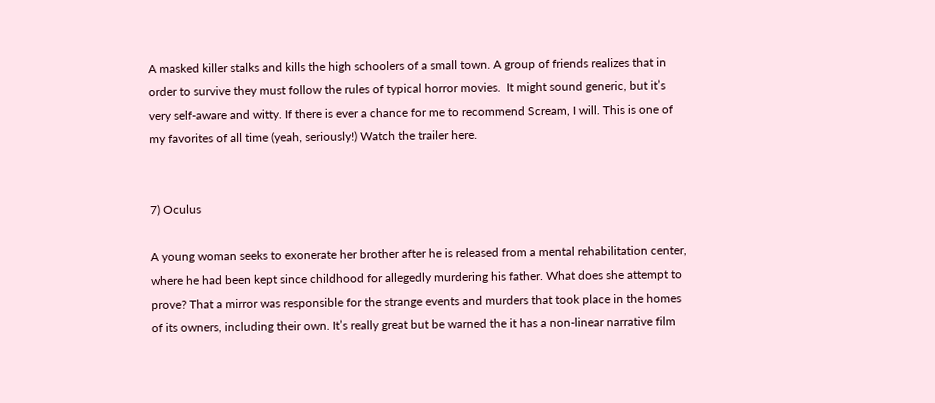A masked killer stalks and kills the high schoolers of a small town. A group of friends realizes that in order to survive they must follow the rules of typical horror movies.  It might sound generic, but it’s very self-aware and witty. If there is ever a chance for me to recommend Scream, I will. This is one of my favorites of all time (yeah, seriously!) Watch the trailer here.


7) Oculus

A young woman seeks to exonerate her brother after he is released from a mental rehabilitation center, where he had been kept since childhood for allegedly murdering his father. What does she attempt to prove? That a mirror was responsible for the strange events and murders that took place in the homes of its owners, including their own. It’s really great but be warned the it has a non-linear narrative film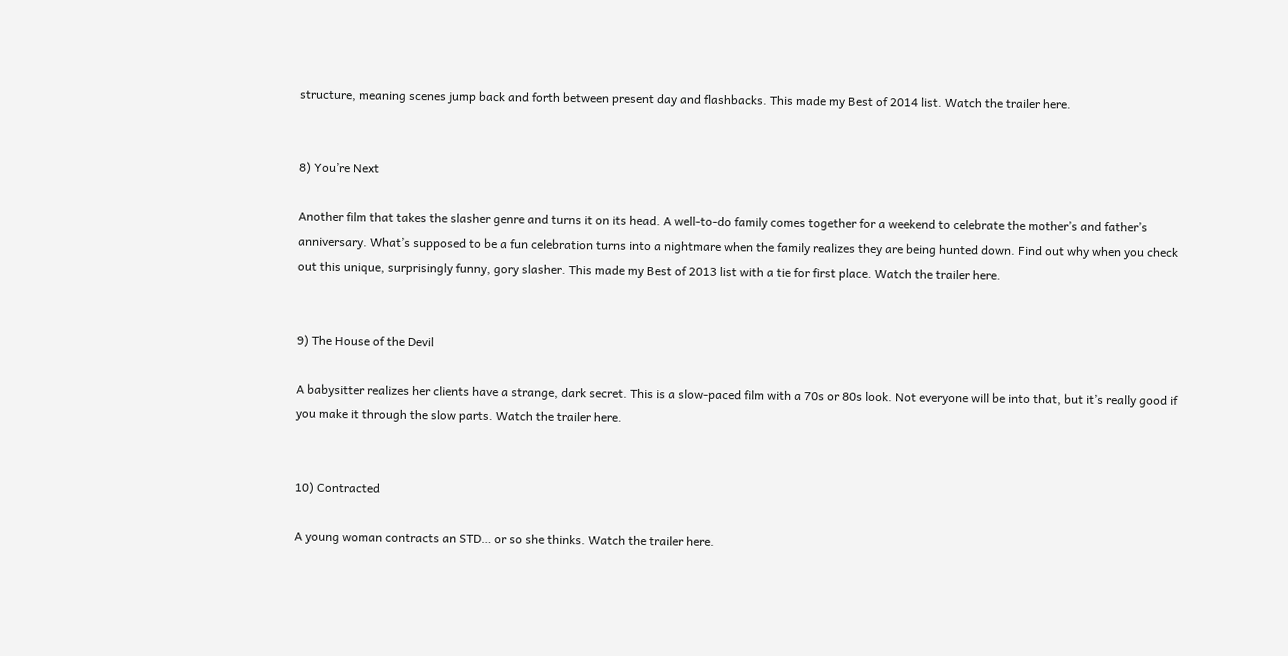structure, meaning scenes jump back and forth between present day and flashbacks. This made my Best of 2014 list. Watch the trailer here.


8) You’re Next

Another film that takes the slasher genre and turns it on its head. A well-to-do family comes together for a weekend to celebrate the mother’s and father’s anniversary. What’s supposed to be a fun celebration turns into a nightmare when the family realizes they are being hunted down. Find out why when you check out this unique, surprisingly funny, gory slasher. This made my Best of 2013 list with a tie for first place. Watch the trailer here.


9) The House of the Devil

A babysitter realizes her clients have a strange, dark secret. This is a slow-paced film with a 70s or 80s look. Not everyone will be into that, but it’s really good if you make it through the slow parts. Watch the trailer here.


10) Contracted

A young woman contracts an STD… or so she thinks. Watch the trailer here.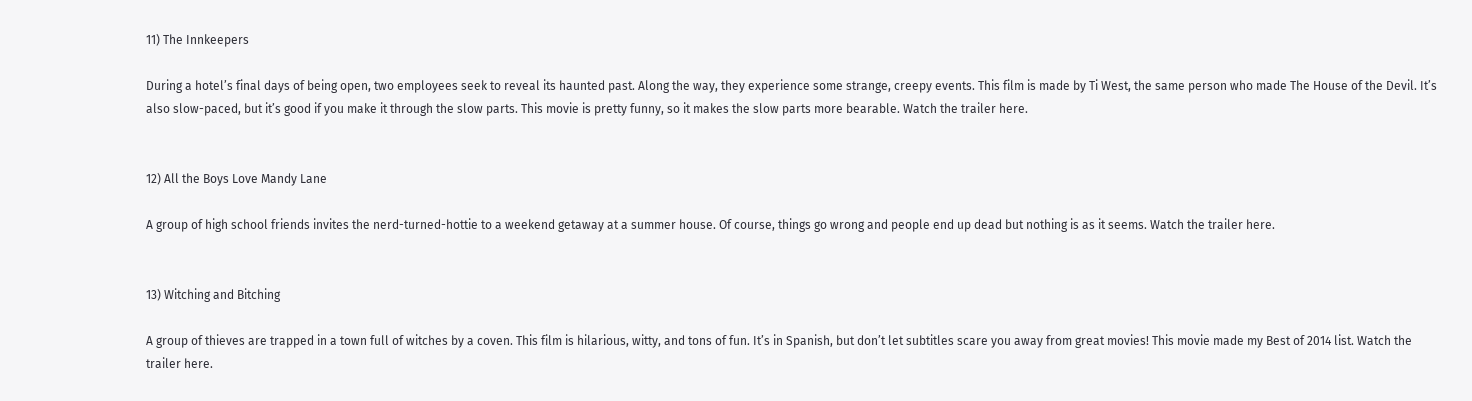11) The Innkeepers

During a hotel’s final days of being open, two employees seek to reveal its haunted past. Along the way, they experience some strange, creepy events. This film is made by Ti West, the same person who made The House of the Devil. It’s also slow-paced, but it’s good if you make it through the slow parts. This movie is pretty funny, so it makes the slow parts more bearable. Watch the trailer here.


12) All the Boys Love Mandy Lane

A group of high school friends invites the nerd-turned-hottie to a weekend getaway at a summer house. Of course, things go wrong and people end up dead but nothing is as it seems. Watch the trailer here.


13) Witching and Bitching

A group of thieves are trapped in a town full of witches by a coven. This film is hilarious, witty, and tons of fun. It’s in Spanish, but don’t let subtitles scare you away from great movies! This movie made my Best of 2014 list. Watch the trailer here.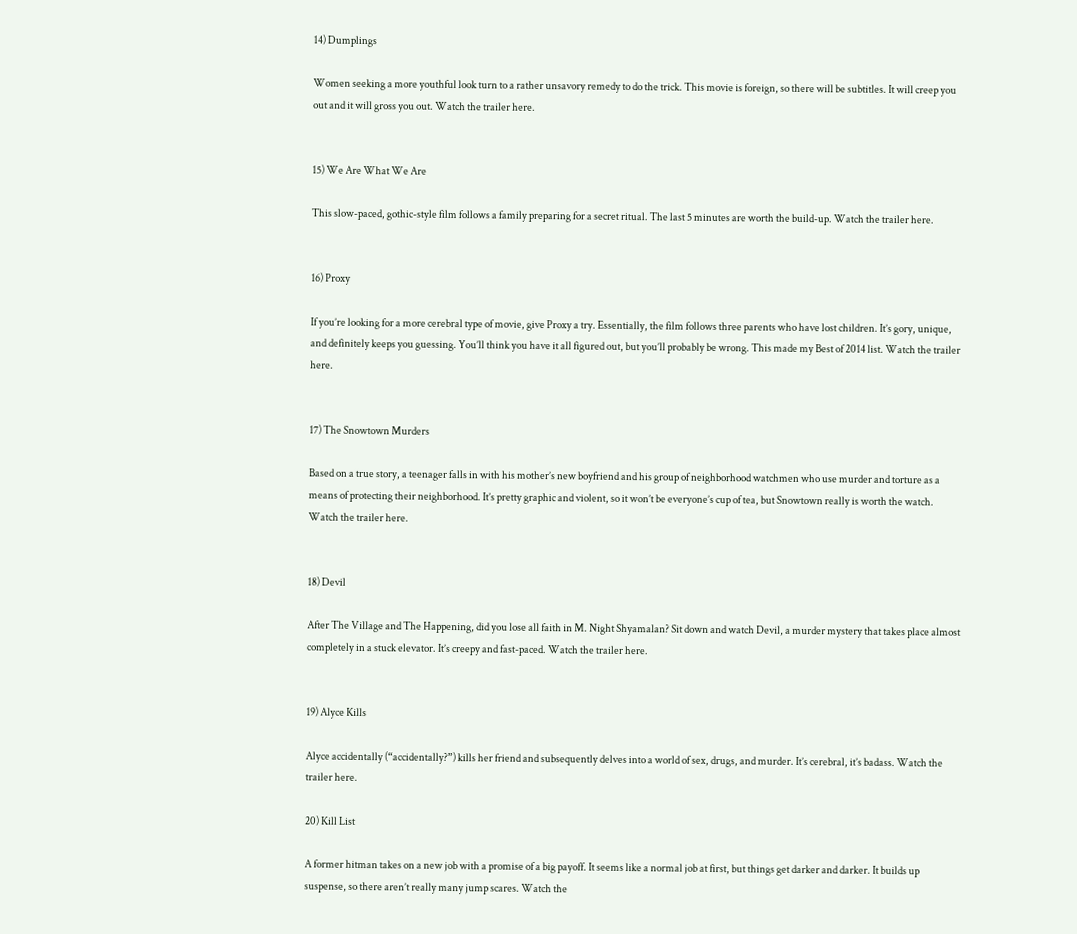14) Dumplings

Women seeking a more youthful look turn to a rather unsavory remedy to do the trick. This movie is foreign, so there will be subtitles. It will creep you out and it will gross you out. Watch the trailer here.


15) We Are What We Are

This slow-paced, gothic-style film follows a family preparing for a secret ritual. The last 5 minutes are worth the build-up. Watch the trailer here.


16) Proxy

If you’re looking for a more cerebral type of movie, give Proxy a try. Essentially, the film follows three parents who have lost children. It’s gory, unique, and definitely keeps you guessing. You’ll think you have it all figured out, but you’ll probably be wrong. This made my Best of 2014 list. Watch the trailer here.


17) The Snowtown Murders

Based on a true story, a teenager falls in with his mother’s new boyfriend and his group of neighborhood watchmen who use murder and torture as a means of protecting their neighborhood. It’s pretty graphic and violent, so it won’t be everyone’s cup of tea, but Snowtown really is worth the watch. Watch the trailer here.


18) Devil

After The Village and The Happening, did you lose all faith in M. Night Shyamalan? Sit down and watch Devil, a murder mystery that takes place almost completely in a stuck elevator. It’s creepy and fast-paced. Watch the trailer here.


19) Alyce Kills

Alyce accidentally (“accidentally?”) kills her friend and subsequently delves into a world of sex, drugs, and murder. It’s cerebral, it’s badass. Watch the trailer here.

20) Kill List

A former hitman takes on a new job with a promise of a big payoff. It seems like a normal job at first, but things get darker and darker. It builds up suspense, so there aren’t really many jump scares. Watch the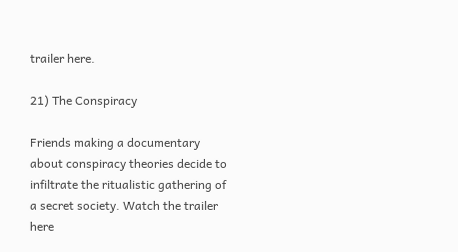trailer here.

21) The Conspiracy

Friends making a documentary about conspiracy theories decide to infiltrate the ritualistic gathering of a secret society. Watch the trailer here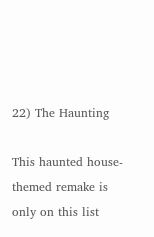22) The Haunting

This haunted house-themed remake is only on this list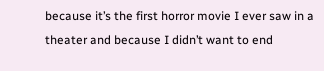because it’s the first horror movie I ever saw in a theater and because I didn’t want to end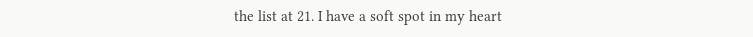the list at 21. I have a soft spot in my heart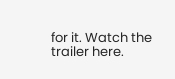for it. Watch the trailer here.